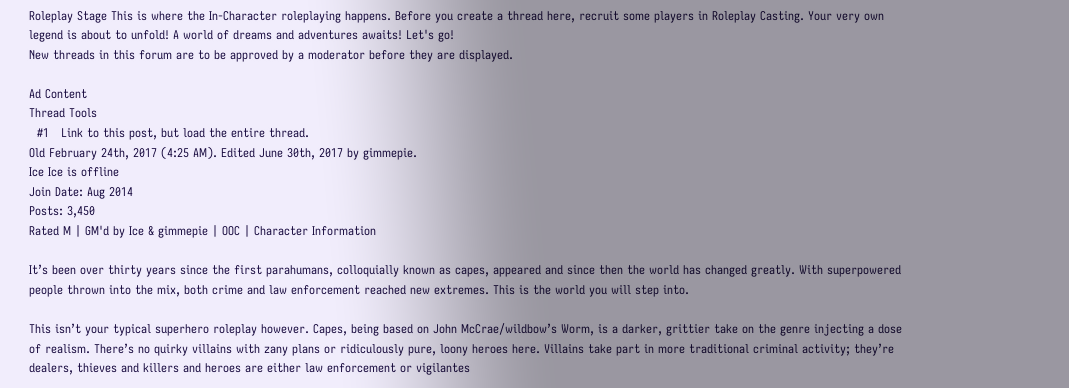Roleplay Stage This is where the In-Character roleplaying happens. Before you create a thread here, recruit some players in Roleplay Casting. Your very own legend is about to unfold! A world of dreams and adventures awaits! Let's go!
New threads in this forum are to be approved by a moderator before they are displayed.

Ad Content
Thread Tools
  #1   Link to this post, but load the entire thread.
Old February 24th, 2017 (4:25 AM). Edited June 30th, 2017 by gimmepie.
Ice Ice is offline
Join Date: Aug 2014
Posts: 3,450
Rated M | GM'd by Ice & gimmepie | OOC | Character Information

It’s been over thirty years since the first parahumans, colloquially known as capes, appeared and since then the world has changed greatly. With superpowered people thrown into the mix, both crime and law enforcement reached new extremes. This is the world you will step into.

This isn’t your typical superhero roleplay however. Capes, being based on John McCrae/wildbow’s Worm, is a darker, grittier take on the genre injecting a dose of realism. There’s no quirky villains with zany plans or ridiculously pure, loony heroes here. Villains take part in more traditional criminal activity; they’re dealers, thieves and killers and heroes are either law enforcement or vigilantes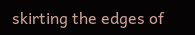skirting the edges of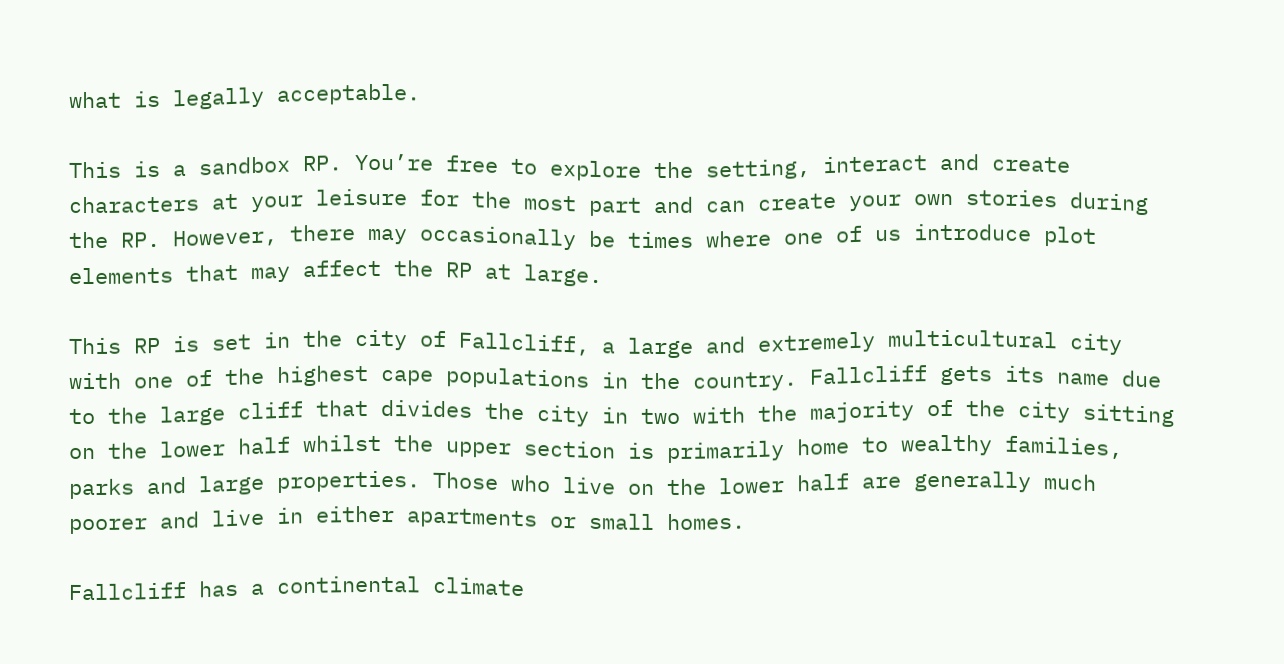what is legally acceptable.

This is a sandbox RP. You’re free to explore the setting, interact and create characters at your leisure for the most part and can create your own stories during the RP. However, there may occasionally be times where one of us introduce plot elements that may affect the RP at large.

This RP is set in the city of Fallcliff, a large and extremely multicultural city with one of the highest cape populations in the country. Fallcliff gets its name due to the large cliff that divides the city in two with the majority of the city sitting on the lower half whilst the upper section is primarily home to wealthy families, parks and large properties. Those who live on the lower half are generally much poorer and live in either apartments or small homes.

Fallcliff has a continental climate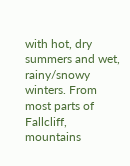with hot, dry summers and wet, rainy/snowy winters. From most parts of Fallcliff, mountains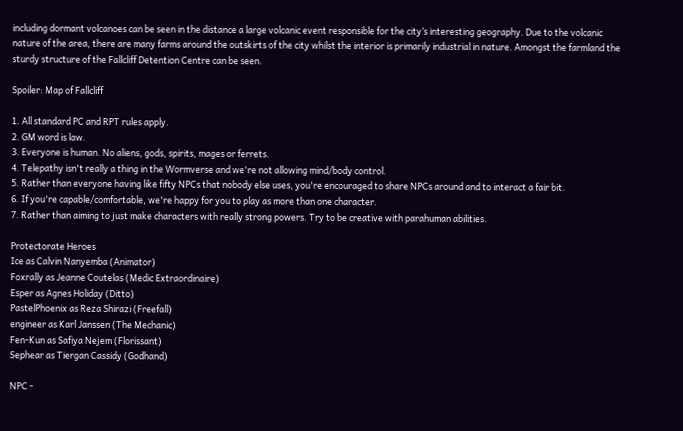including dormant volcanoes can be seen in the distance a large volcanic event responsible for the city’s interesting geography. Due to the volcanic nature of the area, there are many farms around the outskirts of the city whilst the interior is primarily industrial in nature. Amongst the farmland the sturdy structure of the Fallcliff Detention Centre can be seen.

Spoiler: Map of Fallcliff

1. All standard PC and RPT rules apply.
2. GM word is law.
3. Everyone is human. No aliens, gods, spirits, mages or ferrets.
4. Telepathy isn't really a thing in the Wormverse and we're not allowing mind/body control.
5. Rather than everyone having like fifty NPCs that nobody else uses, you're encouraged to share NPCs around and to interact a fair bit.
6. If you're capable/comfortable, we're happy for you to play as more than one character.
7. Rather than aiming to just make characters with really strong powers. Try to be creative with parahuman abilities.

Protectorate Heroes
Ice as Calvin Nanyemba (Animator)
Foxrally as Jeanne Coutelas (Medic Extraordinaire)
Esper as Agnes Holiday (Ditto)
PastelPhoenix as Reza Shirazi (Freefall)
engineer as Karl Janssen (The Mechanic)
Fen-Kun as Safiya Nejem (Florissant)
Sephear as Tiergan Cassidy (Godhand)

NPC -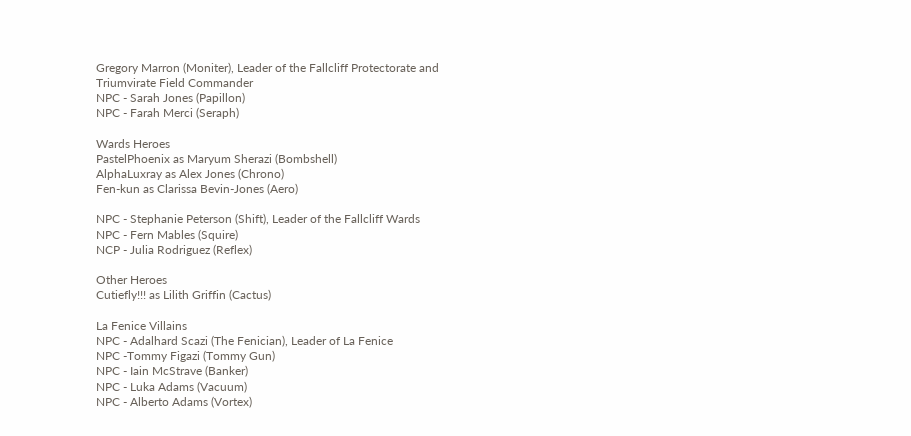Gregory Marron (Moniter), Leader of the Fallcliff Protectorate and Triumvirate Field Commander
NPC - Sarah Jones (Papillon)
NPC - Farah Merci (Seraph)

Wards Heroes
PastelPhoenix as Maryum Sherazi (Bombshell)
AlphaLuxray as Alex Jones (Chrono)
Fen-kun as Clarissa Bevin-Jones (Aero)

NPC - Stephanie Peterson (Shift), Leader of the Fallcliff Wards
NPC - Fern Mables (Squire)
NCP - Julia Rodriguez (Reflex)

Other Heroes
Cutiefly!!! as Lilith Griffin (Cactus)

La Fenice Villains
NPC - Adalhard Scazi (The Fenician), Leader of La Fenice
NPC -Tommy Figazi (Tommy Gun)
NPC - Iain McStrave (Banker)
NPC - Luka Adams (Vacuum)
NPC - Alberto Adams (Vortex)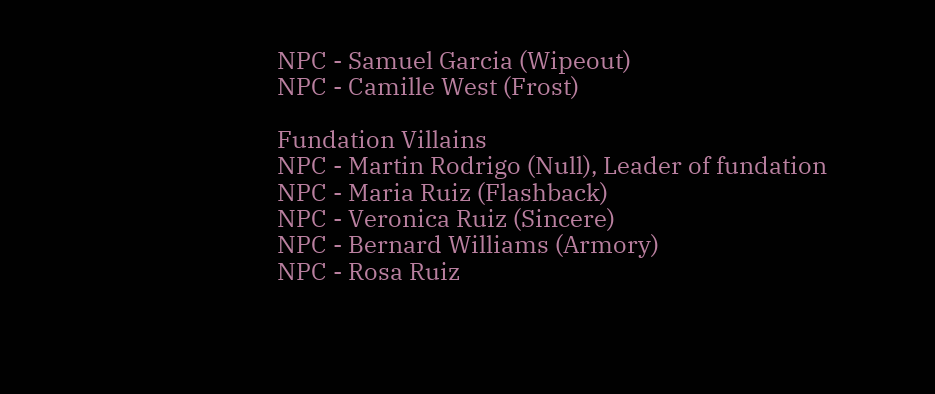NPC - Samuel Garcia (Wipeout)
NPC - Camille West (Frost)

Fundation Villains
NPC - Martin Rodrigo (Null), Leader of fundation
NPC - Maria Ruiz (Flashback)
NPC - Veronica Ruiz (Sincere)
NPC - Bernard Williams (Armory)
NPC - Rosa Ruiz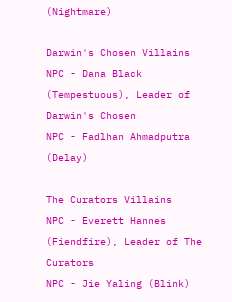(Nightmare)

Darwin's Chosen Villains
NPC - Dana Black (Tempestuous), Leader of Darwin's Chosen
NPC - Fadlhan Ahmadputra (Delay)

The Curators Villains
NPC - Everett Hannes (Fiendfire), Leader of The Curators
NPC - Jie Yaling (Blink)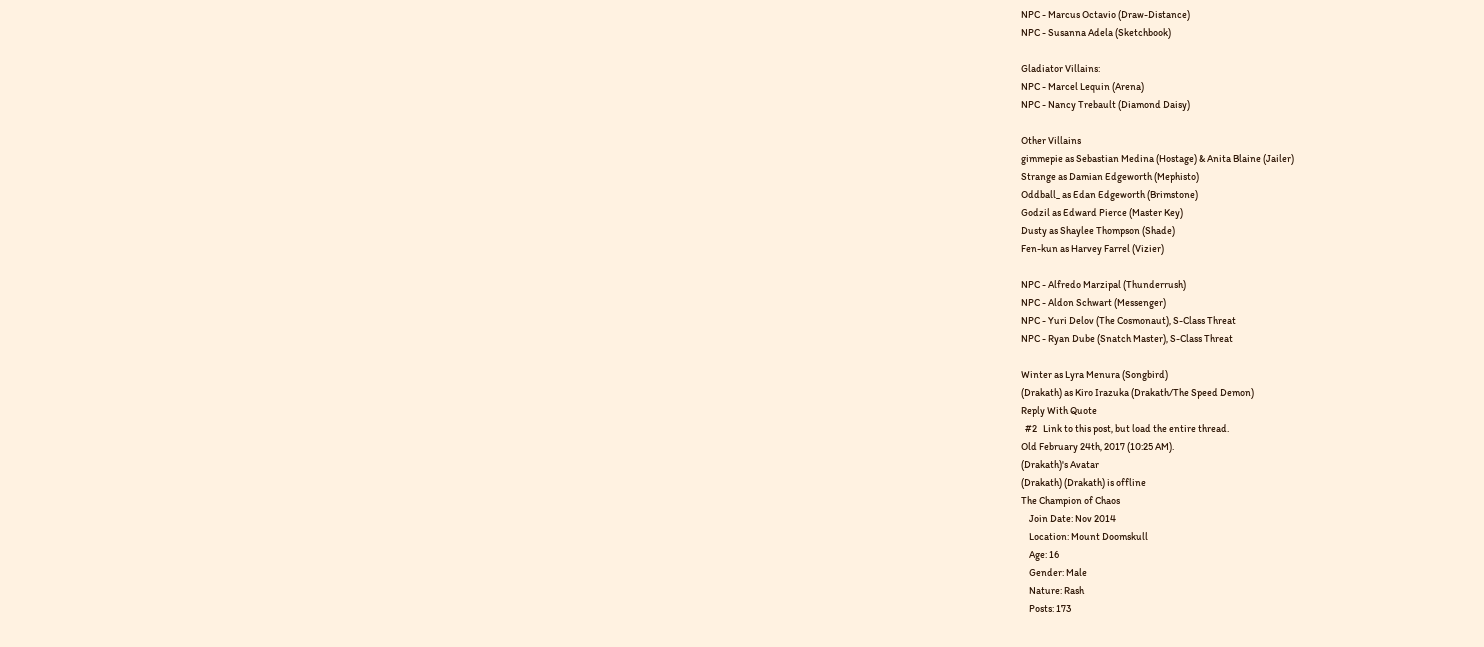NPC - Marcus Octavio (Draw-Distance)
NPC - Susanna Adela (Sketchbook)

Gladiator Villains:
NPC - Marcel Lequin (Arena)
NPC - Nancy Trebault (Diamond Daisy)

Other Villains
gimmepie as Sebastian Medina (Hostage) & Anita Blaine (Jailer)
Strange as Damian Edgeworth (Mephisto)
Oddball_ as Edan Edgeworth (Brimstone)
Godzil as Edward Pierce (Master Key)
Dusty as Shaylee Thompson (Shade)
Fen-kun as Harvey Farrel (Vizier)

NPC - Alfredo Marzipal (Thunderrush)
NPC - Aldon Schwart (Messenger)
NPC - Yuri Delov (The Cosmonaut), S-Class Threat
NPC - Ryan Dube (Snatch Master), S-Class Threat

Winter as Lyra Menura (Songbird)
(Drakath) as Kiro Irazuka (Drakath/The Speed Demon)
Reply With Quote
  #2   Link to this post, but load the entire thread.
Old February 24th, 2017 (10:25 AM).
(Drakath)'s Avatar
(Drakath) (Drakath) is offline
The Champion of Chaos
    Join Date: Nov 2014
    Location: Mount Doomskull
    Age: 16
    Gender: Male
    Nature: Rash
    Posts: 173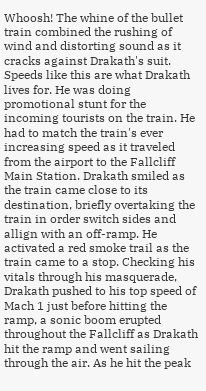Whoosh! The whine of the bullet train combined the rushing of wind and distorting sound as it cracks against Drakath's suit. Speeds like this are what Drakath lives for. He was doing promotional stunt for the incoming tourists on the train. He had to match the train's ever increasing speed as it traveled from the airport to the Fallcliff Main Station. Drakath smiled as the train came close to its destination, briefly overtaking the train in order switch sides and allign with an off-ramp. He activated a red smoke trail as the train came to a stop. Checking his vitals through his masquerade, Drakath pushed to his top speed of Mach 1 just before hitting the ramp, a sonic boom erupted throughout the Fallcliff as Drakath hit the ramp and went sailing through the air. As he hit the peak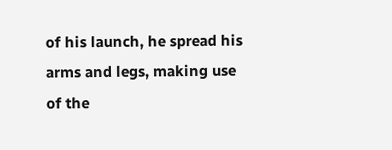of his launch, he spread his arms and legs, making use of the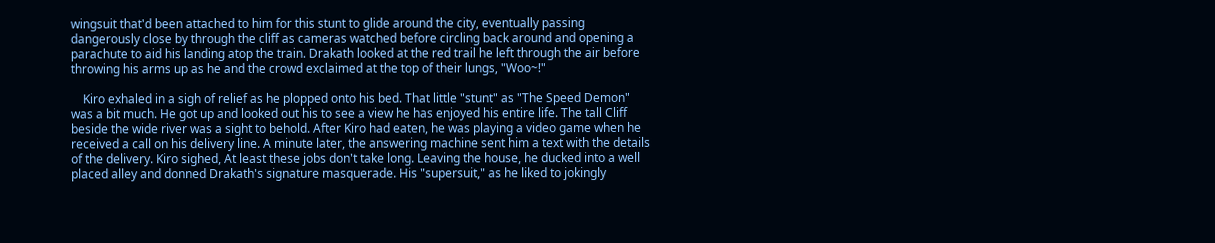wingsuit that'd been attached to him for this stunt to glide around the city, eventually passing dangerously close by through the cliff as cameras watched before circling back around and opening a parachute to aid his landing atop the train. Drakath looked at the red trail he left through the air before throwing his arms up as he and the crowd exclaimed at the top of their lungs, "Woo~!"

    Kiro exhaled in a sigh of relief as he plopped onto his bed. That little "stunt" as "The Speed Demon" was a bit much. He got up and looked out his to see a view he has enjoyed his entire life. The tall Cliff beside the wide river was a sight to behold. After Kiro had eaten, he was playing a video game when he received a call on his delivery line. A minute later, the answering machine sent him a text with the details of the delivery. Kiro sighed, At least these jobs don't take long. Leaving the house, he ducked into a well placed alley and donned Drakath's signature masquerade. His "supersuit," as he liked to jokingly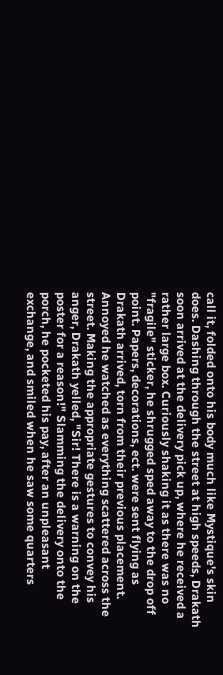call it, folded onto his body much like Mystique's skin does. Dashing through the street at high speeds, Drakath soon arrived at the delivery pick up, where he received a rather large box. Curiously shaking it as there was no "fragile" sticker, he shrugged sped away to the drop off point. Papers, decorations, ect. were sent flying as Drakath arrived, torn from their previous placement. Annoyed he watched as everything scattered across the street. Making the appropriate gestures to convey his anger, Drakath yelled, "Sir! There is a warning on the poster for a reason!" Slamming the delivery onto the porch, he pocketed his pay, after an unpleasant exchange, and smiled when he saw some quarters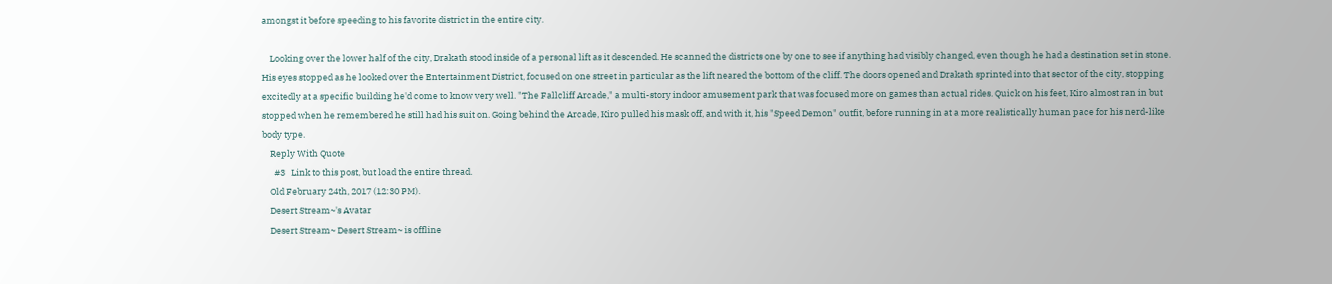amongst it before speeding to his favorite district in the entire city.

    Looking over the lower half of the city, Drakath stood inside of a personal lift as it descended. He scanned the districts one by one to see if anything had visibly changed, even though he had a destination set in stone. His eyes stopped as he looked over the Entertainment District, focused on one street in particular as the lift neared the bottom of the cliff. The doors opened and Drakath sprinted into that sector of the city, stopping excitedly at a specific building he'd come to know very well. "The Fallcliff Arcade," a multi-story indoor amusement park that was focused more on games than actual rides. Quick on his feet, Kiro almost ran in but stopped when he remembered he still had his suit on. Going behind the Arcade, Kiro pulled his mask off, and with it, his "Speed Demon" outfit, before running in at a more realistically human pace for his nerd-like body type.
    Reply With Quote
      #3   Link to this post, but load the entire thread.
    Old February 24th, 2017 (12:30 PM).
    Desert Stream~'s Avatar
    Desert Stream~ Desert Stream~ is offline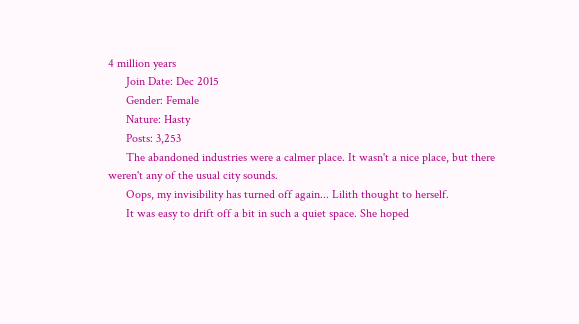4 million years
      Join Date: Dec 2015
      Gender: Female
      Nature: Hasty
      Posts: 3,253
      The abandoned industries were a calmer place. It wasn't a nice place, but there weren't any of the usual city sounds.
      Oops, my invisibility has turned off again... Lilith thought to herself.
      It was easy to drift off a bit in such a quiet space. She hoped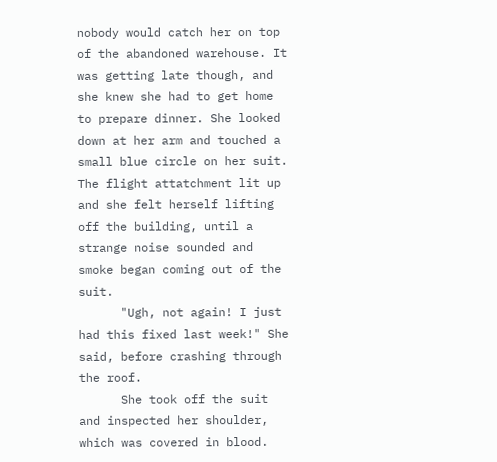nobody would catch her on top of the abandoned warehouse. It was getting late though, and she knew she had to get home to prepare dinner. She looked down at her arm and touched a small blue circle on her suit. The flight attatchment lit up and she felt herself lifting off the building, until a strange noise sounded and smoke began coming out of the suit.
      "Ugh, not again! I just had this fixed last week!" She said, before crashing through the roof.
      She took off the suit and inspected her shoulder, which was covered in blood.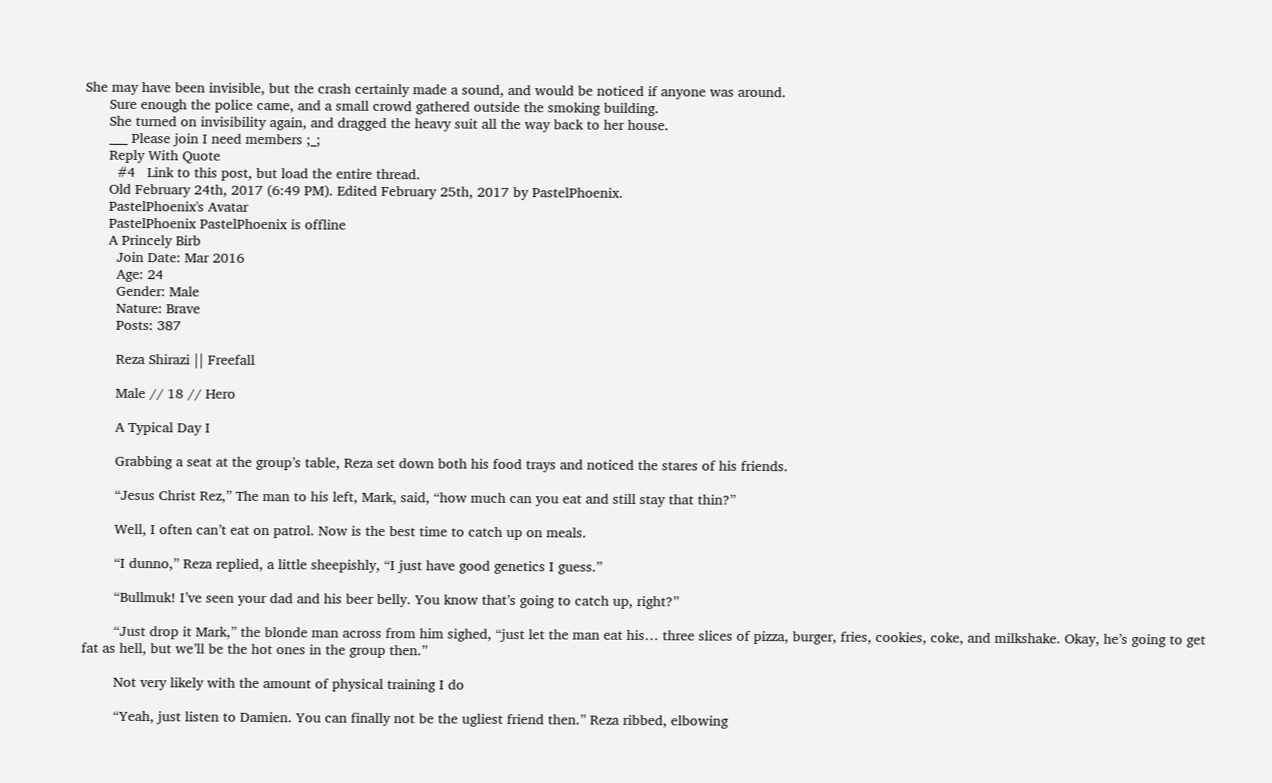She may have been invisible, but the crash certainly made a sound, and would be noticed if anyone was around.
      Sure enough the police came, and a small crowd gathered outside the smoking building.
      She turned on invisibility again, and dragged the heavy suit all the way back to her house.
      ___ Please join I need members ;_;
      Reply With Quote
        #4   Link to this post, but load the entire thread.
      Old February 24th, 2017 (6:49 PM). Edited February 25th, 2017 by PastelPhoenix.
      PastelPhoenix's Avatar
      PastelPhoenix PastelPhoenix is offline
      A Princely Birb
        Join Date: Mar 2016
        Age: 24
        Gender: Male
        Nature: Brave
        Posts: 387

        Reza Shirazi || Freefall

        Male // 18 // Hero

        A Typical Day I

        Grabbing a seat at the group’s table, Reza set down both his food trays and noticed the stares of his friends.

        “Jesus Christ Rez,” The man to his left, Mark, said, “how much can you eat and still stay that thin?”

        Well, I often can’t eat on patrol. Now is the best time to catch up on meals.

        “I dunno,” Reza replied, a little sheepishly, “I just have good genetics I guess.”

        “Bullmuk! I’ve seen your dad and his beer belly. You know that’s going to catch up, right?”

        “Just drop it Mark,” the blonde man across from him sighed, “just let the man eat his… three slices of pizza, burger, fries, cookies, coke, and milkshake. Okay, he’s going to get fat as hell, but we’ll be the hot ones in the group then.”

        Not very likely with the amount of physical training I do

        “Yeah, just listen to Damien. You can finally not be the ugliest friend then.” Reza ribbed, elbowing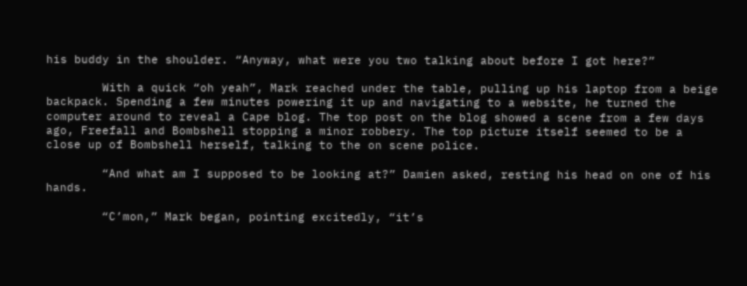his buddy in the shoulder. “Anyway, what were you two talking about before I got here?”

        With a quick “oh yeah”, Mark reached under the table, pulling up his laptop from a beige backpack. Spending a few minutes powering it up and navigating to a website, he turned the computer around to reveal a Cape blog. The top post on the blog showed a scene from a few days ago, Freefall and Bombshell stopping a minor robbery. The top picture itself seemed to be a close up of Bombshell herself, talking to the on scene police.

        “And what am I supposed to be looking at?” Damien asked, resting his head on one of his hands.

        “C’mon,” Mark began, pointing excitedly, “it’s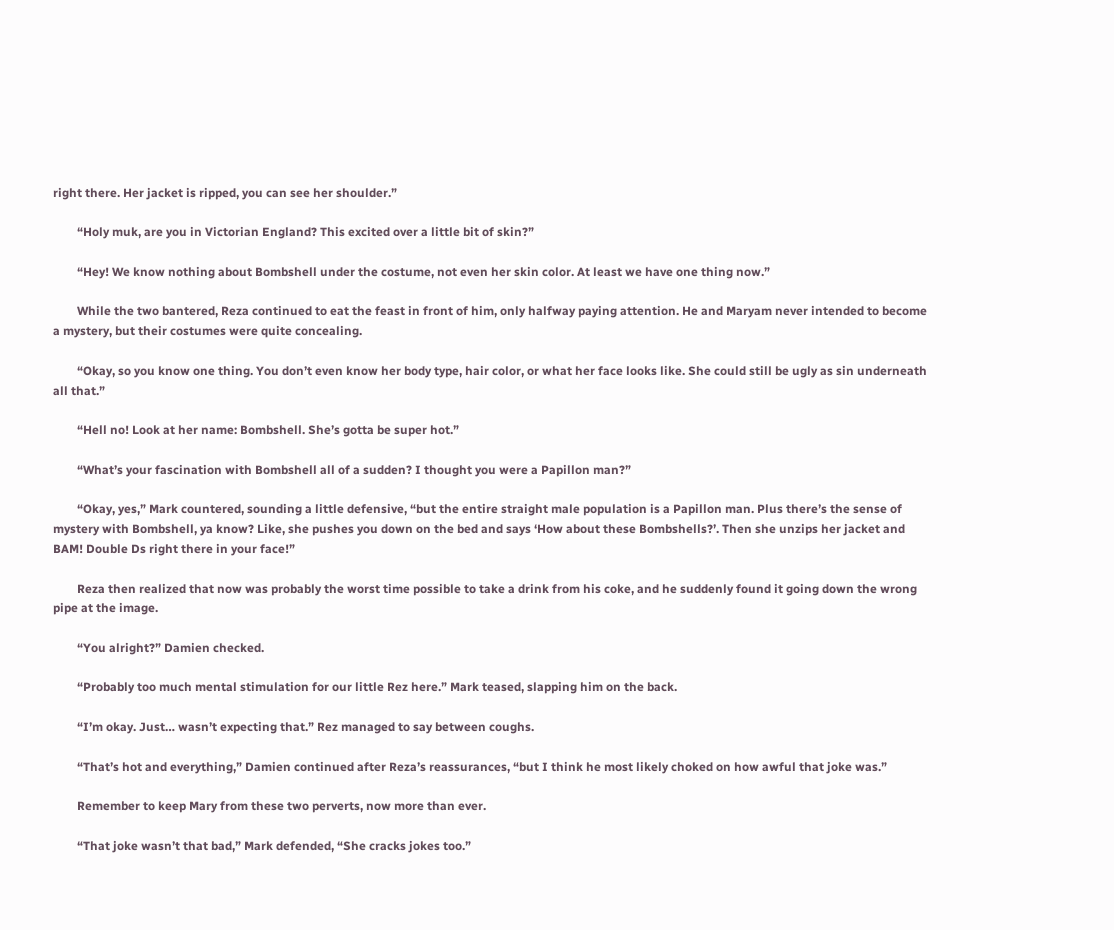right there. Her jacket is ripped, you can see her shoulder.”

        “Holy muk, are you in Victorian England? This excited over a little bit of skin?”

        “Hey! We know nothing about Bombshell under the costume, not even her skin color. At least we have one thing now.”

        While the two bantered, Reza continued to eat the feast in front of him, only halfway paying attention. He and Maryam never intended to become a mystery, but their costumes were quite concealing.

        “Okay, so you know one thing. You don’t even know her body type, hair color, or what her face looks like. She could still be ugly as sin underneath all that.”

        “Hell no! Look at her name: Bombshell. She’s gotta be super hot.”

        “What’s your fascination with Bombshell all of a sudden? I thought you were a Papillon man?”

        “Okay, yes,” Mark countered, sounding a little defensive, “but the entire straight male population is a Papillon man. Plus there’s the sense of mystery with Bombshell, ya know? Like, she pushes you down on the bed and says ‘How about these Bombshells?’. Then she unzips her jacket and BAM! Double Ds right there in your face!”

        Reza then realized that now was probably the worst time possible to take a drink from his coke, and he suddenly found it going down the wrong pipe at the image.

        “You alright?” Damien checked.

        “Probably too much mental stimulation for our little Rez here.” Mark teased, slapping him on the back.

        “I’m okay. Just… wasn’t expecting that.” Rez managed to say between coughs.

        “That’s hot and everything,” Damien continued after Reza’s reassurances, “but I think he most likely choked on how awful that joke was.”

        Remember to keep Mary from these two perverts, now more than ever.

        “That joke wasn’t that bad,” Mark defended, “She cracks jokes too.”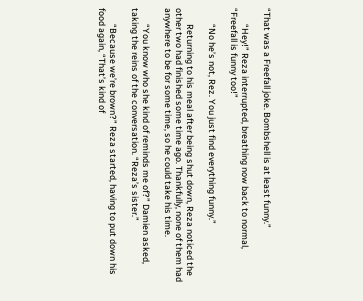“That was a Freefall joke. Bombshell is at least funny.”

        “Hey!” Reza interrupted, breathing now back to normal, “Freefall is funny too!”

        “No he’s not, Rez. You just find everything funny.”

        Returning to his meal after being shut down, Reza noticed the other two had finished some time ago. Thankfully, none of them had anywhere to be for some time, so he could take his time.

        “You know who she kind of reminds me of?” Damien asked, taking the reins of the conversation. “Reza’s sister.”

        “Because we’re brown?” Reza started, having to put down his food again, “That’s kind of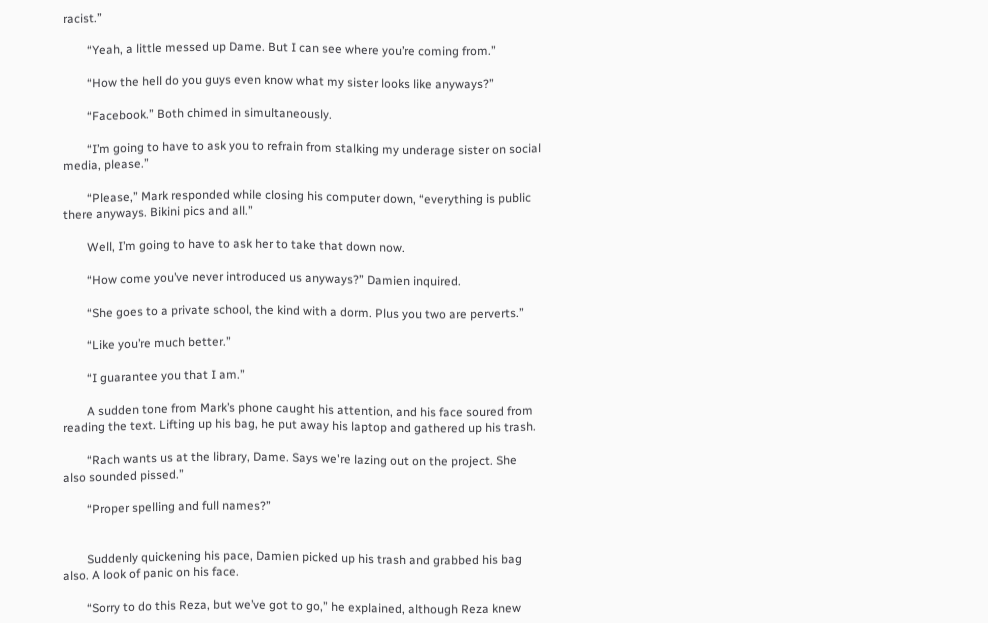racist.”

        “Yeah, a little messed up Dame. But I can see where you’re coming from.”

        “How the hell do you guys even know what my sister looks like anyways?”

        “Facebook.” Both chimed in simultaneously.

        “I’m going to have to ask you to refrain from stalking my underage sister on social media, please.”

        “Please,” Mark responded while closing his computer down, “everything is public there anyways. Bikini pics and all.”

        Well, I’m going to have to ask her to take that down now.

        “How come you’ve never introduced us anyways?” Damien inquired.

        “She goes to a private school, the kind with a dorm. Plus you two are perverts.”

        “Like you’re much better.”

        “I guarantee you that I am.”

        A sudden tone from Mark’s phone caught his attention, and his face soured from reading the text. Lifting up his bag, he put away his laptop and gathered up his trash.

        “Rach wants us at the library, Dame. Says we're lazing out on the project. She also sounded pissed.”

        “Proper spelling and full names?”


        Suddenly quickening his pace, Damien picked up his trash and grabbed his bag also. A look of panic on his face.

        “Sorry to do this Reza, but we’ve got to go,” he explained, although Reza knew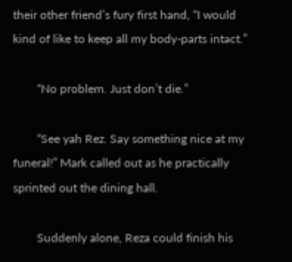their other friend’s fury first hand, “I would kind of like to keep all my body-parts intact.”

        “No problem. Just don’t die.”

        “See yah Rez. Say something nice at my funeral!” Mark called out as he practically sprinted out the dining hall.

        Suddenly alone, Reza could finish his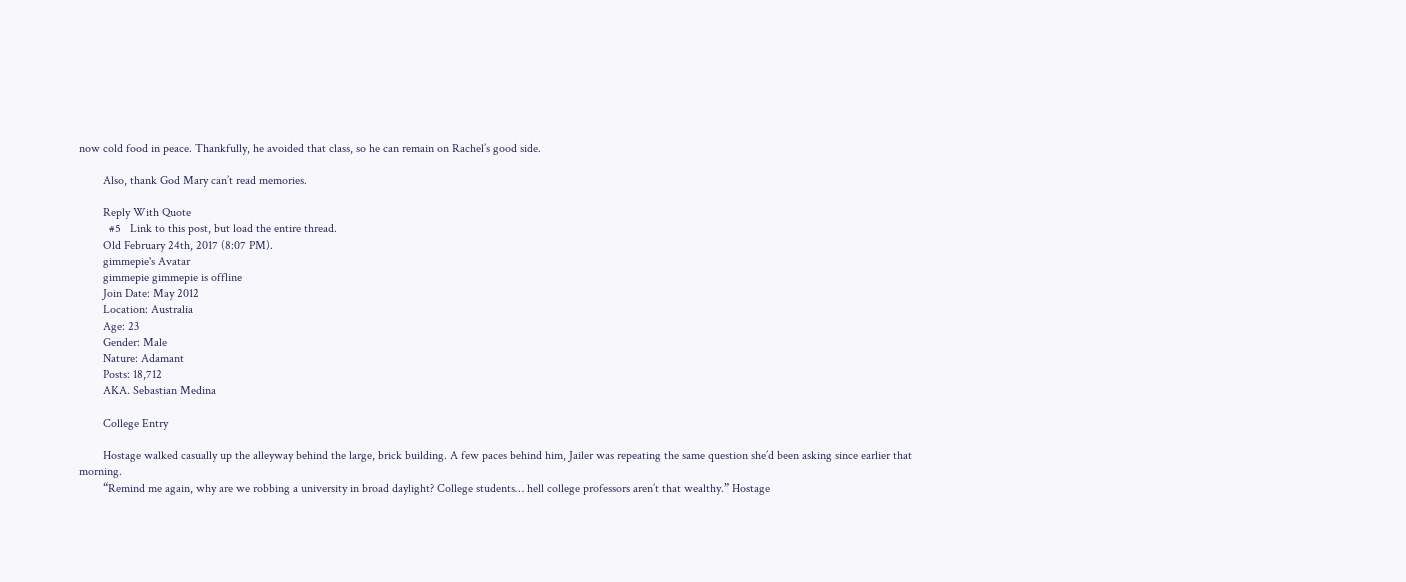now cold food in peace. Thankfully, he avoided that class, so he can remain on Rachel’s good side.

        Also, thank God Mary can’t read memories.

        Reply With Quote
          #5   Link to this post, but load the entire thread.
        Old February 24th, 2017 (8:07 PM).
        gimmepie's Avatar
        gimmepie gimmepie is offline
        Join Date: May 2012
        Location: Australia
        Age: 23
        Gender: Male
        Nature: Adamant
        Posts: 18,712
        AKA. Sebastian Medina

        College Entry

        Hostage walked casually up the alleyway behind the large, brick building. A few paces behind him, Jailer was repeating the same question she’d been asking since earlier that morning.
        “Remind me again, why are we robbing a university in broad daylight? College students… hell college professors aren’t that wealthy.” Hostage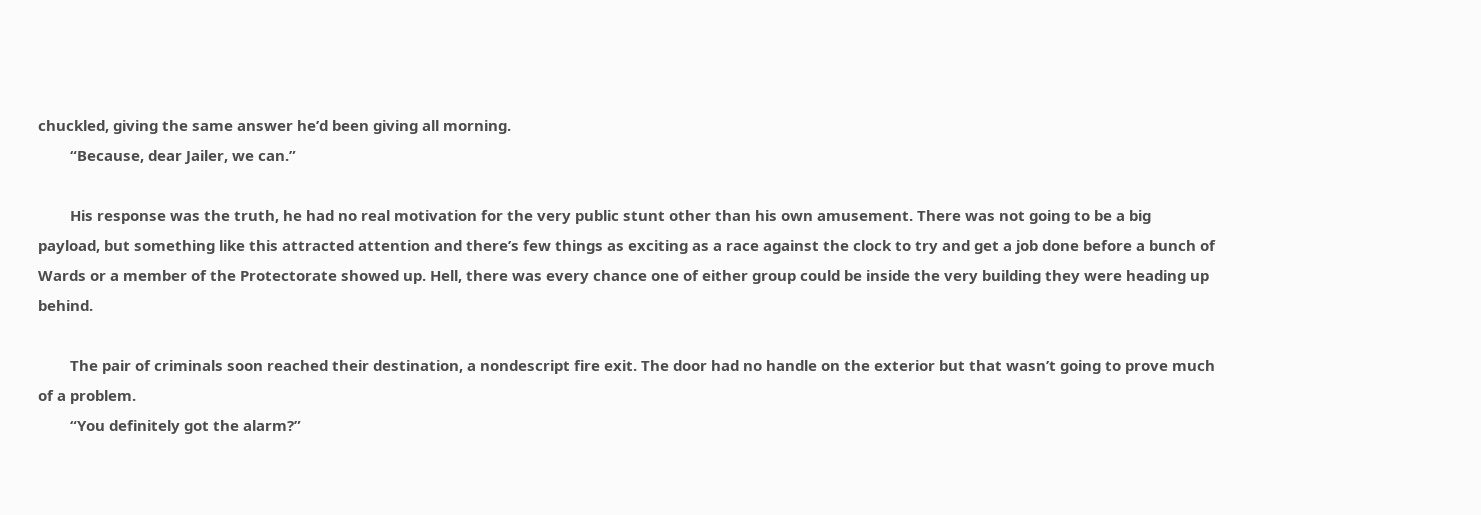chuckled, giving the same answer he’d been giving all morning.
        “Because, dear Jailer, we can.”

        His response was the truth, he had no real motivation for the very public stunt other than his own amusement. There was not going to be a big payload, but something like this attracted attention and there’s few things as exciting as a race against the clock to try and get a job done before a bunch of Wards or a member of the Protectorate showed up. Hell, there was every chance one of either group could be inside the very building they were heading up behind.

        The pair of criminals soon reached their destination, a nondescript fire exit. The door had no handle on the exterior but that wasn’t going to prove much of a problem.
        “You definitely got the alarm?”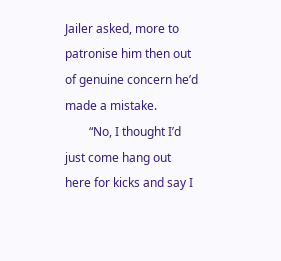Jailer asked, more to patronise him then out of genuine concern he’d made a mistake.
        “No, I thought I’d just come hang out here for kicks and say I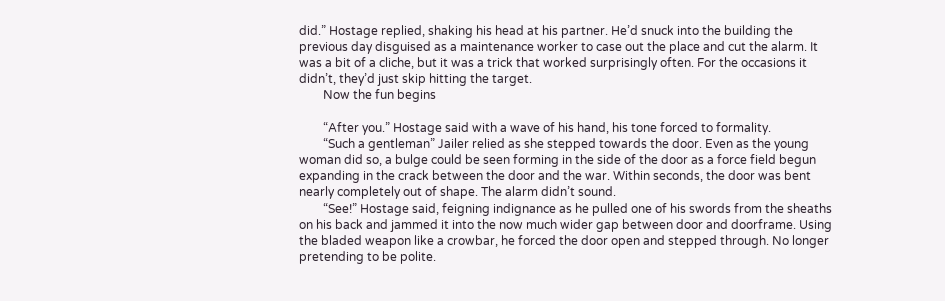did.” Hostage replied, shaking his head at his partner. He’d snuck into the building the previous day disguised as a maintenance worker to case out the place and cut the alarm. It was a bit of a cliche, but it was a trick that worked surprisingly often. For the occasions it didn’t, they’d just skip hitting the target.
        Now the fun begins

        “After you.” Hostage said with a wave of his hand, his tone forced to formality.
        “Such a gentleman” Jailer relied as she stepped towards the door. Even as the young woman did so, a bulge could be seen forming in the side of the door as a force field begun expanding in the crack between the door and the war. Within seconds, the door was bent nearly completely out of shape. The alarm didn’t sound.
        “See!” Hostage said, feigning indignance as he pulled one of his swords from the sheaths on his back and jammed it into the now much wider gap between door and doorframe. Using the bladed weapon like a crowbar, he forced the door open and stepped through. No longer pretending to be polite.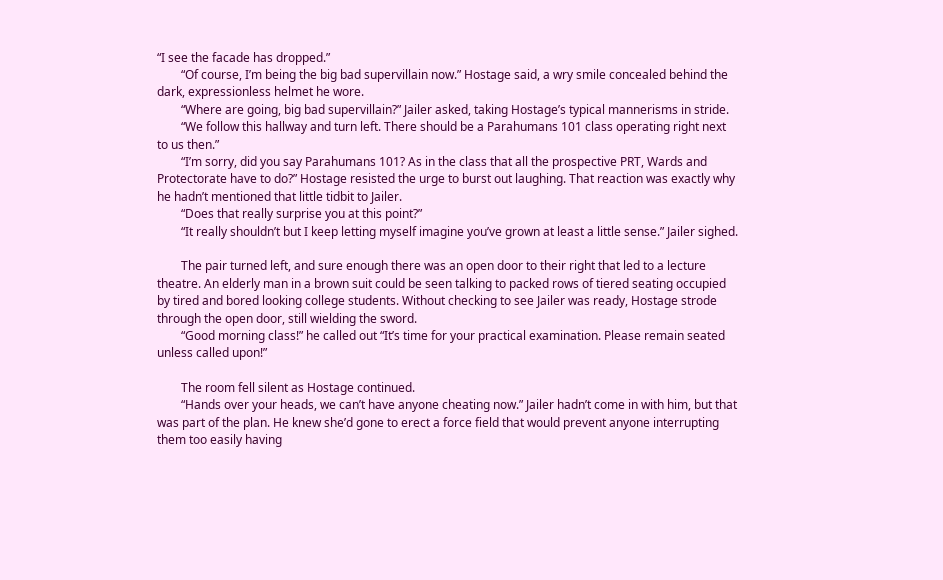“I see the facade has dropped.”
        “Of course, I’m being the big bad supervillain now.” Hostage said, a wry smile concealed behind the dark, expressionless helmet he wore.
        “Where are going, big bad supervillain?” Jailer asked, taking Hostage’s typical mannerisms in stride.
        “We follow this hallway and turn left. There should be a Parahumans 101 class operating right next to us then.”
        “I’m sorry, did you say Parahumans 101? As in the class that all the prospective PRT, Wards and Protectorate have to do?” Hostage resisted the urge to burst out laughing. That reaction was exactly why he hadn’t mentioned that little tidbit to Jailer.
        “Does that really surprise you at this point?”
        “It really shouldn’t but I keep letting myself imagine you’ve grown at least a little sense.” Jailer sighed.

        The pair turned left, and sure enough there was an open door to their right that led to a lecture theatre. An elderly man in a brown suit could be seen talking to packed rows of tiered seating occupied by tired and bored looking college students. Without checking to see Jailer was ready, Hostage strode through the open door, still wielding the sword.
        “Good morning class!” he called out “It’s time for your practical examination. Please remain seated unless called upon!”

        The room fell silent as Hostage continued.
        “Hands over your heads, we can’t have anyone cheating now.” Jailer hadn’t come in with him, but that was part of the plan. He knew she’d gone to erect a force field that would prevent anyone interrupting them too easily having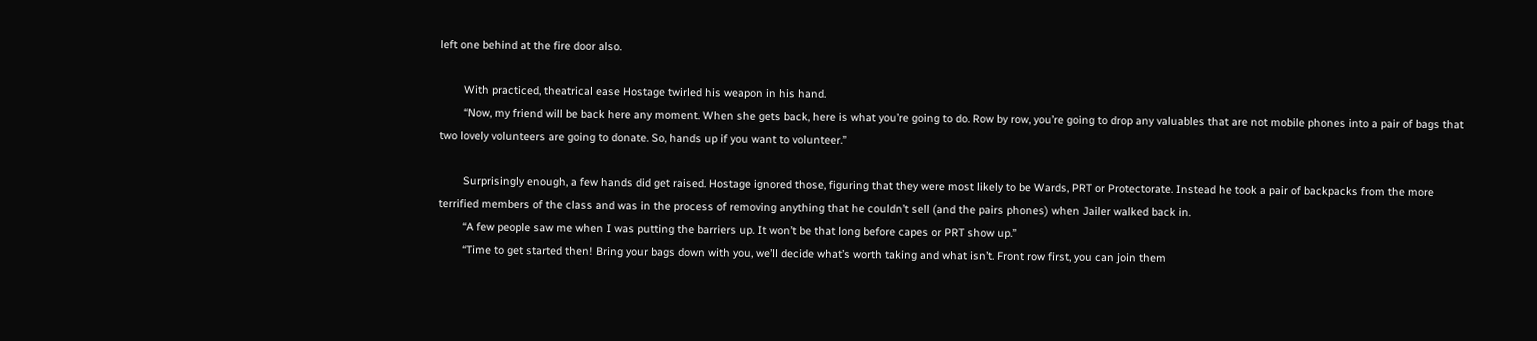left one behind at the fire door also.

        With practiced, theatrical ease Hostage twirled his weapon in his hand.
        “Now, my friend will be back here any moment. When she gets back, here is what you’re going to do. Row by row, you’re going to drop any valuables that are not mobile phones into a pair of bags that two lovely volunteers are going to donate. So, hands up if you want to volunteer.”

        Surprisingly enough, a few hands did get raised. Hostage ignored those, figuring that they were most likely to be Wards, PRT or Protectorate. Instead he took a pair of backpacks from the more terrified members of the class and was in the process of removing anything that he couldn’t sell (and the pairs phones) when Jailer walked back in.
        “A few people saw me when I was putting the barriers up. It won’t be that long before capes or PRT show up.”
        “Time to get started then! Bring your bags down with you, we’ll decide what’s worth taking and what isn’t. Front row first, you can join them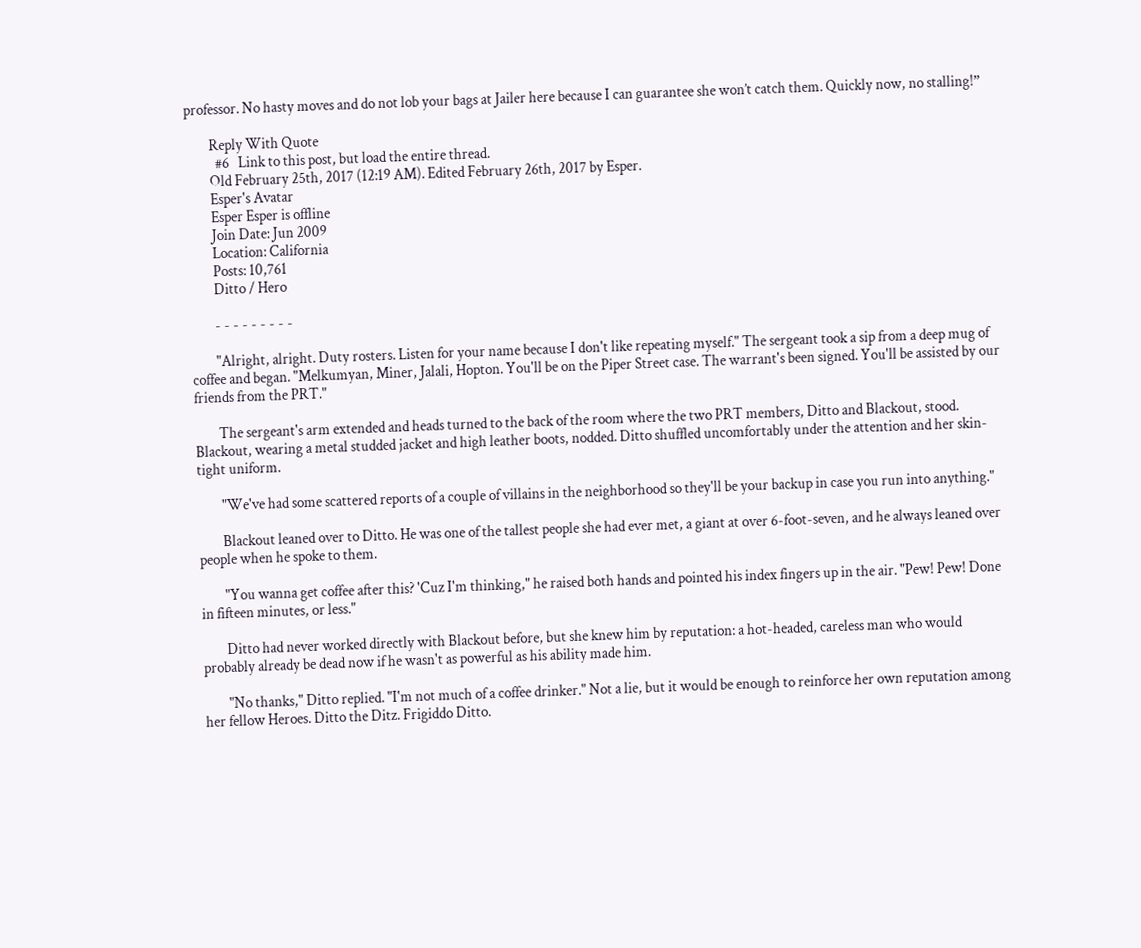professor. No hasty moves and do not lob your bags at Jailer here because I can guarantee she won’t catch them. Quickly now, no stalling!”

        Reply With Quote
          #6   Link to this post, but load the entire thread.
        Old February 25th, 2017 (12:19 AM). Edited February 26th, 2017 by Esper.
        Esper's Avatar
        Esper Esper is offline
        Join Date: Jun 2009
        Location: California
        Posts: 10,761
        Ditto / Hero

        - - - - - - - - -

        "Alright, alright. Duty rosters. Listen for your name because I don't like repeating myself." The sergeant took a sip from a deep mug of coffee and began. "Melkumyan, Miner, Jalali, Hopton. You'll be on the Piper Street case. The warrant's been signed. You'll be assisted by our friends from the PRT."

        The sergeant's arm extended and heads turned to the back of the room where the two PRT members, Ditto and Blackout, stood. Blackout, wearing a metal studded jacket and high leather boots, nodded. Ditto shuffled uncomfortably under the attention and her skin-tight uniform.

        "We've had some scattered reports of a couple of villains in the neighborhood so they'll be your backup in case you run into anything."

        Blackout leaned over to Ditto. He was one of the tallest people she had ever met, a giant at over 6-foot-seven, and he always leaned over people when he spoke to them.

        "You wanna get coffee after this? 'Cuz I'm thinking," he raised both hands and pointed his index fingers up in the air. "Pew! Pew! Done in fifteen minutes, or less."

        Ditto had never worked directly with Blackout before, but she knew him by reputation: a hot-headed, careless man who would probably already be dead now if he wasn't as powerful as his ability made him.

        "No thanks," Ditto replied. "I'm not much of a coffee drinker." Not a lie, but it would be enough to reinforce her own reputation among her fellow Heroes. Ditto the Ditz. Frigiddo Ditto.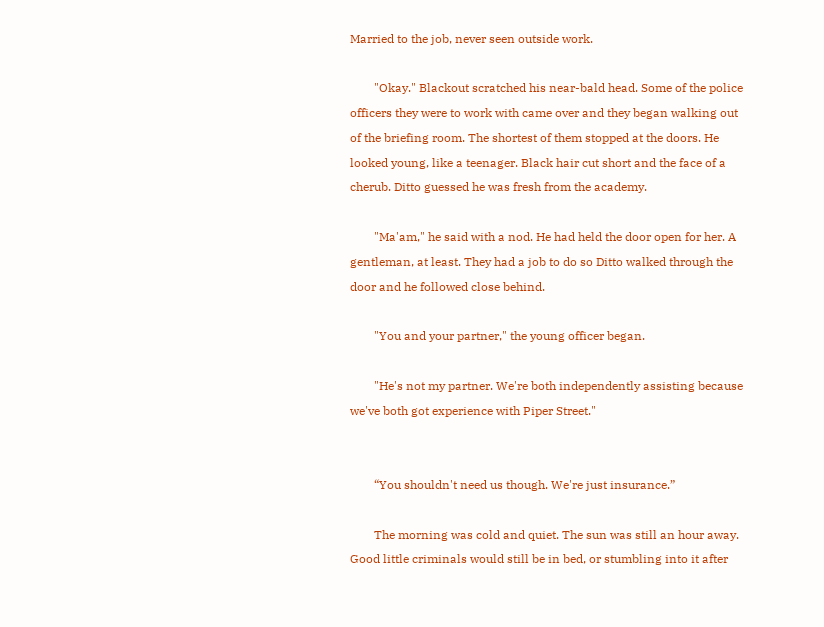Married to the job, never seen outside work.

        "Okay." Blackout scratched his near-bald head. Some of the police officers they were to work with came over and they began walking out of the briefing room. The shortest of them stopped at the doors. He looked young, like a teenager. Black hair cut short and the face of a cherub. Ditto guessed he was fresh from the academy.

        "Ma'am," he said with a nod. He had held the door open for her. A gentleman, at least. They had a job to do so Ditto walked through the door and he followed close behind.

        "You and your partner," the young officer began.

        "He's not my partner. We're both independently assisting because we've both got experience with Piper Street."


        “You shouldn't need us though. We're just insurance.”

        The morning was cold and quiet. The sun was still an hour away. Good little criminals would still be in bed, or stumbling into it after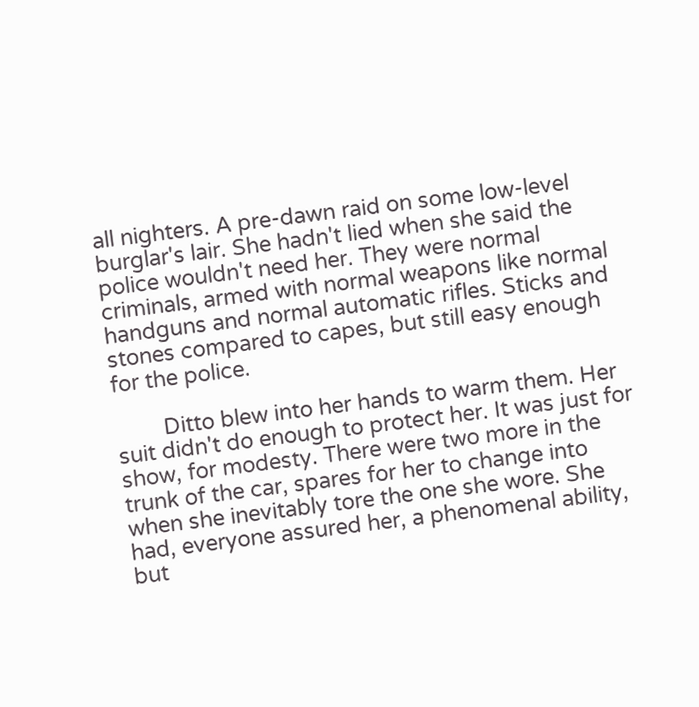all nighters. A pre-dawn raid on some low-level burglar's lair. She hadn't lied when she said the police wouldn't need her. They were normal criminals, armed with normal weapons like normal handguns and normal automatic rifles. Sticks and stones compared to capes, but still easy enough for the police.

        Ditto blew into her hands to warm them. Her suit didn't do enough to protect her. It was just for show, for modesty. There were two more in the trunk of the car, spares for her to change into when she inevitably tore the one she wore. She had, everyone assured her, a phenomenal ability, but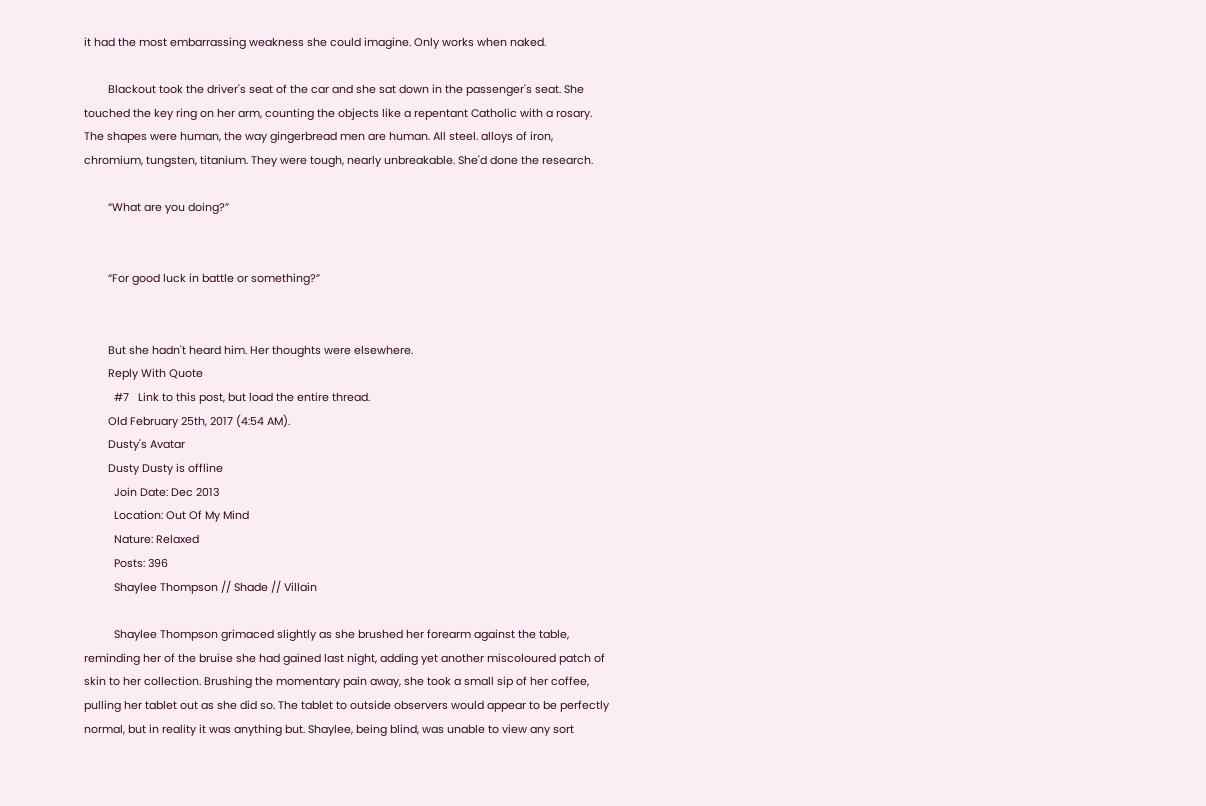it had the most embarrassing weakness she could imagine. Only works when naked.

        Blackout took the driver's seat of the car and she sat down in the passenger's seat. She touched the key ring on her arm, counting the objects like a repentant Catholic with a rosary. The shapes were human, the way gingerbread men are human. All steel. alloys of iron, chromium, tungsten, titanium. They were tough, nearly unbreakable. She'd done the research.

        “What are you doing?”


        “For good luck in battle or something?”


        But she hadn't heard him. Her thoughts were elsewhere.
        Reply With Quote
          #7   Link to this post, but load the entire thread.
        Old February 25th, 2017 (4:54 AM).
        Dusty's Avatar
        Dusty Dusty is offline
          Join Date: Dec 2013
          Location: Out Of My Mind
          Nature: Relaxed
          Posts: 396
          Shaylee Thompson // Shade // Villain

          Shaylee Thompson grimaced slightly as she brushed her forearm against the table, reminding her of the bruise she had gained last night, adding yet another miscoloured patch of skin to her collection. Brushing the momentary pain away, she took a small sip of her coffee, pulling her tablet out as she did so. The tablet to outside observers would appear to be perfectly normal, but in reality it was anything but. Shaylee, being blind, was unable to view any sort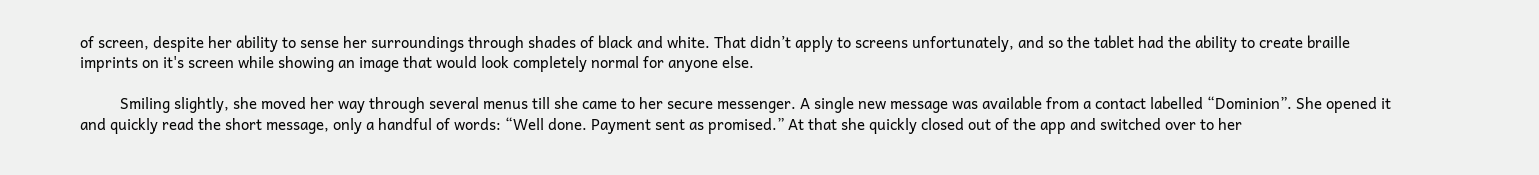of screen, despite her ability to sense her surroundings through shades of black and white. That didn’t apply to screens unfortunately, and so the tablet had the ability to create braille imprints on it's screen while showing an image that would look completely normal for anyone else.

          Smiling slightly, she moved her way through several menus till she came to her secure messenger. A single new message was available from a contact labelled “Dominion”. She opened it and quickly read the short message, only a handful of words: “Well done. Payment sent as promised.” At that she quickly closed out of the app and switched over to her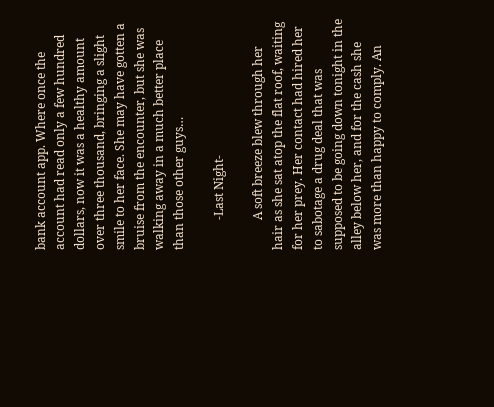bank account app. Where once the account had read only a few hundred dollars, now it was a healthy amount over three thousand, bringing a slight smile to her face. She may have gotten a bruise from the encounter, but she was walking away in a much better place than those other guys…

          -Last Night-

          A soft breeze blew through her hair as she sat atop the flat roof, waiting for her prey. Her contact had hired her to sabotage a drug deal that was supposed to be going down tonight in the alley below her, and for the cash she was more than happy to comply. An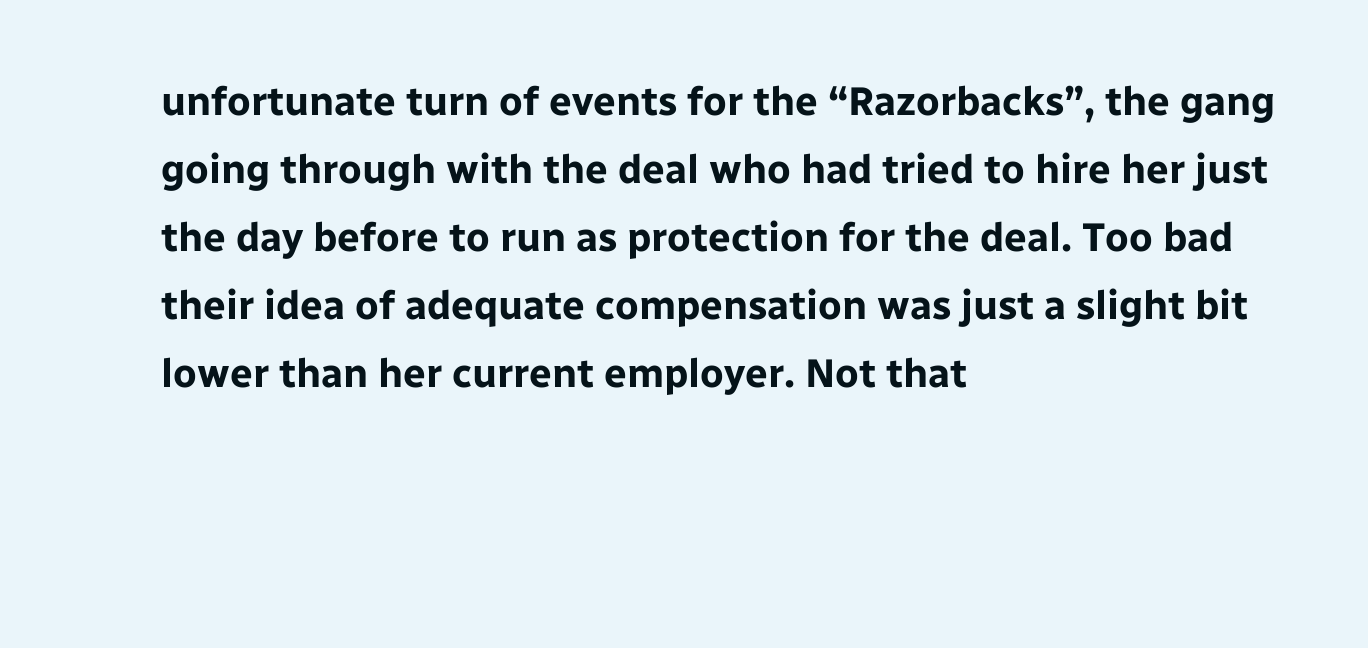unfortunate turn of events for the “Razorbacks”, the gang going through with the deal who had tried to hire her just the day before to run as protection for the deal. Too bad their idea of adequate compensation was just a slight bit lower than her current employer. Not that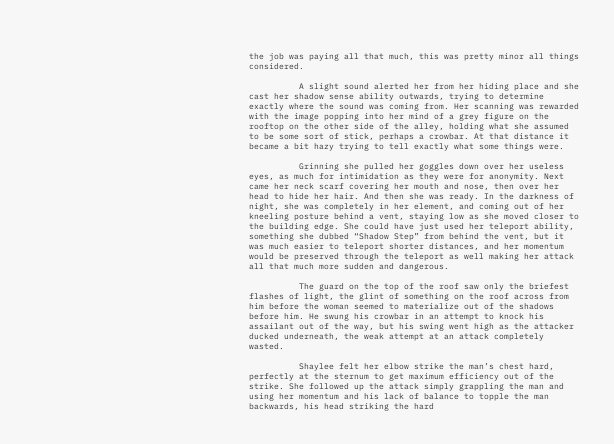the job was paying all that much, this was pretty minor all things considered.

          A slight sound alerted her from her hiding place and she cast her shadow sense ability outwards, trying to determine exactly where the sound was coming from. Her scanning was rewarded with the image popping into her mind of a grey figure on the rooftop on the other side of the alley, holding what she assumed to be some sort of stick, perhaps a crowbar. At that distance it became a bit hazy trying to tell exactly what some things were.

          Grinning she pulled her goggles down over her useless eyes, as much for intimidation as they were for anonymity. Next came her neck scarf covering her mouth and nose, then over her head to hide her hair. And then she was ready. In the darkness of night, she was completely in her element, and coming out of her kneeling posture behind a vent, staying low as she moved closer to the building edge. She could have just used her teleport ability, something she dubbed “Shadow Step” from behind the vent, but it was much easier to teleport shorter distances, and her momentum would be preserved through the teleport as well making her attack all that much more sudden and dangerous.

          The guard on the top of the roof saw only the briefest flashes of light, the glint of something on the roof across from him before the woman seemed to materialize out of the shadows before him. He swung his crowbar in an attempt to knock his assailant out of the way, but his swing went high as the attacker ducked underneath, the weak attempt at an attack completely wasted.

          Shaylee felt her elbow strike the man’s chest hard, perfectly at the sternum to get maximum efficiency out of the strike. She followed up the attack simply grappling the man and using her momentum and his lack of balance to topple the man backwards, his head striking the hard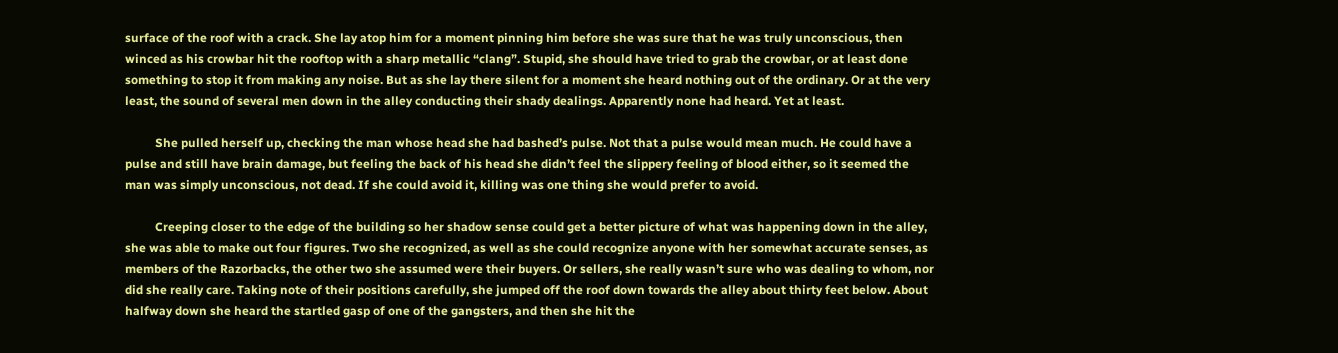surface of the roof with a crack. She lay atop him for a moment pinning him before she was sure that he was truly unconscious, then winced as his crowbar hit the rooftop with a sharp metallic “clang”. Stupid, she should have tried to grab the crowbar, or at least done something to stop it from making any noise. But as she lay there silent for a moment she heard nothing out of the ordinary. Or at the very least, the sound of several men down in the alley conducting their shady dealings. Apparently none had heard. Yet at least.

          She pulled herself up, checking the man whose head she had bashed’s pulse. Not that a pulse would mean much. He could have a pulse and still have brain damage, but feeling the back of his head she didn’t feel the slippery feeling of blood either, so it seemed the man was simply unconscious, not dead. If she could avoid it, killing was one thing she would prefer to avoid.

          Creeping closer to the edge of the building so her shadow sense could get a better picture of what was happening down in the alley, she was able to make out four figures. Two she recognized, as well as she could recognize anyone with her somewhat accurate senses, as members of the Razorbacks, the other two she assumed were their buyers. Or sellers, she really wasn’t sure who was dealing to whom, nor did she really care. Taking note of their positions carefully, she jumped off the roof down towards the alley about thirty feet below. About halfway down she heard the startled gasp of one of the gangsters, and then she hit the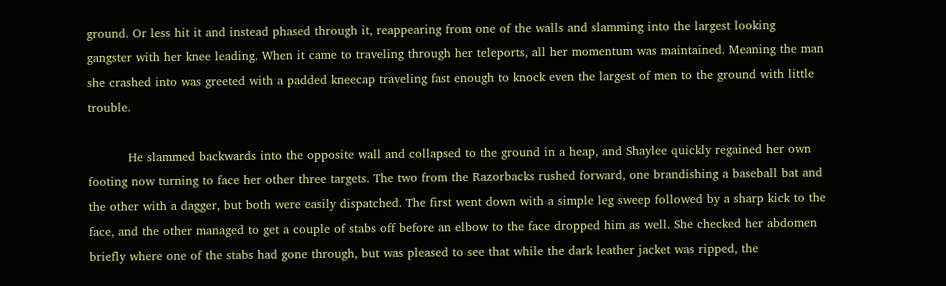ground. Or less hit it and instead phased through it, reappearing from one of the walls and slamming into the largest looking gangster with her knee leading. When it came to traveling through her teleports, all her momentum was maintained. Meaning the man she crashed into was greeted with a padded kneecap traveling fast enough to knock even the largest of men to the ground with little trouble.

          He slammed backwards into the opposite wall and collapsed to the ground in a heap, and Shaylee quickly regained her own footing now turning to face her other three targets. The two from the Razorbacks rushed forward, one brandishing a baseball bat and the other with a dagger, but both were easily dispatched. The first went down with a simple leg sweep followed by a sharp kick to the face, and the other managed to get a couple of stabs off before an elbow to the face dropped him as well. She checked her abdomen briefly where one of the stabs had gone through, but was pleased to see that while the dark leather jacket was ripped, the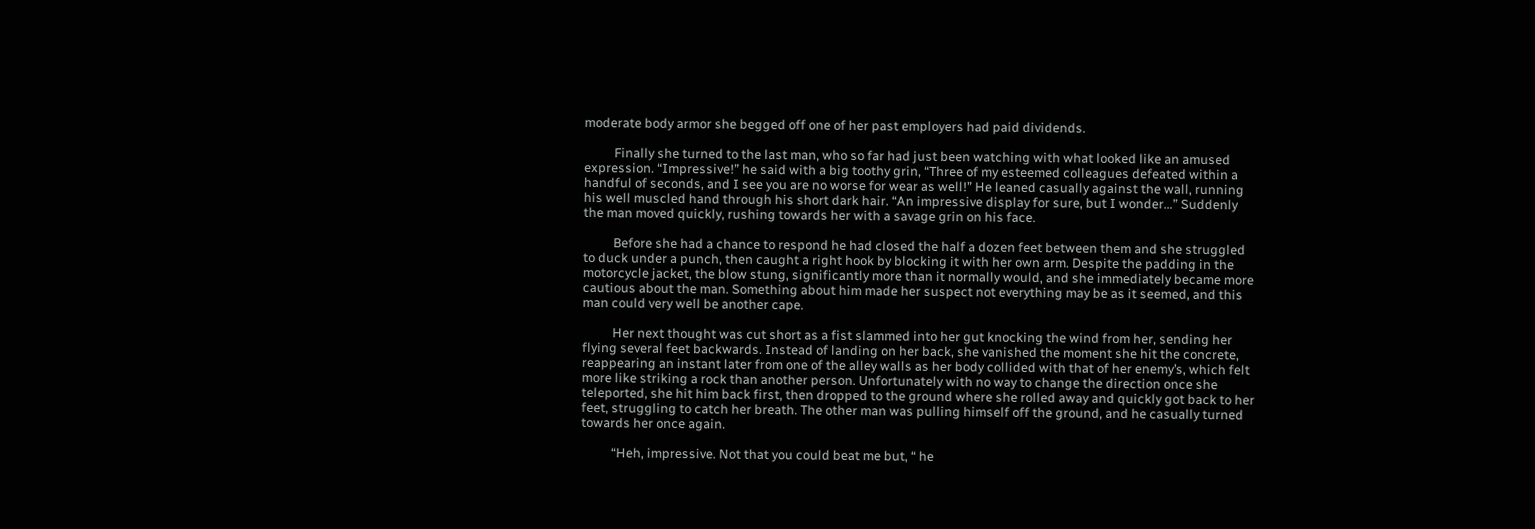moderate body armor she begged off one of her past employers had paid dividends.

          Finally she turned to the last man, who so far had just been watching with what looked like an amused expression. “Impressive!” he said with a big toothy grin, “Three of my esteemed colleagues defeated within a handful of seconds, and I see you are no worse for wear as well!” He leaned casually against the wall, running his well muscled hand through his short dark hair. “An impressive display for sure, but I wonder…” Suddenly the man moved quickly, rushing towards her with a savage grin on his face.

          Before she had a chance to respond he had closed the half a dozen feet between them and she struggled to duck under a punch, then caught a right hook by blocking it with her own arm. Despite the padding in the motorcycle jacket, the blow stung, significantly more than it normally would, and she immediately became more cautious about the man. Something about him made her suspect not everything may be as it seemed, and this man could very well be another cape.

          Her next thought was cut short as a fist slammed into her gut knocking the wind from her, sending her flying several feet backwards. Instead of landing on her back, she vanished the moment she hit the concrete, reappearing an instant later from one of the alley walls as her body collided with that of her enemy’s, which felt more like striking a rock than another person. Unfortunately with no way to change the direction once she teleported, she hit him back first, then dropped to the ground where she rolled away and quickly got back to her feet, struggling to catch her breath. The other man was pulling himself off the ground, and he casually turned towards her once again.

          “Heh, impressive. Not that you could beat me but, “ he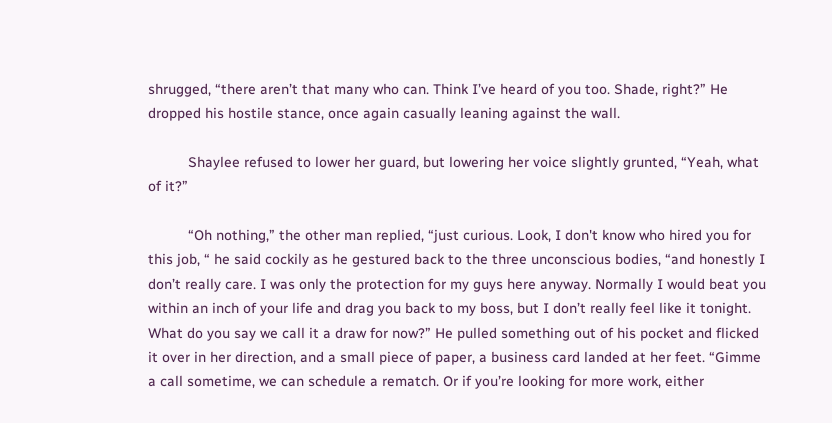shrugged, “there aren’t that many who can. Think I’ve heard of you too. Shade, right?” He dropped his hostile stance, once again casually leaning against the wall.

          Shaylee refused to lower her guard, but lowering her voice slightly grunted, “Yeah, what of it?”

          “Oh nothing,” the other man replied, “just curious. Look, I don't know who hired you for this job, “ he said cockily as he gestured back to the three unconscious bodies, “and honestly I don’t really care. I was only the protection for my guys here anyway. Normally I would beat you within an inch of your life and drag you back to my boss, but I don’t really feel like it tonight. What do you say we call it a draw for now?” He pulled something out of his pocket and flicked it over in her direction, and a small piece of paper, a business card landed at her feet. “Gimme a call sometime, we can schedule a rematch. Or if you’re looking for more work, either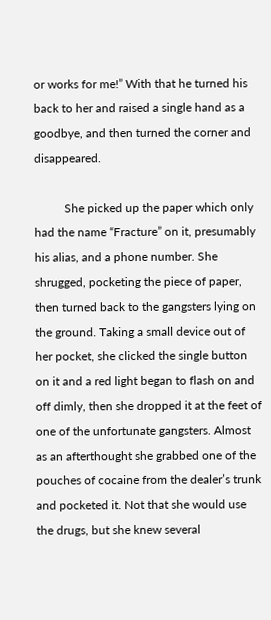or works for me!” With that he turned his back to her and raised a single hand as a goodbye, and then turned the corner and disappeared.

          She picked up the paper which only had the name “Fracture” on it, presumably his alias, and a phone number. She shrugged, pocketing the piece of paper, then turned back to the gangsters lying on the ground. Taking a small device out of her pocket, she clicked the single button on it and a red light began to flash on and off dimly, then she dropped it at the feet of one of the unfortunate gangsters. Almost as an afterthought she grabbed one of the pouches of cocaine from the dealer’s trunk and pocketed it. Not that she would use the drugs, but she knew several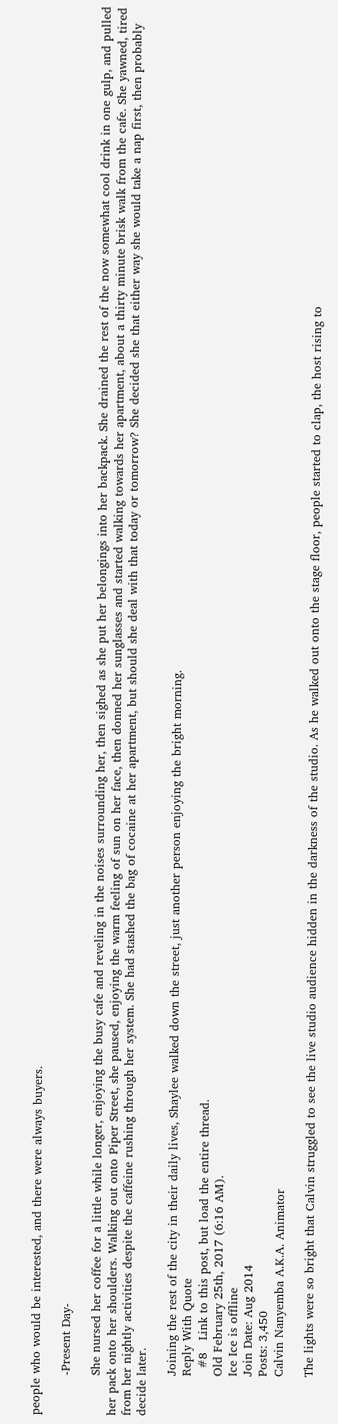people who would be interested, and there were always buyers.

          -Present Day-

          She nursed her coffee for a little while longer, enjoying the busy cafe and reveling in the noises surrounding her, then sighed as she put her belongings into her backpack. She drained the rest of the now somewhat cool drink in one gulp, and pulled her pack onto her shoulders. Walking out onto Piper Street, she paused, enjoying the warm feeling of sun on her face, then donned her sunglasses and started walking towards her apartment, about a thirty minute brisk walk from the cafe. She yawned, tired from her nightly activities despite the caffeine rushing through her system. She had stashed the bag of cocaine at her apartment, but should she deal with that today or tomorrow? She decided she that either way she would take a nap first, then probably decide later.

          Joining the rest of the city in their daily lives, Shaylee walked down the street, just another person enjoying the bright morning.
          Reply With Quote
            #8   Link to this post, but load the entire thread.
          Old February 25th, 2017 (6:16 AM).
          Ice Ice is offline
          Join Date: Aug 2014
          Posts: 3,450
          Calvin Nanyemba A.K.A. Animator

          The lights were so bright that Calvin struggled to see the live studio audience hidden in the darkness of the studio. As he walked out onto the stage floor, people started to clap, the host rising to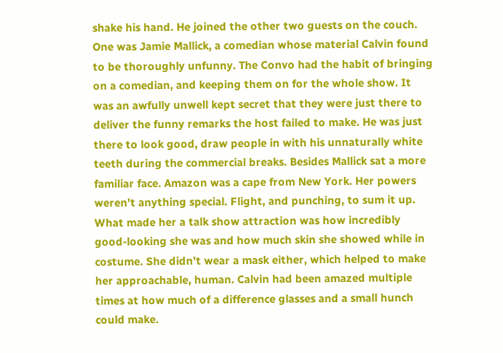shake his hand. He joined the other two guests on the couch. One was Jamie Mallick, a comedian whose material Calvin found to be thoroughly unfunny. The Convo had the habit of bringing on a comedian, and keeping them on for the whole show. It was an awfully unwell kept secret that they were just there to deliver the funny remarks the host failed to make. He was just there to look good, draw people in with his unnaturally white teeth during the commercial breaks. Besides Mallick sat a more familiar face. Amazon was a cape from New York. Her powers weren’t anything special. Flight, and punching, to sum it up. What made her a talk show attraction was how incredibly good-looking she was and how much skin she showed while in costume. She didn’t wear a mask either, which helped to make her approachable, human. Calvin had been amazed multiple times at how much of a difference glasses and a small hunch could make.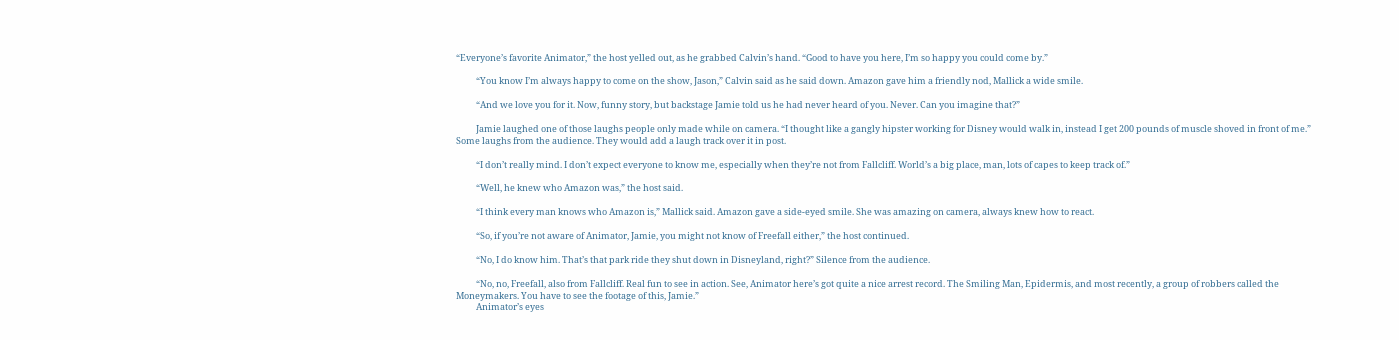“Everyone’s favorite Animator,” the host yelled out, as he grabbed Calvin’s hand. “Good to have you here, I’m so happy you could come by.”

          “You know I’m always happy to come on the show, Jason,” Calvin said as he said down. Amazon gave him a friendly nod, Mallick a wide smile.

          “And we love you for it. Now, funny story, but backstage Jamie told us he had never heard of you. Never. Can you imagine that?”

          Jamie laughed one of those laughs people only made while on camera. “I thought like a gangly hipster working for Disney would walk in, instead I get 200 pounds of muscle shoved in front of me.” Some laughs from the audience. They would add a laugh track over it in post.

          “I don’t really mind. I don’t expect everyone to know me, especially when they’re not from Fallcliff. World’s a big place, man, lots of capes to keep track of.”

          “Well, he knew who Amazon was,” the host said.

          “I think every man knows who Amazon is,” Mallick said. Amazon gave a side-eyed smile. She was amazing on camera, always knew how to react.

          “So, if you’re not aware of Animator, Jamie, you might not know of Freefall either,” the host continued.

          “No, I do know him. That’s that park ride they shut down in Disneyland, right?” Silence from the audience.

          “No, no, Freefall, also from Fallcliff. Real fun to see in action. See, Animator here’s got quite a nice arrest record. The Smiling Man, Epidermis, and most recently, a group of robbers called the Moneymakers. You have to see the footage of this, Jamie.”
          Animator’s eyes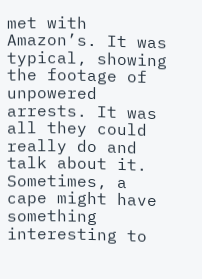met with Amazon’s. It was typical, showing the footage of unpowered arrests. It was all they could really do and talk about it. Sometimes, a cape might have something interesting to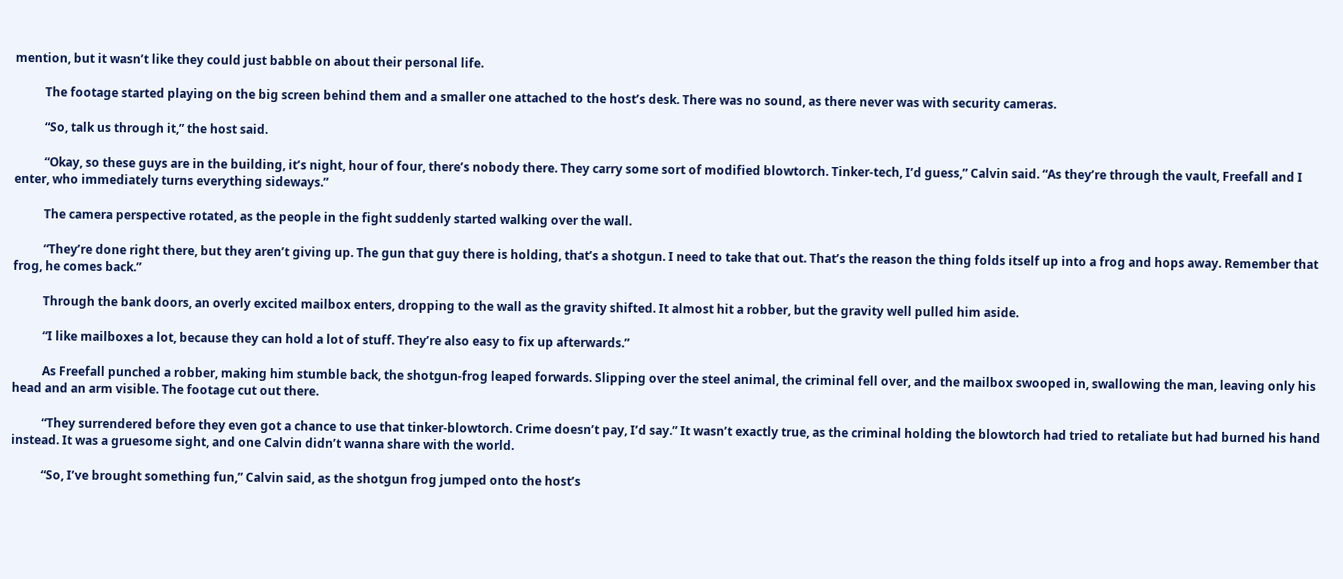mention, but it wasn’t like they could just babble on about their personal life.

          The footage started playing on the big screen behind them and a smaller one attached to the host’s desk. There was no sound, as there never was with security cameras.

          “So, talk us through it,” the host said.

          “Okay, so these guys are in the building, it’s night, hour of four, there’s nobody there. They carry some sort of modified blowtorch. Tinker-tech, I’d guess,” Calvin said. “As they’re through the vault, Freefall and I enter, who immediately turns everything sideways.”

          The camera perspective rotated, as the people in the fight suddenly started walking over the wall.

          “They’re done right there, but they aren’t giving up. The gun that guy there is holding, that’s a shotgun. I need to take that out. That’s the reason the thing folds itself up into a frog and hops away. Remember that frog, he comes back.”

          Through the bank doors, an overly excited mailbox enters, dropping to the wall as the gravity shifted. It almost hit a robber, but the gravity well pulled him aside.

          “I like mailboxes a lot, because they can hold a lot of stuff. They’re also easy to fix up afterwards.”

          As Freefall punched a robber, making him stumble back, the shotgun-frog leaped forwards. Slipping over the steel animal, the criminal fell over, and the mailbox swooped in, swallowing the man, leaving only his head and an arm visible. The footage cut out there.

          “They surrendered before they even got a chance to use that tinker-blowtorch. Crime doesn’t pay, I’d say.” It wasn’t exactly true, as the criminal holding the blowtorch had tried to retaliate but had burned his hand instead. It was a gruesome sight, and one Calvin didn’t wanna share with the world.

          “So, I’ve brought something fun,” Calvin said, as the shotgun frog jumped onto the host’s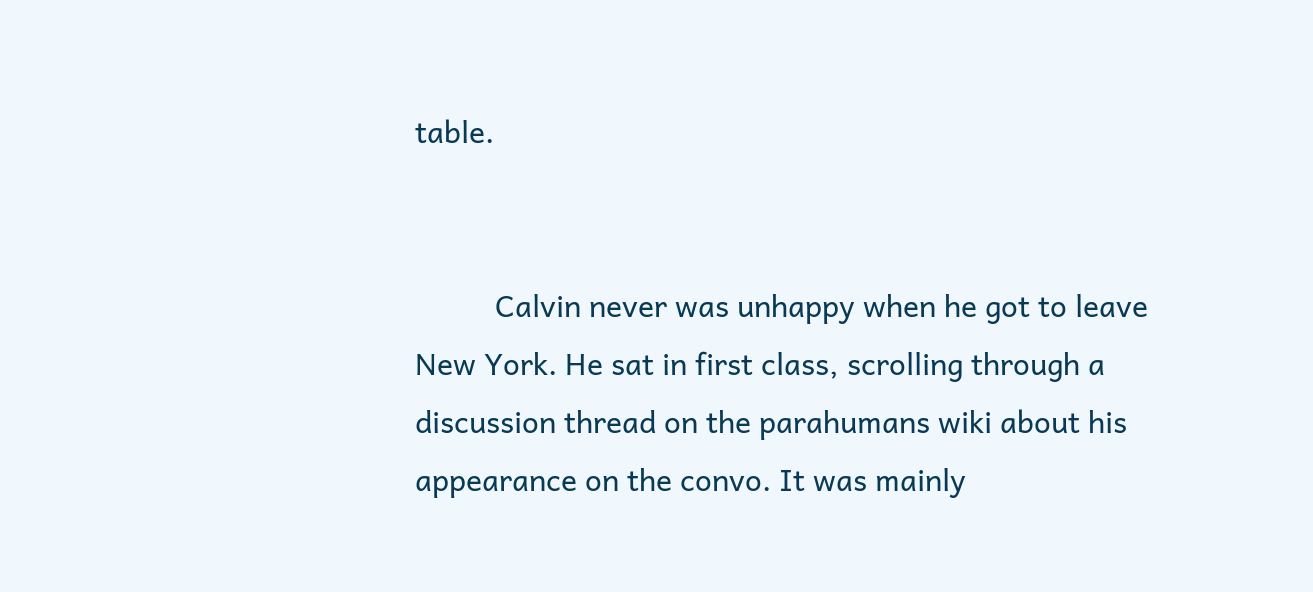table.


          Calvin never was unhappy when he got to leave New York. He sat in first class, scrolling through a discussion thread on the parahumans wiki about his appearance on the convo. It was mainly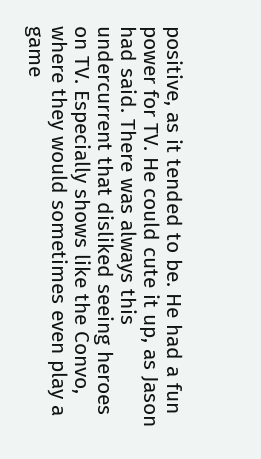positive, as it tended to be. He had a fun power for TV. He could cute it up, as Jason had said. There was always this undercurrent that disliked seeing heroes on TV. Especially shows like the Convo, where they would sometimes even play a game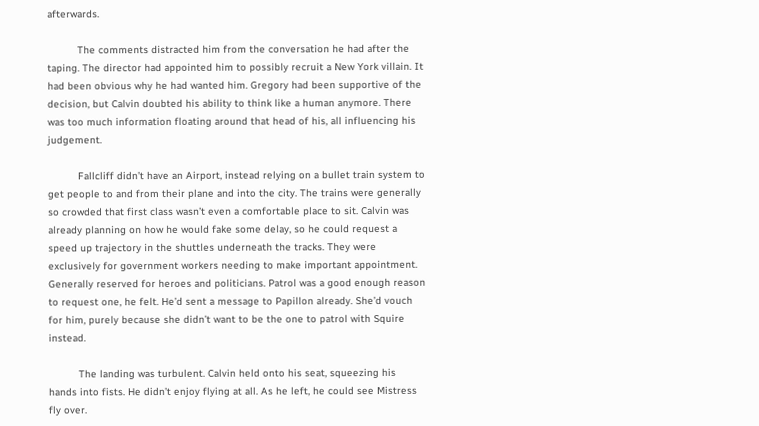afterwards.

          The comments distracted him from the conversation he had after the taping. The director had appointed him to possibly recruit a New York villain. It had been obvious why he had wanted him. Gregory had been supportive of the decision, but Calvin doubted his ability to think like a human anymore. There was too much information floating around that head of his, all influencing his judgement.

          Fallcliff didn’t have an Airport, instead relying on a bullet train system to get people to and from their plane and into the city. The trains were generally so crowded that first class wasn’t even a comfortable place to sit. Calvin was already planning on how he would fake some delay, so he could request a speed up trajectory in the shuttles underneath the tracks. They were exclusively for government workers needing to make important appointment. Generally reserved for heroes and politicians. Patrol was a good enough reason to request one, he felt. He’d sent a message to Papillon already. She’d vouch for him, purely because she didn’t want to be the one to patrol with Squire instead.

          The landing was turbulent. Calvin held onto his seat, squeezing his hands into fists. He didn’t enjoy flying at all. As he left, he could see Mistress fly over.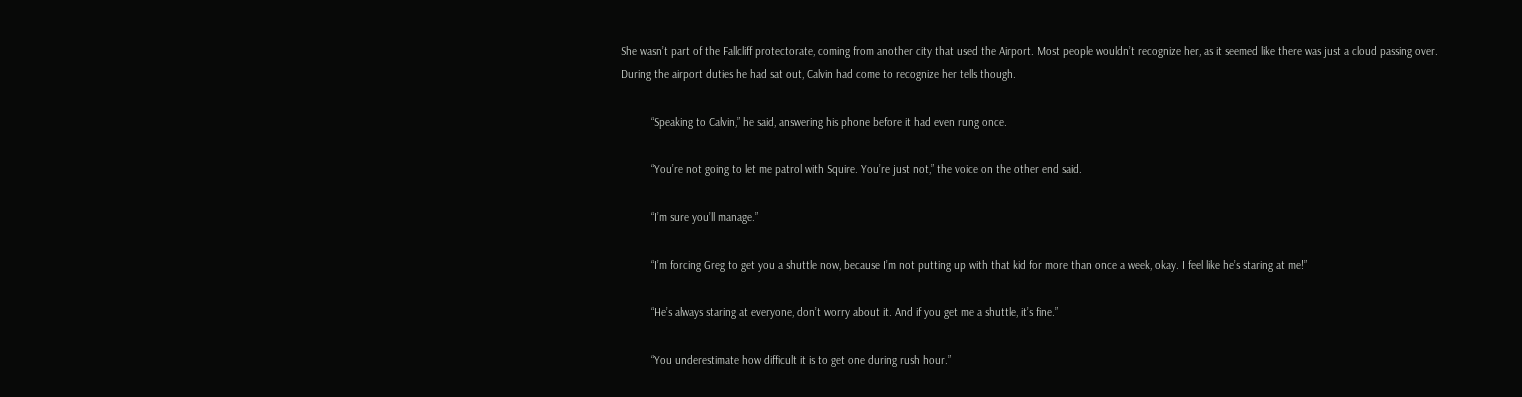She wasn’t part of the Fallcliff protectorate, coming from another city that used the Airport. Most people wouldn’t recognize her, as it seemed like there was just a cloud passing over. During the airport duties he had sat out, Calvin had come to recognize her tells though.

          “Speaking to Calvin,” he said, answering his phone before it had even rung once.

          “You’re not going to let me patrol with Squire. You’re just not,” the voice on the other end said.

          “I’m sure you’ll manage.”

          “I’m forcing Greg to get you a shuttle now, because I’m not putting up with that kid for more than once a week, okay. I feel like he’s staring at me!”

          “He’s always staring at everyone, don’t worry about it. And if you get me a shuttle, it’s fine.”

          “You underestimate how difficult it is to get one during rush hour.”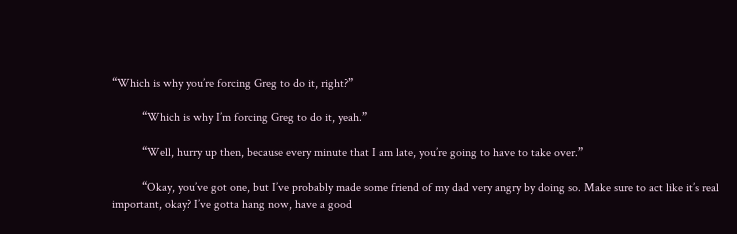“Which is why you’re forcing Greg to do it, right?”

          “Which is why I’m forcing Greg to do it, yeah.”

          “Well, hurry up then, because every minute that I am late, you’re going to have to take over.”

          “Okay, you’ve got one, but I’ve probably made some friend of my dad very angry by doing so. Make sure to act like it’s real important, okay? I’ve gotta hang now, have a good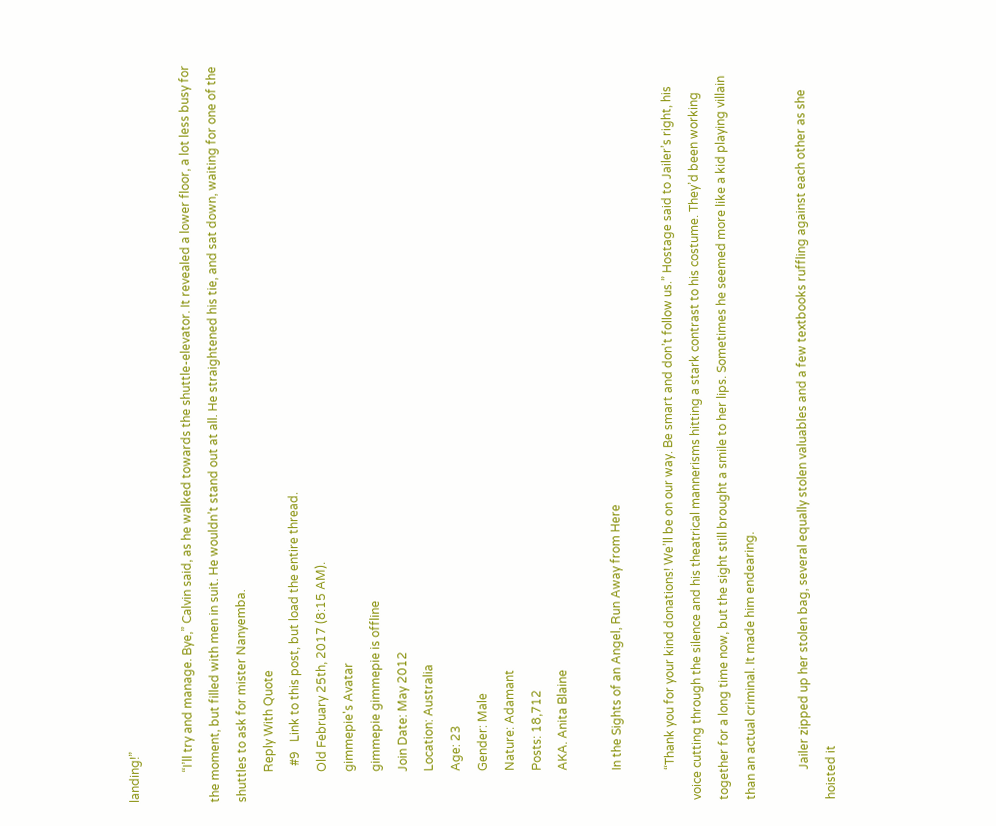landing!”

          “I’ll try and manage. Bye,” Calvin said, as he walked towards the shuttle-elevator. It revealed a lower floor, a lot less busy for the moment, but filled with men in suit. He wouldn’t stand out at all. He straightened his tie, and sat down, waiting for one of the shuttles to ask for mister Nanyemba.
          Reply With Quote
            #9   Link to this post, but load the entire thread.
          Old February 25th, 2017 (8:15 AM).
          gimmepie's Avatar
          gimmepie gimmepie is offline
          Join Date: May 2012
          Location: Australia
          Age: 23
          Gender: Male
          Nature: Adamant
          Posts: 18,712
          AKA. Anita Blaine

          In the Sights of an Angel, Run Away from Here

          “Thank you for your kind donations! We’ll be on our way. Be smart and don’t follow us.” Hostage said to Jailer’s right, his voice cutting through the silence and his theatrical mannerisms hitting a stark contrast to his costume. They’d been working together for a long time now, but the sight still brought a smile to her lips. Sometimes he seemed more like a kid playing villain than an actual criminal. It made him endearing.

          Jailer zipped up her stolen bag, several equally stolen valuables and a few textbooks ruffling against each other as she hoisted it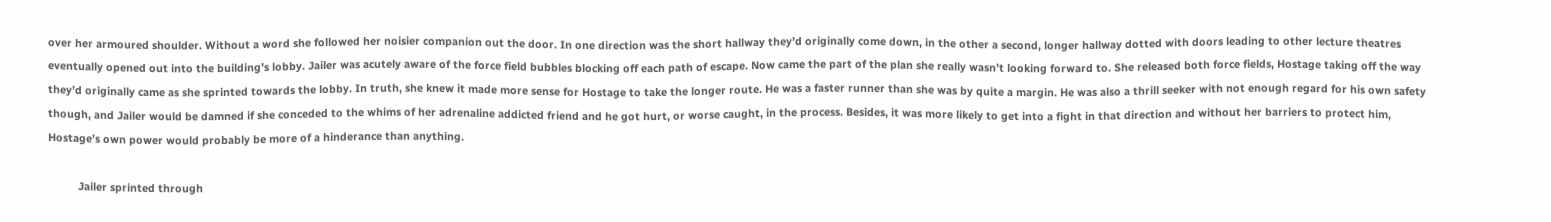over her armoured shoulder. Without a word she followed her noisier companion out the door. In one direction was the short hallway they’d originally come down, in the other a second, longer hallway dotted with doors leading to other lecture theatres eventually opened out into the building’s lobby. Jailer was acutely aware of the force field bubbles blocking off each path of escape. Now came the part of the plan she really wasn’t looking forward to. She released both force fields, Hostage taking off the way they’d originally came as she sprinted towards the lobby. In truth, she knew it made more sense for Hostage to take the longer route. He was a faster runner than she was by quite a margin. He was also a thrill seeker with not enough regard for his own safety though, and Jailer would be damned if she conceded to the whims of her adrenaline addicted friend and he got hurt, or worse caught, in the process. Besides, it was more likely to get into a fight in that direction and without her barriers to protect him, Hostage’s own power would probably be more of a hinderance than anything.

          Jailer sprinted through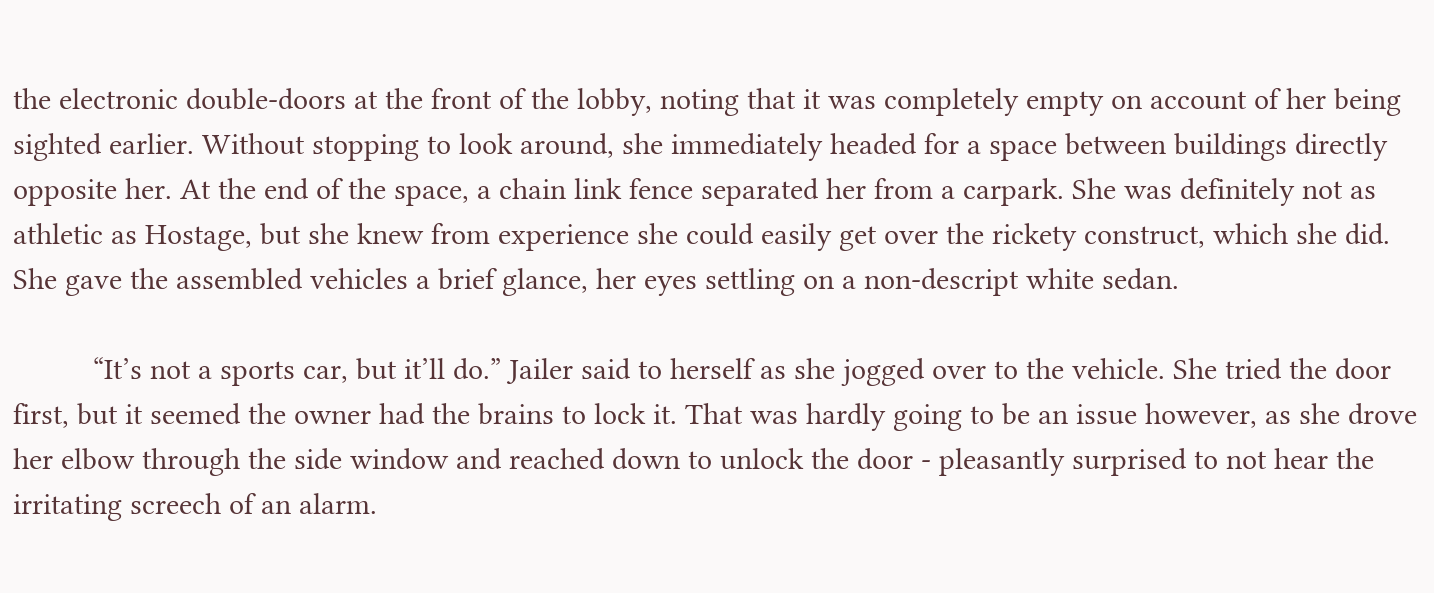the electronic double-doors at the front of the lobby, noting that it was completely empty on account of her being sighted earlier. Without stopping to look around, she immediately headed for a space between buildings directly opposite her. At the end of the space, a chain link fence separated her from a carpark. She was definitely not as athletic as Hostage, but she knew from experience she could easily get over the rickety construct, which she did. She gave the assembled vehicles a brief glance, her eyes settling on a non-descript white sedan.

          “It’s not a sports car, but it’ll do.” Jailer said to herself as she jogged over to the vehicle. She tried the door first, but it seemed the owner had the brains to lock it. That was hardly going to be an issue however, as she drove her elbow through the side window and reached down to unlock the door - pleasantly surprised to not hear the irritating screech of an alarm.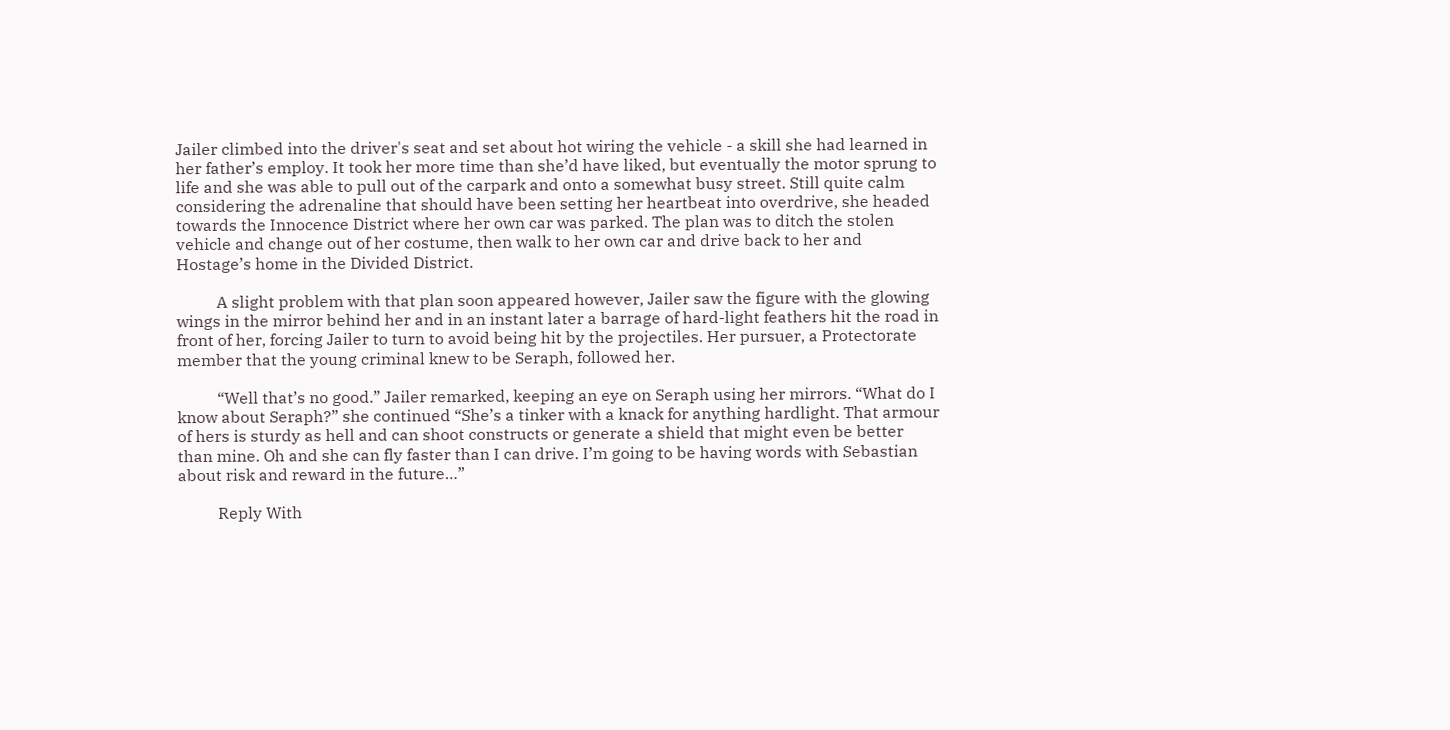Jailer climbed into the driver's seat and set about hot wiring the vehicle - a skill she had learned in her father’s employ. It took her more time than she’d have liked, but eventually the motor sprung to life and she was able to pull out of the carpark and onto a somewhat busy street. Still quite calm considering the adrenaline that should have been setting her heartbeat into overdrive, she headed towards the Innocence District where her own car was parked. The plan was to ditch the stolen vehicle and change out of her costume, then walk to her own car and drive back to her and Hostage’s home in the Divided District.

          A slight problem with that plan soon appeared however, Jailer saw the figure with the glowing wings in the mirror behind her and in an instant later a barrage of hard-light feathers hit the road in front of her, forcing Jailer to turn to avoid being hit by the projectiles. Her pursuer, a Protectorate member that the young criminal knew to be Seraph, followed her.

          “Well that’s no good.” Jailer remarked, keeping an eye on Seraph using her mirrors. “What do I know about Seraph?” she continued “She’s a tinker with a knack for anything hardlight. That armour of hers is sturdy as hell and can shoot constructs or generate a shield that might even be better than mine. Oh and she can fly faster than I can drive. I’m going to be having words with Sebastian about risk and reward in the future…”

          Reply With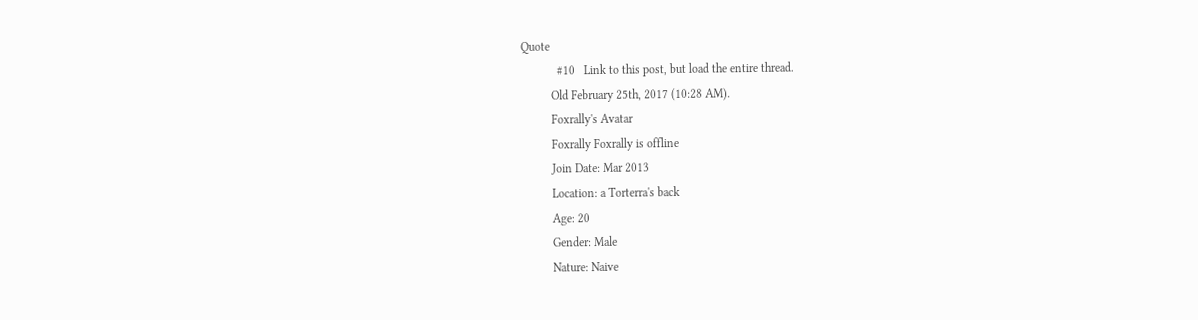Quote
            #10   Link to this post, but load the entire thread.
          Old February 25th, 2017 (10:28 AM).
          Foxrally's Avatar
          Foxrally Foxrally is offline
          Join Date: Mar 2013
          Location: a Torterra's back
          Age: 20
          Gender: Male
          Nature: Naive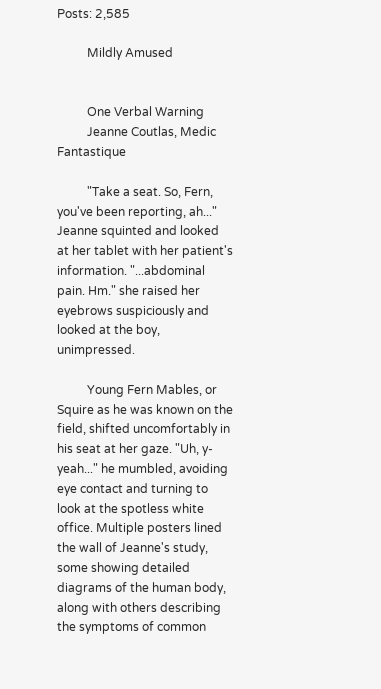Posts: 2,585

          Mildly Amused


          One Verbal Warning
          Jeanne Coutlas, Medic Fantastique

          "Take a seat. So, Fern, you've been reporting, ah..." Jeanne squinted and looked at her tablet with her patient's information. "...abdominal pain. Hm." she raised her eyebrows suspiciously and looked at the boy, unimpressed.

          Young Fern Mables, or Squire as he was known on the field, shifted uncomfortably in his seat at her gaze. "Uh, y-yeah..." he mumbled, avoiding eye contact and turning to look at the spotless white office. Multiple posters lined the wall of Jeanne's study, some showing detailed diagrams of the human body, along with others describing the symptoms of common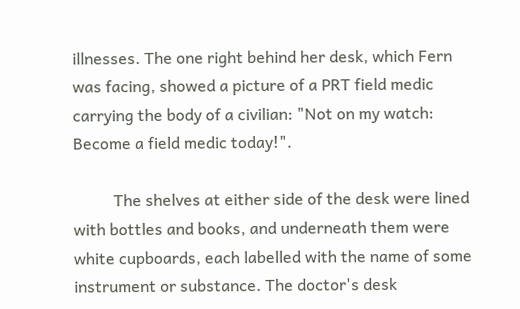illnesses. The one right behind her desk, which Fern was facing, showed a picture of a PRT field medic carrying the body of a civilian: "Not on my watch: Become a field medic today!".

          The shelves at either side of the desk were lined with bottles and books, and underneath them were white cupboards, each labelled with the name of some instrument or substance. The doctor's desk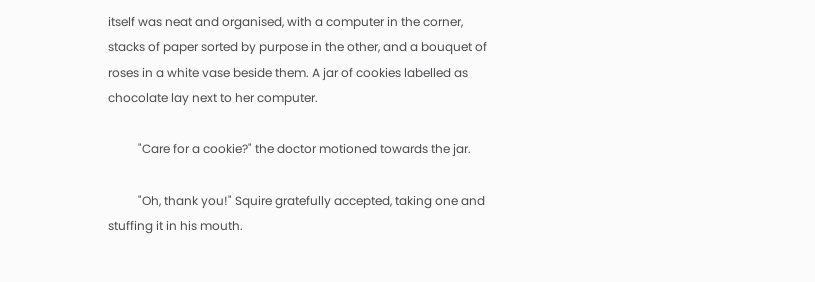itself was neat and organised, with a computer in the corner, stacks of paper sorted by purpose in the other, and a bouquet of roses in a white vase beside them. A jar of cookies labelled as chocolate lay next to her computer.

          "Care for a cookie?" the doctor motioned towards the jar.

          "Oh, thank you!" Squire gratefully accepted, taking one and stuffing it in his mouth.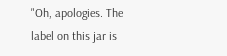"Oh, apologies. The label on this jar is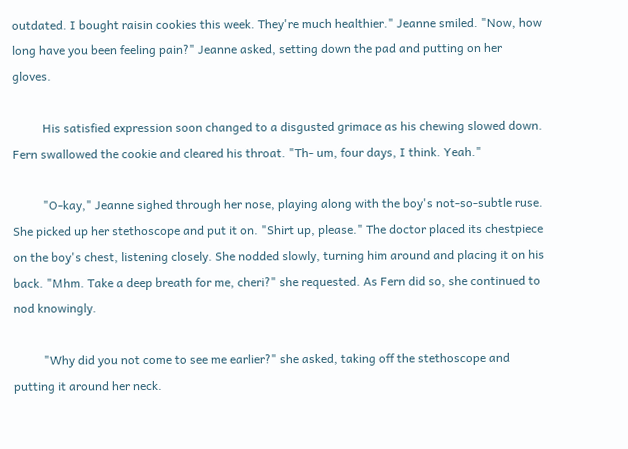outdated. I bought raisin cookies this week. They're much healthier." Jeanne smiled. "Now, how long have you been feeling pain?" Jeanne asked, setting down the pad and putting on her gloves.

          His satisfied expression soon changed to a disgusted grimace as his chewing slowed down. Fern swallowed the cookie and cleared his throat. "Th- um, four days, I think. Yeah."

          "O-kay," Jeanne sighed through her nose, playing along with the boy's not-so-subtle ruse. She picked up her stethoscope and put it on. "Shirt up, please." The doctor placed its chestpiece on the boy's chest, listening closely. She nodded slowly, turning him around and placing it on his back. "Mhm. Take a deep breath for me, cheri?" she requested. As Fern did so, she continued to nod knowingly.

          "Why did you not come to see me earlier?" she asked, taking off the stethoscope and putting it around her neck.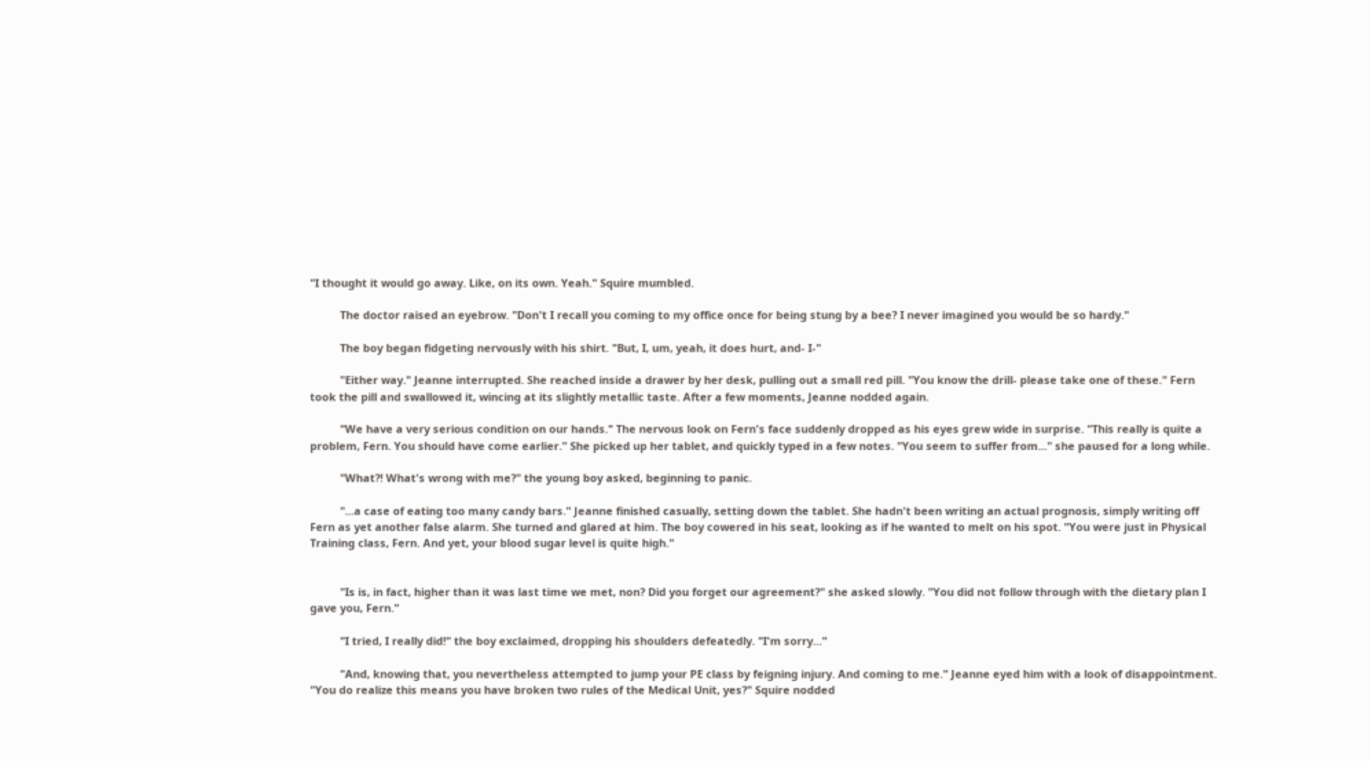"I thought it would go away. Like, on its own. Yeah." Squire mumbled.

          The doctor raised an eyebrow. "Don't I recall you coming to my office once for being stung by a bee? I never imagined you would be so hardy."

          The boy began fidgeting nervously with his shirt. "But, I, um, yeah, it does hurt, and- I-"

          "Either way." Jeanne interrupted. She reached inside a drawer by her desk, pulling out a small red pill. "You know the drill- please take one of these." Fern took the pill and swallowed it, wincing at its slightly metallic taste. After a few moments, Jeanne nodded again.

          "We have a very serious condition on our hands." The nervous look on Fern's face suddenly dropped as his eyes grew wide in surprise. "This really is quite a problem, Fern. You should have come earlier." She picked up her tablet, and quickly typed in a few notes. "You seem to suffer from..." she paused for a long while.

          "What?! What's wrong with me?" the young boy asked, beginning to panic.

          "...a case of eating too many candy bars." Jeanne finished casually, setting down the tablet. She hadn't been writing an actual prognosis, simply writing off Fern as yet another false alarm. She turned and glared at him. The boy cowered in his seat, looking as if he wanted to melt on his spot. "You were just in Physical Training class, Fern. And yet, your blood sugar level is quite high."


          "Is is, in fact, higher than it was last time we met, non? Did you forget our agreement?" she asked slowly. "You did not follow through with the dietary plan I gave you, Fern."

          "I tried, I really did!" the boy exclaimed, dropping his shoulders defeatedly. "I'm sorry..."

          "And, knowing that, you nevertheless attempted to jump your PE class by feigning injury. And coming to me." Jeanne eyed him with a look of disappointment. "You do realize this means you have broken two rules of the Medical Unit, yes?" Squire nodded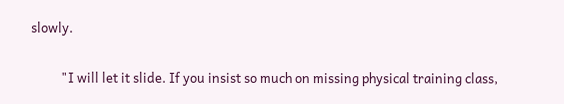slowly.

          "I will let it slide. If you insist so much on missing physical training class,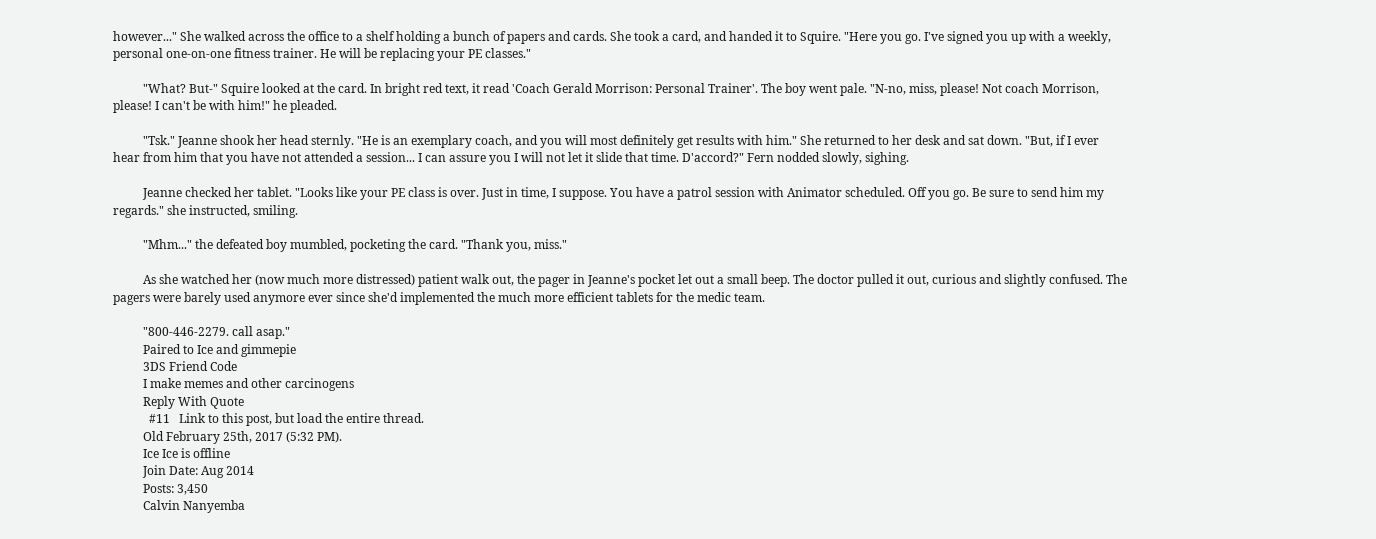however..." She walked across the office to a shelf holding a bunch of papers and cards. She took a card, and handed it to Squire. "Here you go. I've signed you up with a weekly, personal one-on-one fitness trainer. He will be replacing your PE classes."

          "What? But-" Squire looked at the card. In bright red text, it read 'Coach Gerald Morrison: Personal Trainer'. The boy went pale. "N-no, miss, please! Not coach Morrison, please! I can't be with him!" he pleaded.

          "Tsk." Jeanne shook her head sternly. "He is an exemplary coach, and you will most definitely get results with him." She returned to her desk and sat down. "But, if I ever hear from him that you have not attended a session... I can assure you I will not let it slide that time. D'accord?" Fern nodded slowly, sighing.

          Jeanne checked her tablet. "Looks like your PE class is over. Just in time, I suppose. You have a patrol session with Animator scheduled. Off you go. Be sure to send him my regards." she instructed, smiling.

          "Mhm..." the defeated boy mumbled, pocketing the card. "Thank you, miss."

          As she watched her (now much more distressed) patient walk out, the pager in Jeanne's pocket let out a small beep. The doctor pulled it out, curious and slightly confused. The pagers were barely used anymore ever since she'd implemented the much more efficient tablets for the medic team.

          "800-446-2279. call asap."
          Paired to Ice and gimmepie
          3DS Friend Code
          I make memes and other carcinogens
          Reply With Quote
            #11   Link to this post, but load the entire thread.
          Old February 25th, 2017 (5:32 PM).
          Ice Ice is offline
          Join Date: Aug 2014
          Posts: 3,450
          Calvin Nanyemba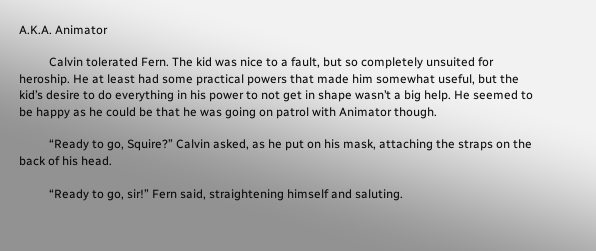A.K.A. Animator

          Calvin tolerated Fern. The kid was nice to a fault, but so completely unsuited for heroship. He at least had some practical powers that made him somewhat useful, but the kid’s desire to do everything in his power to not get in shape wasn’t a big help. He seemed to be happy as he could be that he was going on patrol with Animator though.

          “Ready to go, Squire?” Calvin asked, as he put on his mask, attaching the straps on the back of his head.

          “Ready to go, sir!” Fern said, straightening himself and saluting.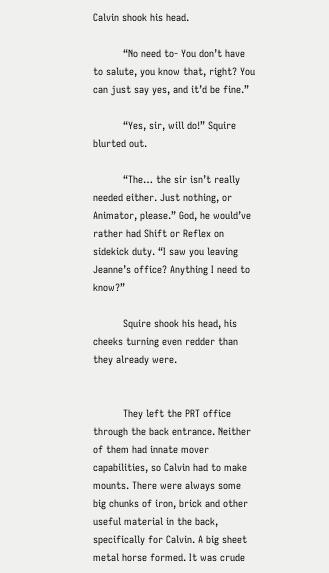Calvin shook his head.

          “No need to- You don’t have to salute, you know that, right? You can just say yes, and it’d be fine.”

          “Yes, sir, will do!” Squire blurted out.

          “The… the sir isn’t really needed either. Just nothing, or Animator, please.” God, he would’ve rather had Shift or Reflex on sidekick duty. “I saw you leaving Jeanne’s office? Anything I need to know?”

          Squire shook his head, his cheeks turning even redder than they already were.


          They left the PRT office through the back entrance. Neither of them had innate mover capabilities, so Calvin had to make mounts. There were always some big chunks of iron, brick and other useful material in the back, specifically for Calvin. A big sheet metal horse formed. It was crude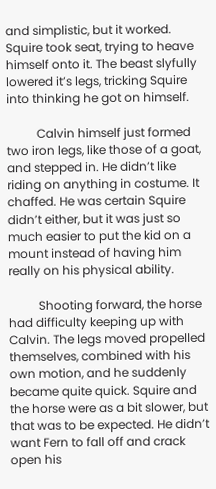and simplistic, but it worked. Squire took seat, trying to heave himself onto it. The beast slyfully lowered it’s legs, tricking Squire into thinking he got on himself.

          Calvin himself just formed two iron legs, like those of a goat, and stepped in. He didn’t like riding on anything in costume. It chaffed. He was certain Squire didn’t either, but it was just so much easier to put the kid on a mount instead of having him really on his physical ability.

          Shooting forward, the horse had difficulty keeping up with Calvin. The legs moved propelled themselves, combined with his own motion, and he suddenly became quite quick. Squire and the horse were as a bit slower, but that was to be expected. He didn’t want Fern to fall off and crack open his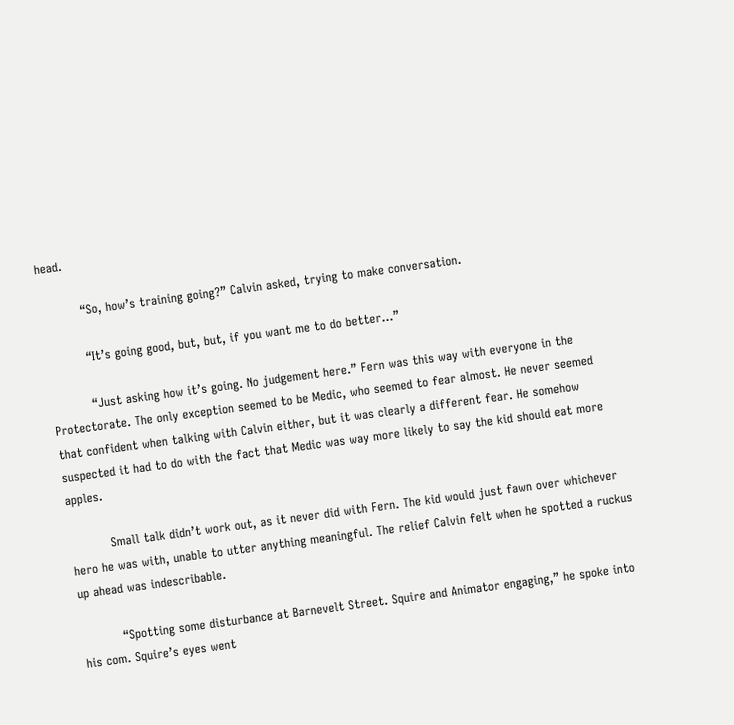head.

          “So, how’s training going?” Calvin asked, trying to make conversation.

          “It’s going good, but, but, if you want me to do better…”

          “Just asking how it’s going. No judgement here.” Fern was this way with everyone in the Protectorate. The only exception seemed to be Medic, who seemed to fear almost. He never seemed that confident when talking with Calvin either, but it was clearly a different fear. He somehow suspected it had to do with the fact that Medic was way more likely to say the kid should eat more apples.

          Small talk didn’t work out, as it never did with Fern. The kid would just fawn over whichever hero he was with, unable to utter anything meaningful. The relief Calvin felt when he spotted a ruckus up ahead was indescribable.

          “Spotting some disturbance at Barnevelt Street. Squire and Animator engaging,” he spoke into his com. Squire’s eyes went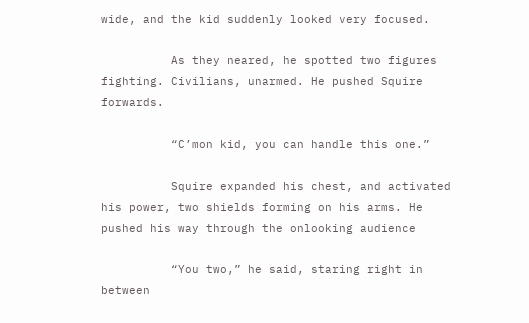wide, and the kid suddenly looked very focused.

          As they neared, he spotted two figures fighting. Civilians, unarmed. He pushed Squire forwards.

          “C’mon kid, you can handle this one.”

          Squire expanded his chest, and activated his power, two shields forming on his arms. He pushed his way through the onlooking audience

          “You two,” he said, staring right in between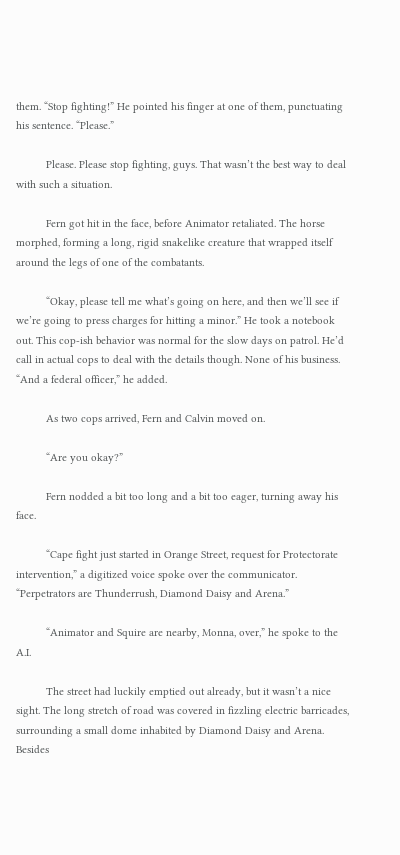them. “Stop fighting!” He pointed his finger at one of them, punctuating his sentence. “Please.”

          Please. Please stop fighting, guys. That wasn’t the best way to deal with such a situation.

          Fern got hit in the face, before Animator retaliated. The horse morphed, forming a long, rigid snakelike creature that wrapped itself around the legs of one of the combatants.

          “Okay, please tell me what’s going on here, and then we’ll see if we’re going to press charges for hitting a minor.” He took a notebook out. This cop-ish behavior was normal for the slow days on patrol. He’d call in actual cops to deal with the details though. None of his business. “And a federal officer,” he added.

          As two cops arrived, Fern and Calvin moved on.

          “Are you okay?”

          Fern nodded a bit too long and a bit too eager, turning away his face.

          “Cape fight just started in Orange Street, request for Protectorate intervention,” a digitized voice spoke over the communicator. “Perpetrators are Thunderrush, Diamond Daisy and Arena.”

          “Animator and Squire are nearby, Monna, over,” he spoke to the A.I.

          The street had luckily emptied out already, but it wasn’t a nice sight. The long stretch of road was covered in fizzling electric barricades, surrounding a small dome inhabited by Diamond Daisy and Arena. Besides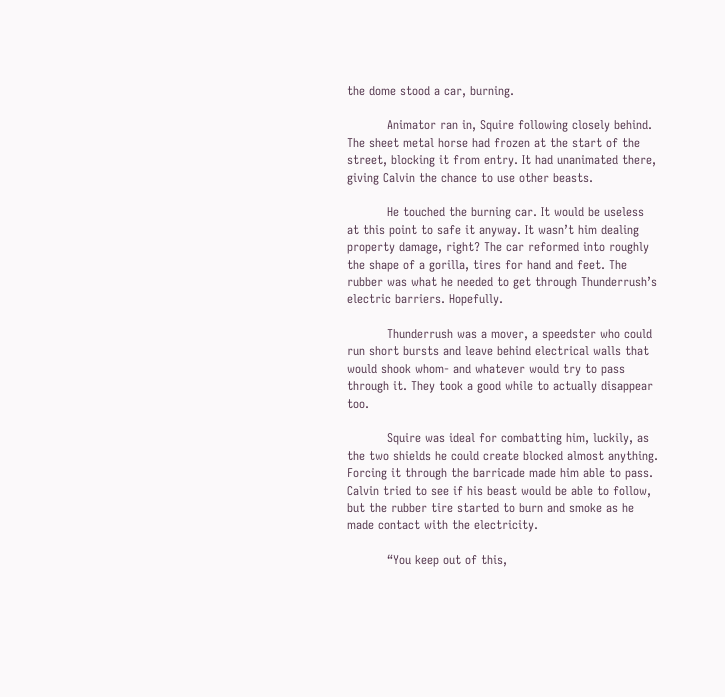the dome stood a car, burning.

          Animator ran in, Squire following closely behind. The sheet metal horse had frozen at the start of the street, blocking it from entry. It had unanimated there, giving Calvin the chance to use other beasts.

          He touched the burning car. It would be useless at this point to safe it anyway. It wasn’t him dealing property damage, right? The car reformed into roughly the shape of a gorilla, tires for hand and feet. The rubber was what he needed to get through Thunderrush’s electric barriers. Hopefully.

          Thunderrush was a mover, a speedster who could run short bursts and leave behind electrical walls that would shook whom- and whatever would try to pass through it. They took a good while to actually disappear too.

          Squire was ideal for combatting him, luckily, as the two shields he could create blocked almost anything. Forcing it through the barricade made him able to pass. Calvin tried to see if his beast would be able to follow, but the rubber tire started to burn and smoke as he made contact with the electricity.

          “You keep out of this,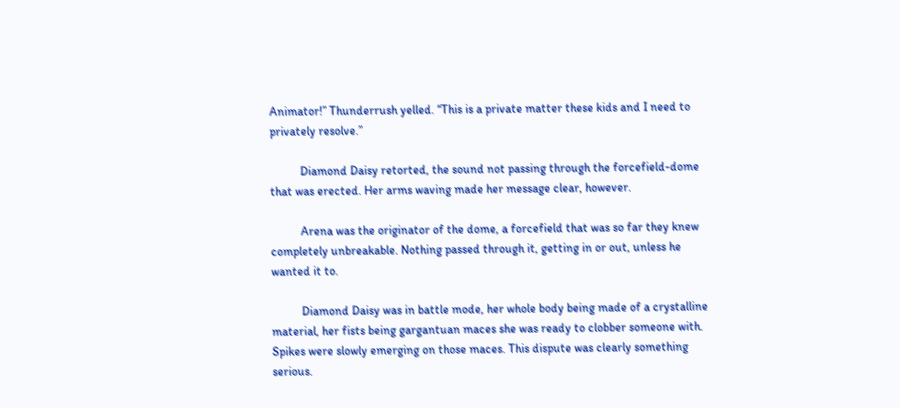Animator!” Thunderrush yelled. “This is a private matter these kids and I need to privately resolve.”

          Diamond Daisy retorted, the sound not passing through the forcefield-dome that was erected. Her arms waving made her message clear, however.

          Arena was the originator of the dome, a forcefield that was so far they knew completely unbreakable. Nothing passed through it, getting in or out, unless he wanted it to.

          Diamond Daisy was in battle mode, her whole body being made of a crystalline material, her fists being gargantuan maces she was ready to clobber someone with. Spikes were slowly emerging on those maces. This dispute was clearly something serious.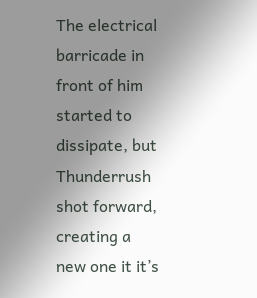The electrical barricade in front of him started to dissipate, but Thunderrush shot forward, creating a new one it it’s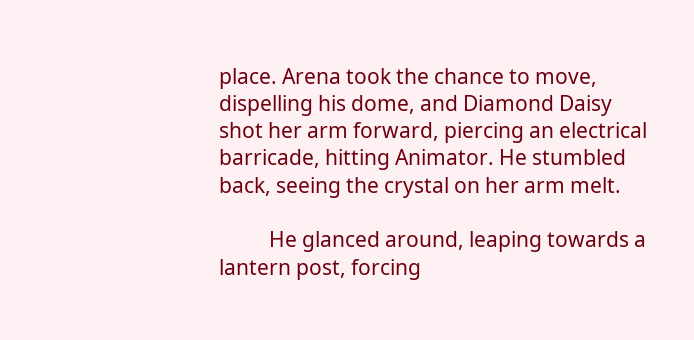place. Arena took the chance to move, dispelling his dome, and Diamond Daisy shot her arm forward, piercing an electrical barricade, hitting Animator. He stumbled back, seeing the crystal on her arm melt.

          He glanced around, leaping towards a lantern post, forcing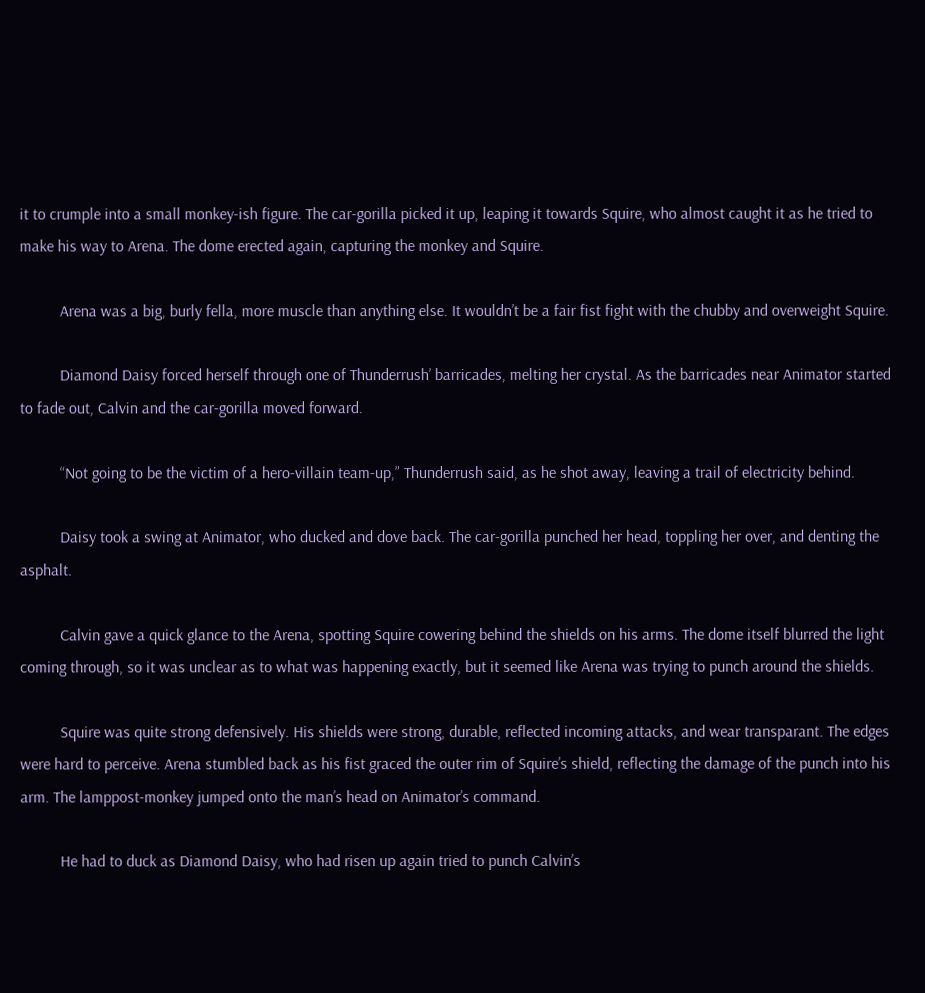it to crumple into a small monkey-ish figure. The car-gorilla picked it up, leaping it towards Squire, who almost caught it as he tried to make his way to Arena. The dome erected again, capturing the monkey and Squire.

          Arena was a big, burly fella, more muscle than anything else. It wouldn’t be a fair fist fight with the chubby and overweight Squire.

          Diamond Daisy forced herself through one of Thunderrush’ barricades, melting her crystal. As the barricades near Animator started to fade out, Calvin and the car-gorilla moved forward.

          “Not going to be the victim of a hero-villain team-up,” Thunderrush said, as he shot away, leaving a trail of electricity behind.

          Daisy took a swing at Animator, who ducked and dove back. The car-gorilla punched her head, toppling her over, and denting the asphalt.

          Calvin gave a quick glance to the Arena, spotting Squire cowering behind the shields on his arms. The dome itself blurred the light coming through, so it was unclear as to what was happening exactly, but it seemed like Arena was trying to punch around the shields.

          Squire was quite strong defensively. His shields were strong, durable, reflected incoming attacks, and wear transparant. The edges were hard to perceive. Arena stumbled back as his fist graced the outer rim of Squire’s shield, reflecting the damage of the punch into his arm. The lamppost-monkey jumped onto the man’s head on Animator’s command.

          He had to duck as Diamond Daisy, who had risen up again tried to punch Calvin’s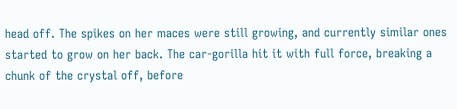head off. The spikes on her maces were still growing, and currently similar ones started to grow on her back. The car-gorilla hit it with full force, breaking a chunk of the crystal off, before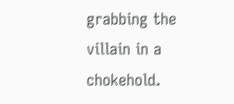grabbing the villain in a chokehold.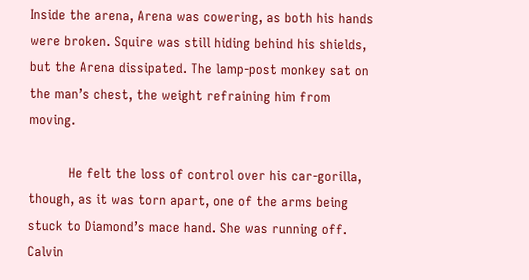Inside the arena, Arena was cowering, as both his hands were broken. Squire was still hiding behind his shields, but the Arena dissipated. The lamp-post monkey sat on the man’s chest, the weight refraining him from moving.

          He felt the loss of control over his car-gorilla, though, as it was torn apart, one of the arms being stuck to Diamond’s mace hand. She was running off. Calvin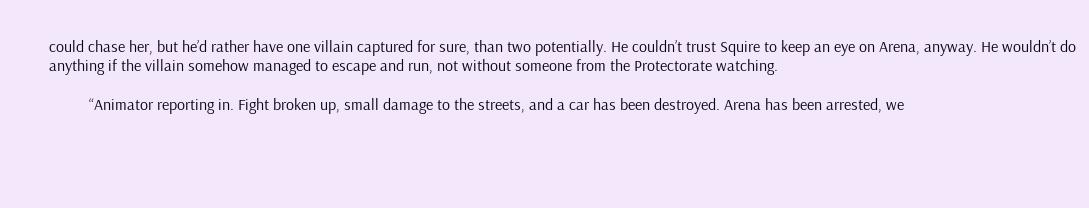could chase her, but he’d rather have one villain captured for sure, than two potentially. He couldn’t trust Squire to keep an eye on Arena, anyway. He wouldn’t do anything if the villain somehow managed to escape and run, not without someone from the Protectorate watching.

          “Animator reporting in. Fight broken up, small damage to the streets, and a car has been destroyed. Arena has been arrested, we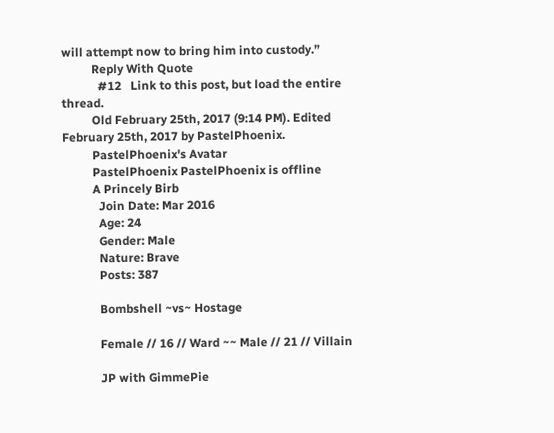will attempt now to bring him into custody.”
          Reply With Quote
            #12   Link to this post, but load the entire thread.
          Old February 25th, 2017 (9:14 PM). Edited February 25th, 2017 by PastelPhoenix.
          PastelPhoenix's Avatar
          PastelPhoenix PastelPhoenix is offline
          A Princely Birb
            Join Date: Mar 2016
            Age: 24
            Gender: Male
            Nature: Brave
            Posts: 387

            Bombshell ~vs~ Hostage

            Female // 16 // Ward ~~ Male // 21 // Villain

            JP with GimmePie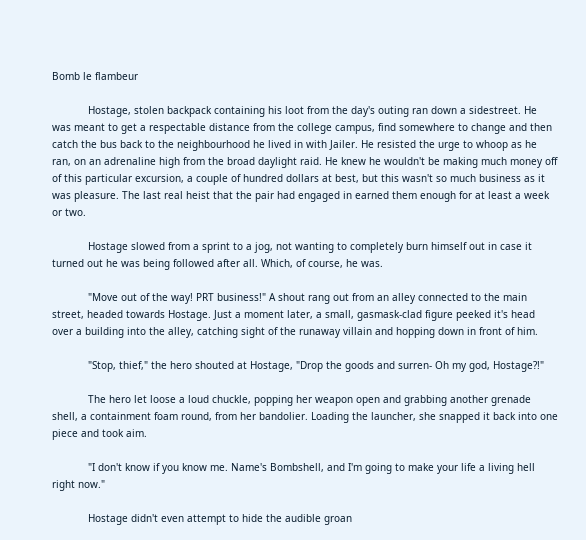Bomb le flambeur

            Hostage, stolen backpack containing his loot from the day's outing ran down a sidestreet. He was meant to get a respectable distance from the college campus, find somewhere to change and then catch the bus back to the neighbourhood he lived in with Jailer. He resisted the urge to whoop as he ran, on an adrenaline high from the broad daylight raid. He knew he wouldn't be making much money off of this particular excursion, a couple of hundred dollars at best, but this wasn't so much business as it was pleasure. The last real heist that the pair had engaged in earned them enough for at least a week or two.

            Hostage slowed from a sprint to a jog, not wanting to completely burn himself out in case it turned out he was being followed after all. Which, of course, he was.

            "Move out of the way! PRT business!" A shout rang out from an alley connected to the main street, headed towards Hostage. Just a moment later, a small, gasmask-clad figure peeked it's head over a building into the alley, catching sight of the runaway villain and hopping down in front of him.

            "Stop, thief," the hero shouted at Hostage, "Drop the goods and surren- Oh my god, Hostage?!"

            The hero let loose a loud chuckle, popping her weapon open and grabbing another grenade shell, a containment foam round, from her bandolier. Loading the launcher, she snapped it back into one piece and took aim.

            "I don't know if you know me. Name's Bombshell, and I'm going to make your life a living hell right now."

            Hostage didn't even attempt to hide the audible groan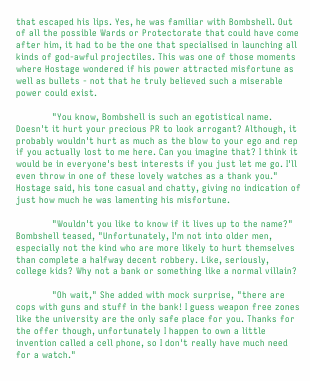that escaped his lips. Yes, he was familiar with Bombshell. Out of all the possible Wards or Protectorate that could have come after him, it had to be the one that specialised in launching all kinds of god-awful projectiles. This was one of those moments where Hostage wondered if his power attracted misfortune as well as bullets - not that he truly believed such a miserable power could exist.

            "You know, Bombshell is such an egotistical name. Doesn't it hurt your precious PR to look arrogant? Although, it probably wouldn't hurt as much as the blow to your ego and rep if you actually lost to me here. Can you imagine that? I think it would be in everyone's best interests if you just let me go. I'll even throw in one of these lovely watches as a thank you." Hostage said, his tone casual and chatty, giving no indication of just how much he was lamenting his misfortune.

            "Wouldn't you like to know if it lives up to the name?" Bombshell teased, "Unfortunately, I'm not into older men, especially not the kind who are more likely to hurt themselves than complete a halfway decent robbery. Like, seriously, college kids? Why not a bank or something like a normal villain?

            "Oh wait," She added with mock surprise, "there are cops with guns and stuff in the bank! I guess weapon free zones like the university are the only safe place for you. Thanks for the offer though, unfortunately I happen to own a little invention called a cell phone, so I don't really have much need for a watch."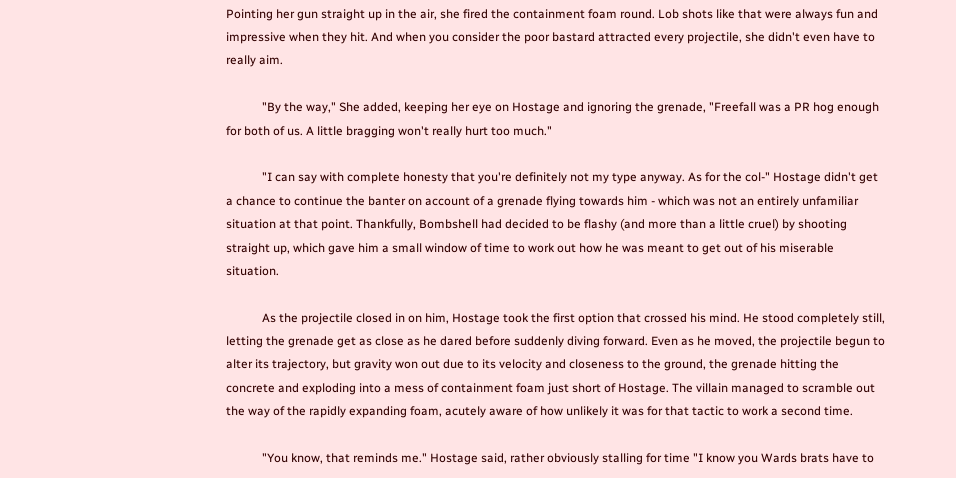Pointing her gun straight up in the air, she fired the containment foam round. Lob shots like that were always fun and impressive when they hit. And when you consider the poor bastard attracted every projectile, she didn't even have to really aim.

            "By the way," She added, keeping her eye on Hostage and ignoring the grenade, "Freefall was a PR hog enough for both of us. A little bragging won't really hurt too much."

            "I can say with complete honesty that you're definitely not my type anyway. As for the col-" Hostage didn't get a chance to continue the banter on account of a grenade flying towards him - which was not an entirely unfamiliar situation at that point. Thankfully, Bombshell had decided to be flashy (and more than a little cruel) by shooting straight up, which gave him a small window of time to work out how he was meant to get out of his miserable situation.

            As the projectile closed in on him, Hostage took the first option that crossed his mind. He stood completely still, letting the grenade get as close as he dared before suddenly diving forward. Even as he moved, the projectile begun to alter its trajectory, but gravity won out due to its velocity and closeness to the ground, the grenade hitting the concrete and exploding into a mess of containment foam just short of Hostage. The villain managed to scramble out the way of the rapidly expanding foam, acutely aware of how unlikely it was for that tactic to work a second time.

            "You know, that reminds me." Hostage said, rather obviously stalling for time "I know you Wards brats have to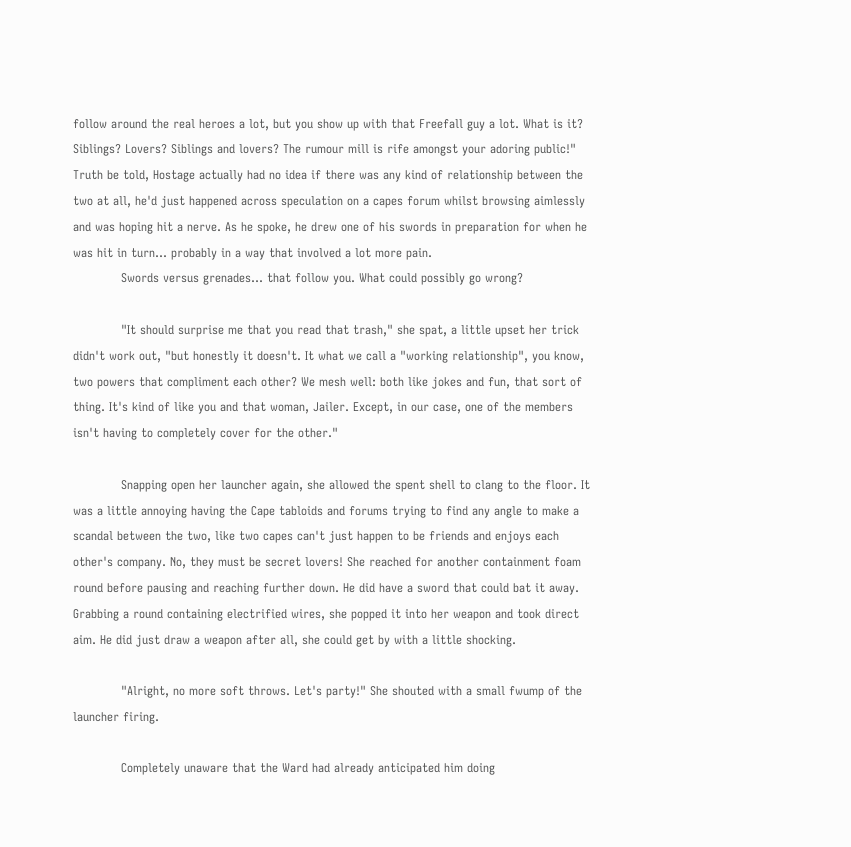follow around the real heroes a lot, but you show up with that Freefall guy a lot. What is it? Siblings? Lovers? Siblings and lovers? The rumour mill is rife amongst your adoring public!" Truth be told, Hostage actually had no idea if there was any kind of relationship between the two at all, he'd just happened across speculation on a capes forum whilst browsing aimlessly and was hoping hit a nerve. As he spoke, he drew one of his swords in preparation for when he was hit in turn... probably in a way that involved a lot more pain.
            Swords versus grenades... that follow you. What could possibly go wrong?

            "It should surprise me that you read that trash," she spat, a little upset her trick didn't work out, "but honestly it doesn't. It what we call a "working relationship", you know, two powers that compliment each other? We mesh well: both like jokes and fun, that sort of thing. It's kind of like you and that woman, Jailer. Except, in our case, one of the members isn't having to completely cover for the other."

            Snapping open her launcher again, she allowed the spent shell to clang to the floor. It was a little annoying having the Cape tabloids and forums trying to find any angle to make a scandal between the two, like two capes can't just happen to be friends and enjoys each other's company. No, they must be secret lovers! She reached for another containment foam round before pausing and reaching further down. He did have a sword that could bat it away. Grabbing a round containing electrified wires, she popped it into her weapon and took direct aim. He did just draw a weapon after all, she could get by with a little shocking.

            "Alright, no more soft throws. Let's party!" She shouted with a small fwump of the launcher firing.

            Completely unaware that the Ward had already anticipated him doing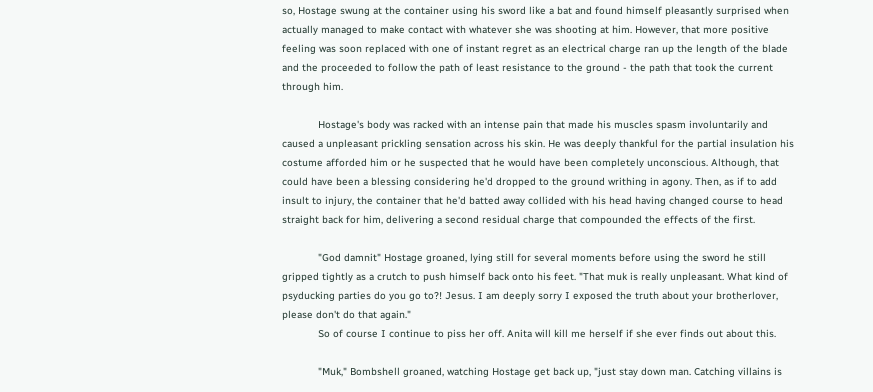so, Hostage swung at the container using his sword like a bat and found himself pleasantly surprised when actually managed to make contact with whatever she was shooting at him. However, that more positive feeling was soon replaced with one of instant regret as an electrical charge ran up the length of the blade and the proceeded to follow the path of least resistance to the ground - the path that took the current through him.

            Hostage's body was racked with an intense pain that made his muscles spasm involuntarily and caused a unpleasant prickling sensation across his skin. He was deeply thankful for the partial insulation his costume afforded him or he suspected that he would have been completely unconscious. Although, that could have been a blessing considering he'd dropped to the ground writhing in agony. Then, as if to add insult to injury, the container that he'd batted away collided with his head having changed course to head straight back for him, delivering a second residual charge that compounded the effects of the first.

            "God damnit" Hostage groaned, lying still for several moments before using the sword he still gripped tightly as a crutch to push himself back onto his feet. "That muk is really unpleasant. What kind of psyducking parties do you go to?! Jesus. I am deeply sorry I exposed the truth about your brotherlover, please don't do that again."
            So of course I continue to piss her off. Anita will kill me herself if she ever finds out about this.

            "Muk," Bombshell groaned, watching Hostage get back up, "just stay down man. Catching villains is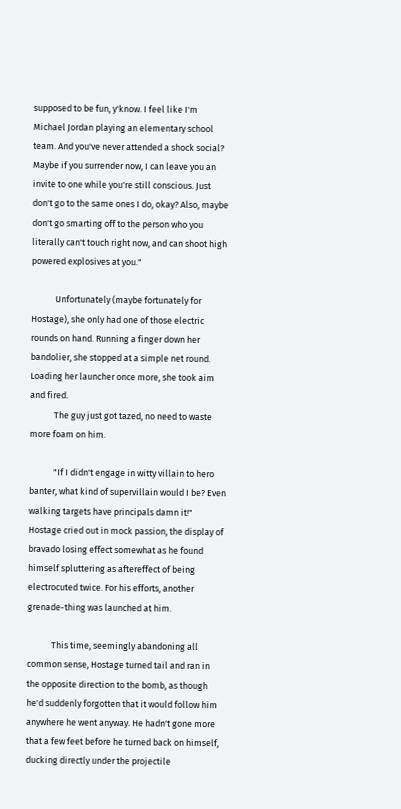supposed to be fun, y'know. I feel like I'm Michael Jordan playing an elementary school team. And you've never attended a shock social? Maybe if you surrender now, I can leave you an invite to one while you're still conscious. Just don't go to the same ones I do, okay? Also, maybe don't go smarting off to the person who you literally can't touch right now, and can shoot high powered explosives at you."

            Unfortunately (maybe fortunately for Hostage), she only had one of those electric rounds on hand. Running a finger down her bandolier, she stopped at a simple net round. Loading her launcher once more, she took aim and fired.
            The guy just got tazed, no need to waste more foam on him.

            "If I didn't engage in witty villain to hero banter, what kind of supervillain would I be? Even walking targets have principals damn it!" Hostage cried out in mock passion, the display of bravado losing effect somewhat as he found himself spluttering as aftereffect of being electrocuted twice. For his efforts, another grenade-thing was launched at him.

            This time, seemingly abandoning all common sense, Hostage turned tail and ran in the opposite direction to the bomb, as though he'd suddenly forgotten that it would follow him anywhere he went anyway. He hadn't gone more that a few feet before he turned back on himself, ducking directly under the projectile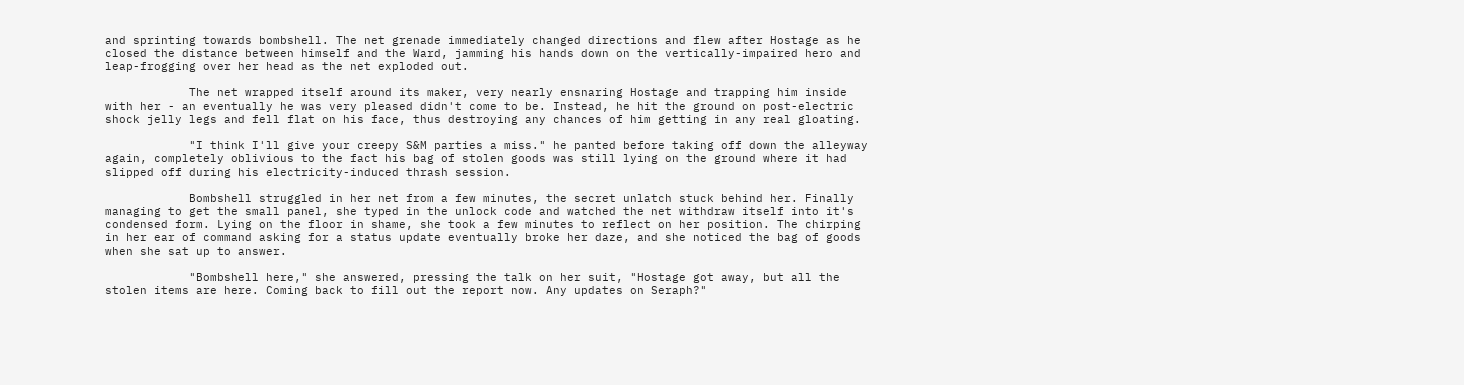and sprinting towards bombshell. The net grenade immediately changed directions and flew after Hostage as he closed the distance between himself and the Ward, jamming his hands down on the vertically-impaired hero and leap-frogging over her head as the net exploded out.

            The net wrapped itself around its maker, very nearly ensnaring Hostage and trapping him inside with her - an eventually he was very pleased didn't come to be. Instead, he hit the ground on post-electric shock jelly legs and fell flat on his face, thus destroying any chances of him getting in any real gloating.

            "I think I'll give your creepy S&M parties a miss." he panted before taking off down the alleyway again, completely oblivious to the fact his bag of stolen goods was still lying on the ground where it had slipped off during his electricity-induced thrash session.

            Bombshell struggled in her net from a few minutes, the secret unlatch stuck behind her. Finally managing to get the small panel, she typed in the unlock code and watched the net withdraw itself into it's condensed form. Lying on the floor in shame, she took a few minutes to reflect on her position. The chirping in her ear of command asking for a status update eventually broke her daze, and she noticed the bag of goods when she sat up to answer.

            "Bombshell here," she answered, pressing the talk on her suit, "Hostage got away, but all the stolen items are here. Coming back to fill out the report now. Any updates on Seraph?"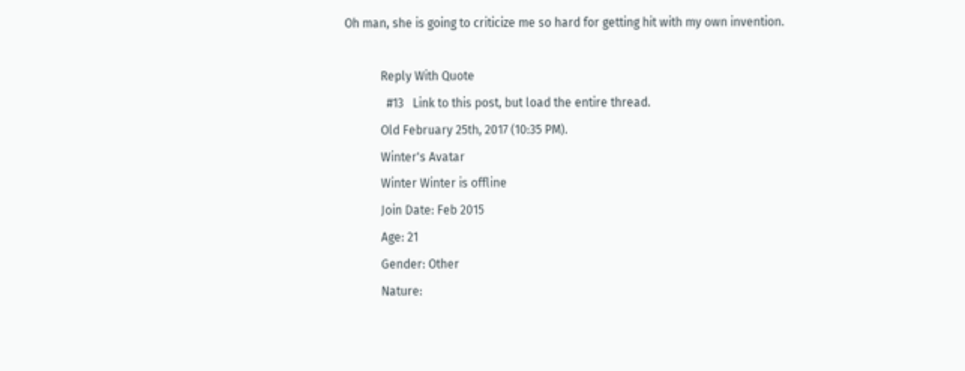Oh man, she is going to criticize me so hard for getting hit with my own invention.

            Reply With Quote
              #13   Link to this post, but load the entire thread.
            Old February 25th, 2017 (10:35 PM).
            Winter's Avatar
            Winter Winter is offline
            Join Date: Feb 2015
            Age: 21
            Gender: Other
            Nature: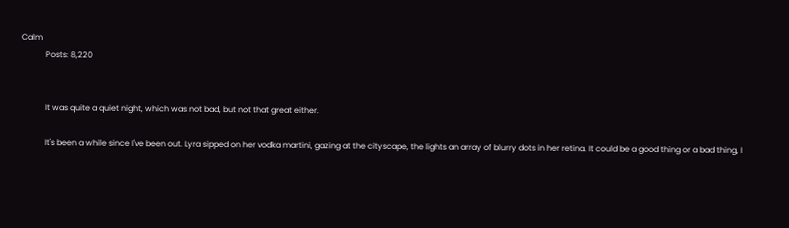Calm
            Posts: 8,220


            It was quite a quiet night, which was not bad, but not that great either.

            It's been a while since I've been out. Lyra sipped on her vodka martini, gazing at the cityscape, the lights an array of blurry dots in her retina. It could be a good thing or a bad thing, I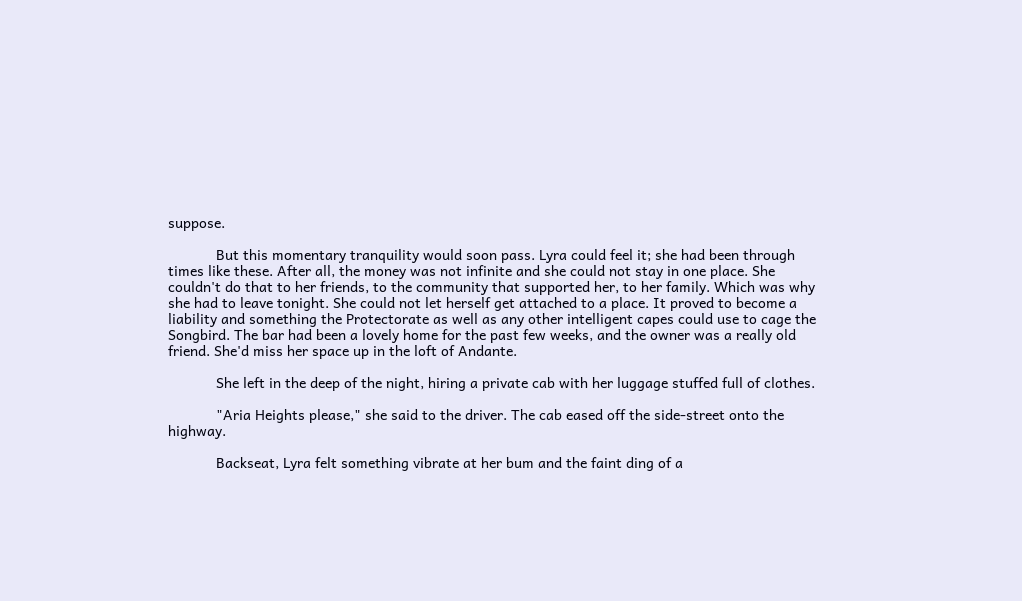suppose.

            But this momentary tranquility would soon pass. Lyra could feel it; she had been through times like these. After all, the money was not infinite and she could not stay in one place. She couldn't do that to her friends, to the community that supported her, to her family. Which was why she had to leave tonight. She could not let herself get attached to a place. It proved to become a liability and something the Protectorate as well as any other intelligent capes could use to cage the Songbird. The bar had been a lovely home for the past few weeks, and the owner was a really old friend. She'd miss her space up in the loft of Andante.

            She left in the deep of the night, hiring a private cab with her luggage stuffed full of clothes.

            "Aria Heights please," she said to the driver. The cab eased off the side-street onto the highway.

            Backseat, Lyra felt something vibrate at her bum and the faint ding of a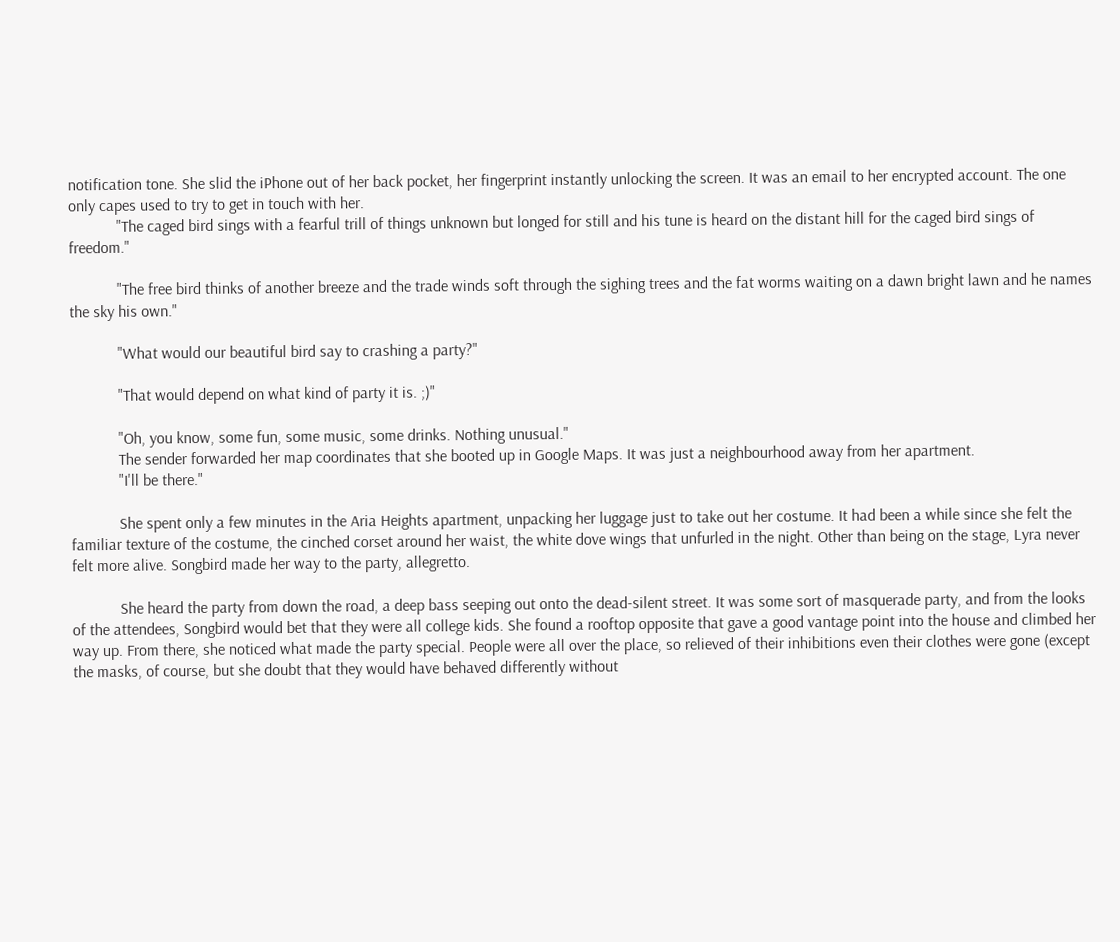notification tone. She slid the iPhone out of her back pocket, her fingerprint instantly unlocking the screen. It was an email to her encrypted account. The one only capes used to try to get in touch with her.
            "The caged bird sings with a fearful trill of things unknown but longed for still and his tune is heard on the distant hill for the caged bird sings of freedom."

            "The free bird thinks of another breeze and the trade winds soft through the sighing trees and the fat worms waiting on a dawn bright lawn and he names the sky his own."

            "What would our beautiful bird say to crashing a party?"

            "That would depend on what kind of party it is. ;)"

            "Oh, you know, some fun, some music, some drinks. Nothing unusual."
            The sender forwarded her map coordinates that she booted up in Google Maps. It was just a neighbourhood away from her apartment.
            "I'll be there."

            She spent only a few minutes in the Aria Heights apartment, unpacking her luggage just to take out her costume. It had been a while since she felt the familiar texture of the costume, the cinched corset around her waist, the white dove wings that unfurled in the night. Other than being on the stage, Lyra never felt more alive. Songbird made her way to the party, allegretto.

            She heard the party from down the road, a deep bass seeping out onto the dead-silent street. It was some sort of masquerade party, and from the looks of the attendees, Songbird would bet that they were all college kids. She found a rooftop opposite that gave a good vantage point into the house and climbed her way up. From there, she noticed what made the party special. People were all over the place, so relieved of their inhibitions even their clothes were gone (except the masks, of course, but she doubt that they would have behaved differently without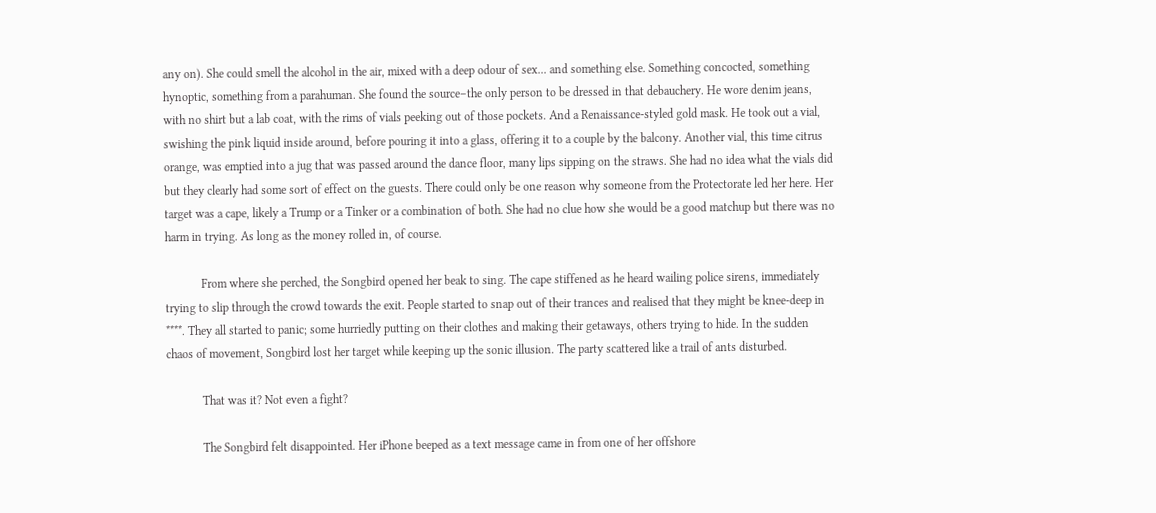any on). She could smell the alcohol in the air, mixed with a deep odour of sex... and something else. Something concocted, something hynoptic, something from a parahuman. She found the source–the only person to be dressed in that debauchery. He wore denim jeans, with no shirt but a lab coat, with the rims of vials peeking out of those pockets. And a Renaissance-styled gold mask. He took out a vial, swishing the pink liquid inside around, before pouring it into a glass, offering it to a couple by the balcony. Another vial, this time citrus orange, was emptied into a jug that was passed around the dance floor, many lips sipping on the straws. She had no idea what the vials did but they clearly had some sort of effect on the guests. There could only be one reason why someone from the Protectorate led her here. Her target was a cape, likely a Trump or a Tinker or a combination of both. She had no clue how she would be a good matchup but there was no harm in trying. As long as the money rolled in, of course.

            From where she perched, the Songbird opened her beak to sing. The cape stiffened as he heard wailing police sirens, immediately trying to slip through the crowd towards the exit. People started to snap out of their trances and realised that they might be knee-deep in ****. They all started to panic; some hurriedly putting on their clothes and making their getaways, others trying to hide. In the sudden chaos of movement, Songbird lost her target while keeping up the sonic illusion. The party scattered like a trail of ants disturbed.

            That was it? Not even a fight?

            The Songbird felt disappointed. Her iPhone beeped as a text message came in from one of her offshore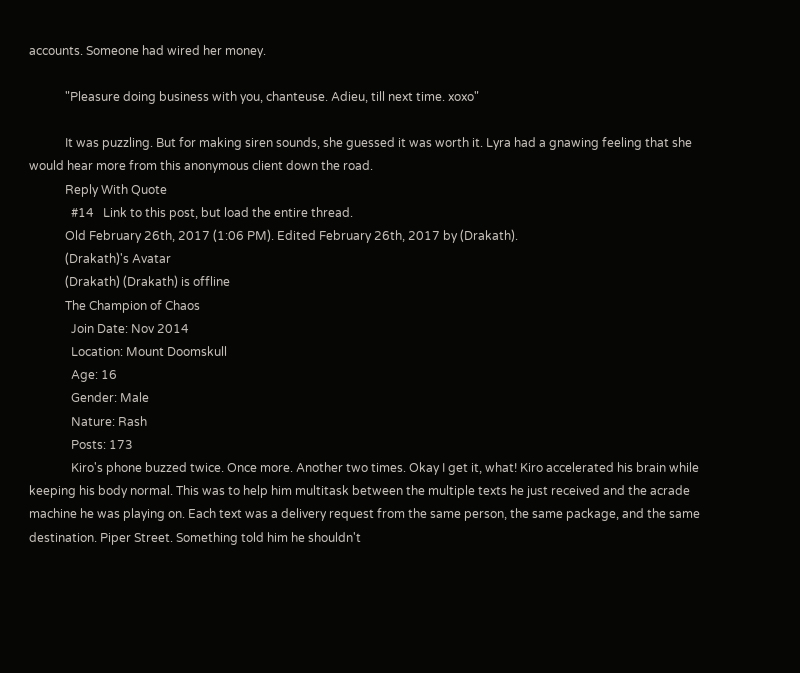accounts. Someone had wired her money.

            "Pleasure doing business with you, chanteuse. Adieu, till next time. xoxo"

            It was puzzling. But for making siren sounds, she guessed it was worth it. Lyra had a gnawing feeling that she would hear more from this anonymous client down the road.
            Reply With Quote
              #14   Link to this post, but load the entire thread.
            Old February 26th, 2017 (1:06 PM). Edited February 26th, 2017 by (Drakath).
            (Drakath)'s Avatar
            (Drakath) (Drakath) is offline
            The Champion of Chaos
              Join Date: Nov 2014
              Location: Mount Doomskull
              Age: 16
              Gender: Male
              Nature: Rash
              Posts: 173
              Kiro's phone buzzed twice. Once more. Another two times. Okay I get it, what! Kiro accelerated his brain while keeping his body normal. This was to help him multitask between the multiple texts he just received and the acrade machine he was playing on. Each text was a delivery request from the same person, the same package, and the same destination. Piper Street. Something told him he shouldn't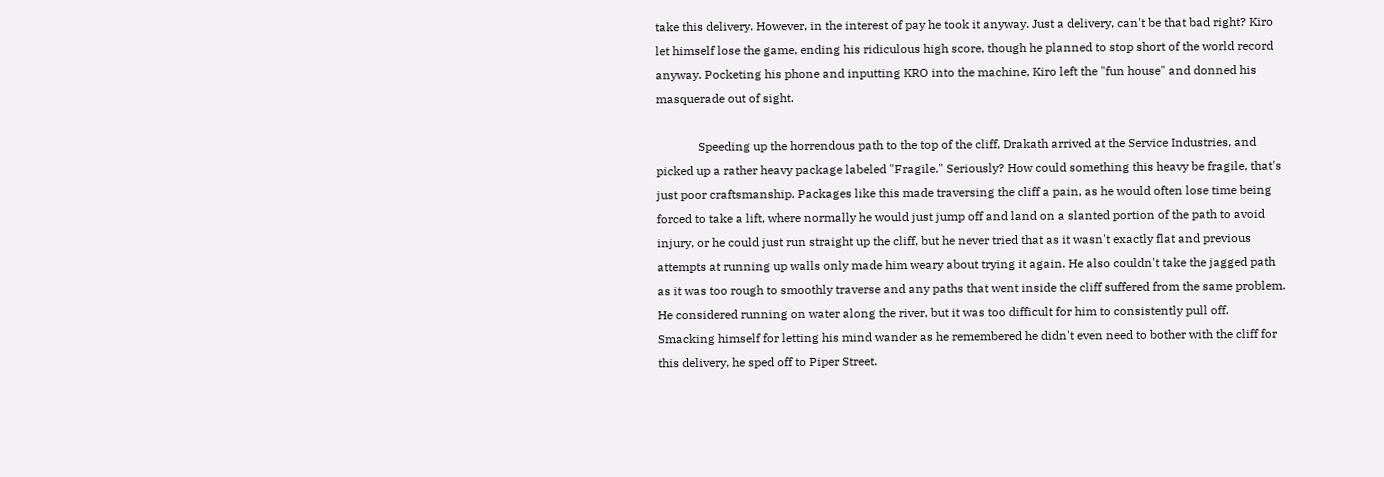take this delivery. However, in the interest of pay he took it anyway. Just a delivery, can't be that bad right? Kiro let himself lose the game, ending his ridiculous high score, though he planned to stop short of the world record anyway. Pocketing his phone and inputting KRO into the machine, Kiro left the "fun house" and donned his masquerade out of sight.

              Speeding up the horrendous path to the top of the cliff, Drakath arrived at the Service Industries, and picked up a rather heavy package labeled "Fragile." Seriously? How could something this heavy be fragile, that's just poor craftsmanship. Packages like this made traversing the cliff a pain, as he would often lose time being forced to take a lift, where normally he would just jump off and land on a slanted portion of the path to avoid injury, or he could just run straight up the cliff, but he never tried that as it wasn't exactly flat and previous attempts at running up walls only made him weary about trying it again. He also couldn't take the jagged path as it was too rough to smoothly traverse and any paths that went inside the cliff suffered from the same problem. He considered running on water along the river, but it was too difficult for him to consistently pull off. Smacking himself for letting his mind wander as he remembered he didn't even need to bother with the cliff for this delivery, he sped off to Piper Street.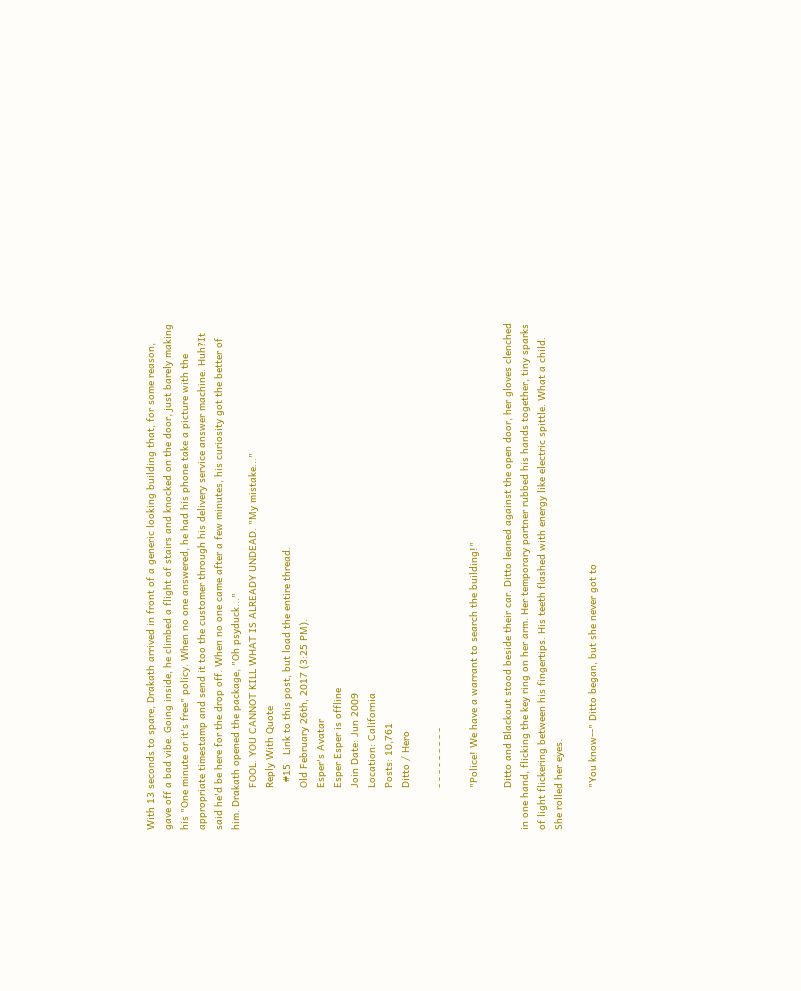With 13 seconds to spare, Drakath arrived in front of a generic looking building that, for some reason, gave off a bad vibe. Going inside, he climbed a flight of stairs and knocked on the door, just barely making his "One minute or it's free" policy. When no one answered, he had his phone take a picture with the appropriate timestamp and send it too the customer through his delivery service answer machine. Huh?It said he'd be here for the drop off. When no one came after a few minutes, his curiosity got the better of him. Drakath opened the package, "Oh psyduck..."
              FOOL. YOU CANNOT KILL WHAT IS ALREADY UNDEAD. "My mistake..."
              Reply With Quote
                #15   Link to this post, but load the entire thread.
              Old February 26th, 2017 (3:25 PM).
              Esper's Avatar
              Esper Esper is offline
              Join Date: Jun 2009
              Location: California
              Posts: 10,761
              Ditto / Hero

              - - - - - - - - -

              "Police! We have a warrant to search the building!"

              Ditto and Blackout stood beside their car. Ditto leaned against the open door, her gloves clenched in one hand, flicking the key ring on her arm. Her temporary partner rubbed his hands together, tiny sparks of light flickering between his fingertips. His teeth flashed with energy like electric spittle. What a child. She rolled her eyes.

              "You know--" Ditto began, but she never got to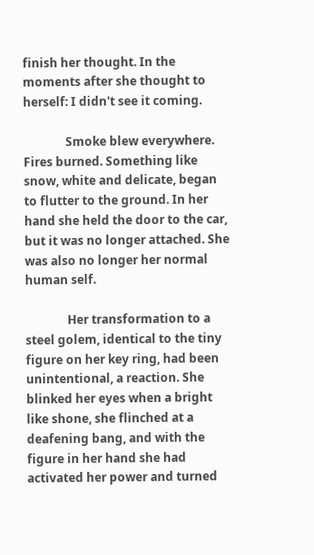finish her thought. In the moments after she thought to herself: I didn't see it coming.

              Smoke blew everywhere. Fires burned. Something like snow, white and delicate, began to flutter to the ground. In her hand she held the door to the car, but it was no longer attached. She was also no longer her normal human self.

              Her transformation to a steel golem, identical to the tiny figure on her key ring, had been unintentional, a reaction. She blinked her eyes when a bright like shone, she flinched at a deafening bang, and with the figure in her hand she had activated her power and turned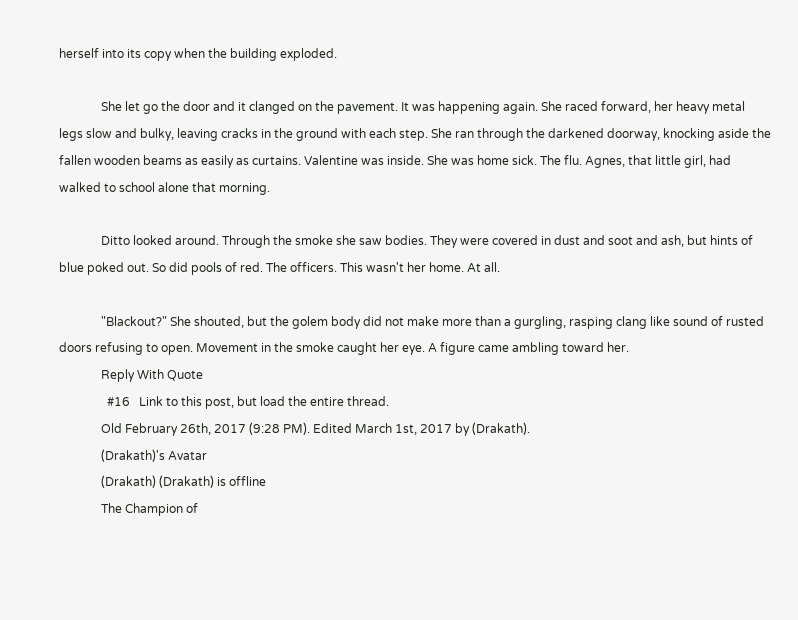herself into its copy when the building exploded.

              She let go the door and it clanged on the pavement. It was happening again. She raced forward, her heavy metal legs slow and bulky, leaving cracks in the ground with each step. She ran through the darkened doorway, knocking aside the fallen wooden beams as easily as curtains. Valentine was inside. She was home sick. The flu. Agnes, that little girl, had walked to school alone that morning.

              Ditto looked around. Through the smoke she saw bodies. They were covered in dust and soot and ash, but hints of blue poked out. So did pools of red. The officers. This wasn't her home. At all.

              "Blackout?" She shouted, but the golem body did not make more than a gurgling, rasping clang like sound of rusted doors refusing to open. Movement in the smoke caught her eye. A figure came ambling toward her.
              Reply With Quote
                #16   Link to this post, but load the entire thread.
              Old February 26th, 2017 (9:28 PM). Edited March 1st, 2017 by (Drakath).
              (Drakath)'s Avatar
              (Drakath) (Drakath) is offline
              The Champion of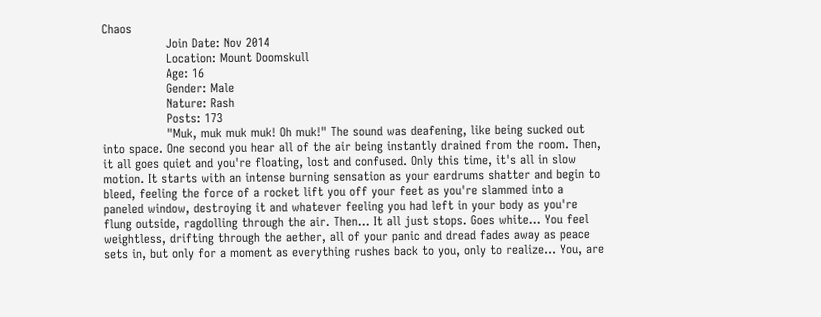Chaos
                Join Date: Nov 2014
                Location: Mount Doomskull
                Age: 16
                Gender: Male
                Nature: Rash
                Posts: 173
                "Muk, muk muk muk! Oh muk!" The sound was deafening, like being sucked out into space. One second you hear all of the air being instantly drained from the room. Then, it all goes quiet and you're floating, lost and confused. Only this time, it's all in slow motion. It starts with an intense burning sensation as your eardrums shatter and begin to bleed, feeling the force of a rocket lift you off your feet as you're slammed into a paneled window, destroying it and whatever feeling you had left in your body as you're flung outside, ragdolling through the air. Then... It all just stops. Goes white... You feel weightless, drifting through the aether, all of your panic and dread fades away as peace sets in, but only for a moment as everything rushes back to you, only to realize... You, are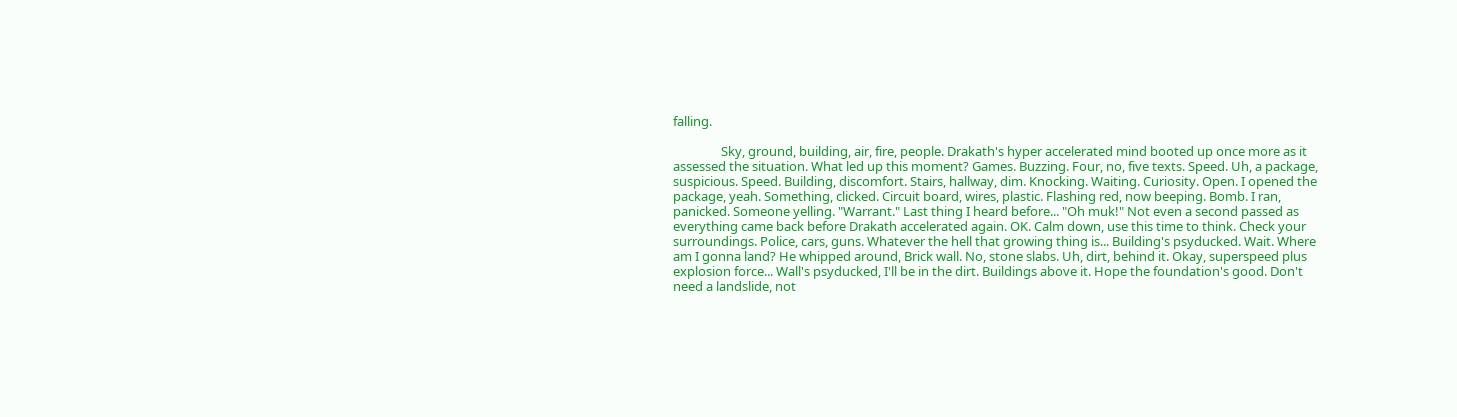falling.

                Sky, ground, building, air, fire, people. Drakath's hyper accelerated mind booted up once more as it assessed the situation. What led up this moment? Games. Buzzing. Four, no, five texts. Speed. Uh, a package, suspicious. Speed. Building, discomfort. Stairs, hallway, dim. Knocking. Waiting. Curiosity. Open. I opened the package, yeah. Something, clicked. Circuit board, wires, plastic. Flashing red, now beeping. Bomb. I ran, panicked. Someone yelling. "Warrant." Last thing I heard before... "Oh muk!" Not even a second passed as everything came back before Drakath accelerated again. OK. Calm down, use this time to think. Check your surroundings. Police, cars, guns. Whatever the hell that growing thing is... Building's psyducked. Wait. Where am I gonna land? He whipped around, Brick wall. No, stone slabs. Uh, dirt, behind it. Okay, superspeed plus explosion force... Wall's psyducked, I'll be in the dirt. Buildings above it. Hope the foundation's good. Don't need a landslide, not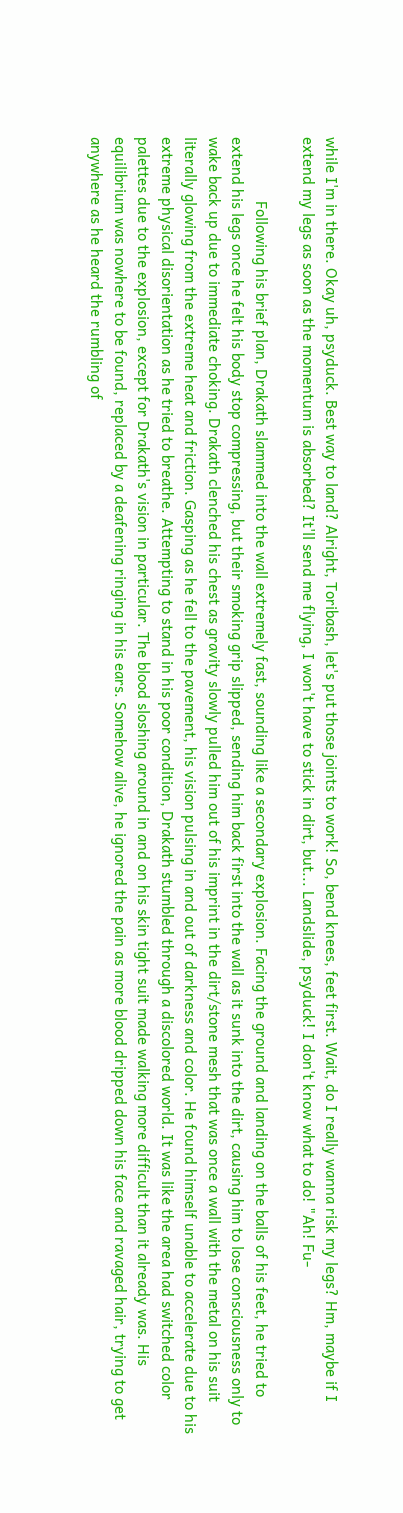while I'm in there. Okay uh, psyduck. Best way to land? Alright, Toribash, let's put those joints to work! So, bend knees, feet first. Wait, do I really wanna risk my legs? Hm, maybe if I extend my legs as soon as the momentum is absorbed? It'll send me flying, I won't have to stick in dirt, but... Landslide, psyduck! I don't know what to do! "Ah! Fu-

                Following his brief plan, Drakath slammed into the wall extremely fast, sounding like a secondary explosion. Facing the ground and landing on the balls of his feet, he tried to extend his legs once he felt his body stop compressing, but their smoking grip slipped, sending him back first into the wall as it sunk into the dirt, causing him to lose consciousness only to wake back up due to immediate choking. Drakath clenched his chest as gravity slowly pulled him out of his imprint in the dirt/stone mesh that was once a wall with the metal on his suit literally glowing from the extreme heat and friction. Gasping as he fell to the pavement, his vision pulsing in and out of darkness and color. He found himself unable to accelerate due to his extreme physical disorientation as he tried to breathe. Attempting to stand in his poor condition, Drakath stumbled through a discolored world. It was like the area had switched color palettes due to the explosion, except for Drakath's vision in particular. The blood sloshing around in and on his skin tight suit made walking more difficult than it already was. His equilibrium was nowhere to be found, replaced by a deafening ringing in his ears. Somehow alive, he ignored the pain as more blood dripped down his face and ravaged hair, trying to get anywhere as he heard the rumbling of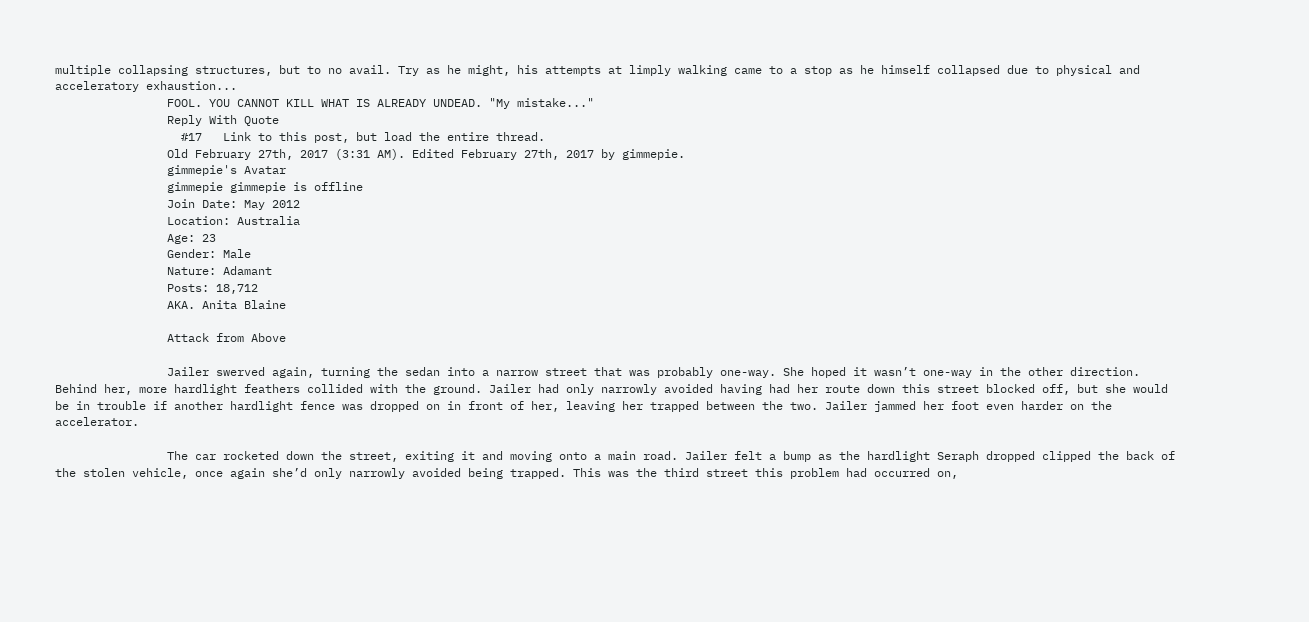multiple collapsing structures, but to no avail. Try as he might, his attempts at limply walking came to a stop as he himself collapsed due to physical and acceleratory exhaustion...
                FOOL. YOU CANNOT KILL WHAT IS ALREADY UNDEAD. "My mistake..."
                Reply With Quote
                  #17   Link to this post, but load the entire thread.
                Old February 27th, 2017 (3:31 AM). Edited February 27th, 2017 by gimmepie.
                gimmepie's Avatar
                gimmepie gimmepie is offline
                Join Date: May 2012
                Location: Australia
                Age: 23
                Gender: Male
                Nature: Adamant
                Posts: 18,712
                AKA. Anita Blaine

                Attack from Above

                Jailer swerved again, turning the sedan into a narrow street that was probably one-way. She hoped it wasn’t one-way in the other direction. Behind her, more hardlight feathers collided with the ground. Jailer had only narrowly avoided having had her route down this street blocked off, but she would be in trouble if another hardlight fence was dropped on in front of her, leaving her trapped between the two. Jailer jammed her foot even harder on the accelerator.

                The car rocketed down the street, exiting it and moving onto a main road. Jailer felt a bump as the hardlight Seraph dropped clipped the back of the stolen vehicle, once again she’d only narrowly avoided being trapped. This was the third street this problem had occurred on,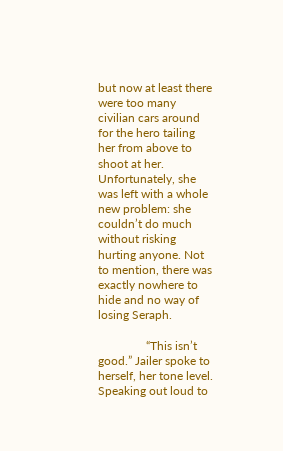but now at least there were too many civilian cars around for the hero tailing her from above to shoot at her. Unfortunately, she was left with a whole new problem: she couldn’t do much without risking hurting anyone. Not to mention, there was exactly nowhere to hide and no way of losing Seraph.

                “This isn’t good.” Jailer spoke to herself, her tone level. Speaking out loud to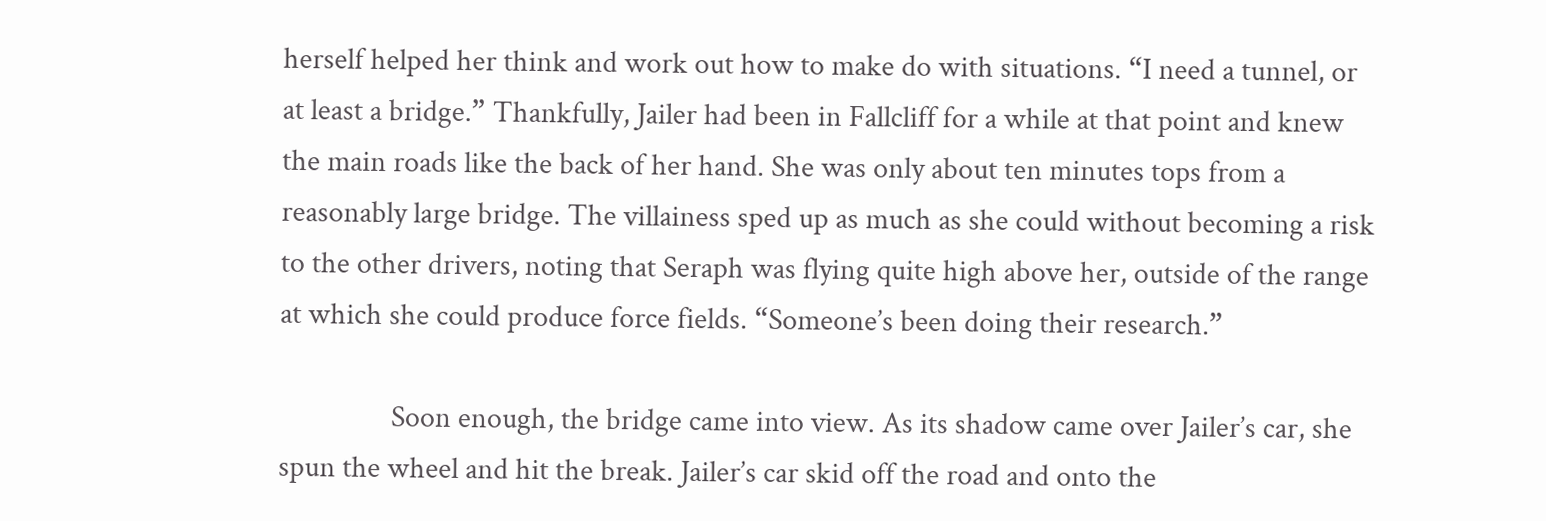herself helped her think and work out how to make do with situations. “I need a tunnel, or at least a bridge.” Thankfully, Jailer had been in Fallcliff for a while at that point and knew the main roads like the back of her hand. She was only about ten minutes tops from a reasonably large bridge. The villainess sped up as much as she could without becoming a risk to the other drivers, noting that Seraph was flying quite high above her, outside of the range at which she could produce force fields. “Someone’s been doing their research.”

                Soon enough, the bridge came into view. As its shadow came over Jailer’s car, she spun the wheel and hit the break. Jailer’s car skid off the road and onto the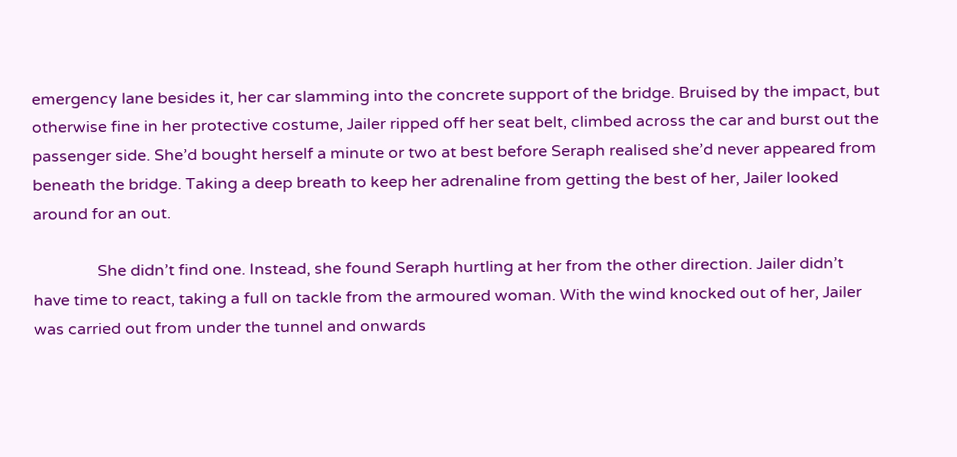emergency lane besides it, her car slamming into the concrete support of the bridge. Bruised by the impact, but otherwise fine in her protective costume, Jailer ripped off her seat belt, climbed across the car and burst out the passenger side. She’d bought herself a minute or two at best before Seraph realised she’d never appeared from beneath the bridge. Taking a deep breath to keep her adrenaline from getting the best of her, Jailer looked around for an out.

                She didn’t find one. Instead, she found Seraph hurtling at her from the other direction. Jailer didn’t have time to react, taking a full on tackle from the armoured woman. With the wind knocked out of her, Jailer was carried out from under the tunnel and onwards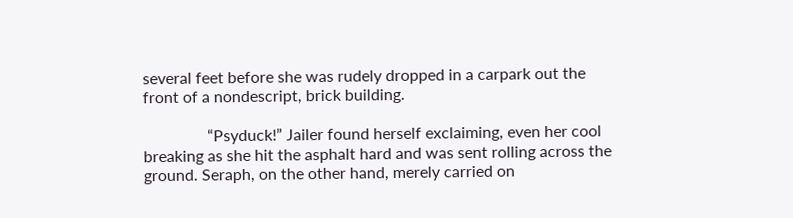several feet before she was rudely dropped in a carpark out the front of a nondescript, brick building.

                “Psyduck!” Jailer found herself exclaiming, even her cool breaking as she hit the asphalt hard and was sent rolling across the ground. Seraph, on the other hand, merely carried on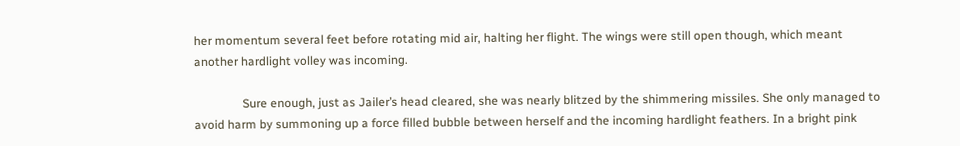her momentum several feet before rotating mid air, halting her flight. The wings were still open though, which meant another hardlight volley was incoming.

                Sure enough, just as Jailer’s head cleared, she was nearly blitzed by the shimmering missiles. She only managed to avoid harm by summoning up a force filled bubble between herself and the incoming hardlight feathers. In a bright pink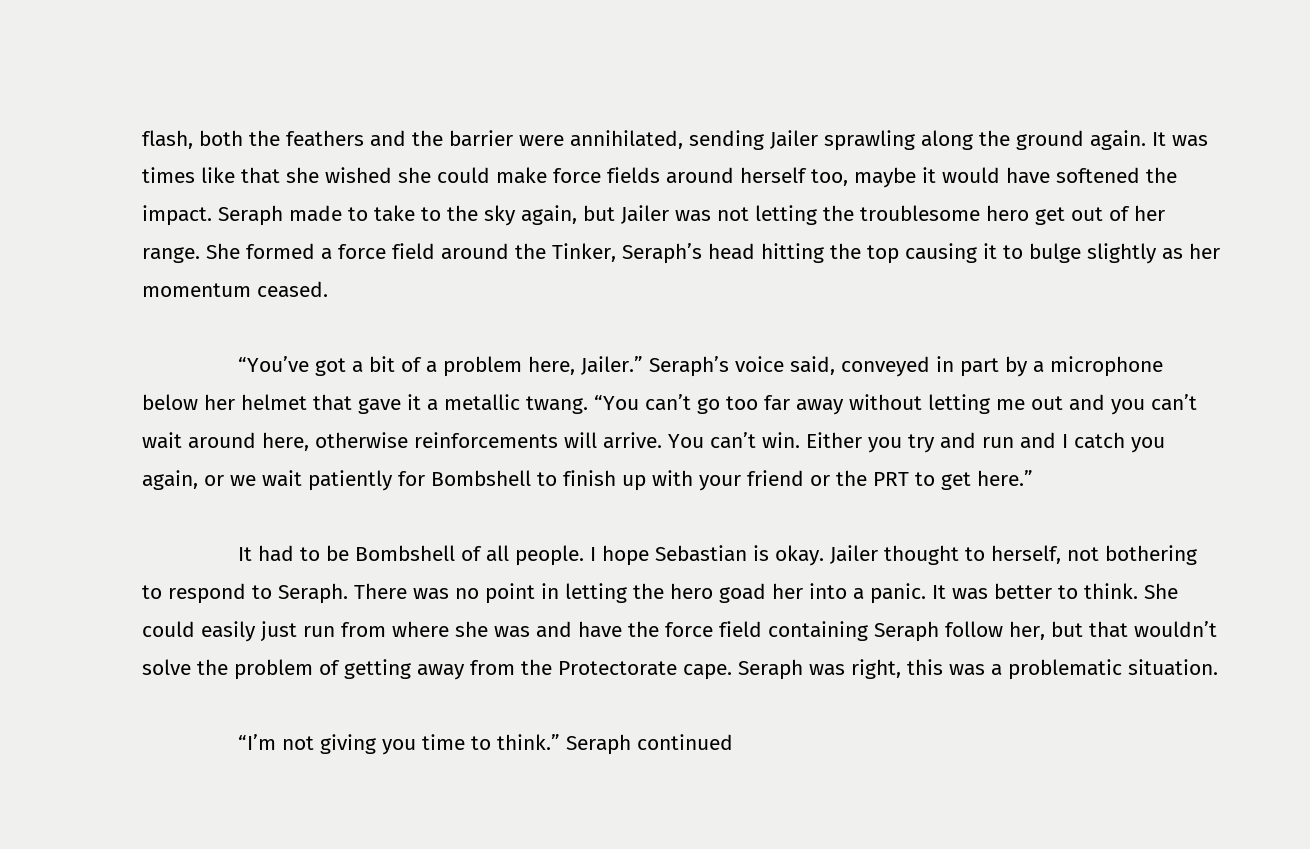flash, both the feathers and the barrier were annihilated, sending Jailer sprawling along the ground again. It was times like that she wished she could make force fields around herself too, maybe it would have softened the impact. Seraph made to take to the sky again, but Jailer was not letting the troublesome hero get out of her range. She formed a force field around the Tinker, Seraph’s head hitting the top causing it to bulge slightly as her momentum ceased.

                “You’ve got a bit of a problem here, Jailer.” Seraph’s voice said, conveyed in part by a microphone below her helmet that gave it a metallic twang. “You can’t go too far away without letting me out and you can’t wait around here, otherwise reinforcements will arrive. You can’t win. Either you try and run and I catch you again, or we wait patiently for Bombshell to finish up with your friend or the PRT to get here.”

                It had to be Bombshell of all people. I hope Sebastian is okay. Jailer thought to herself, not bothering to respond to Seraph. There was no point in letting the hero goad her into a panic. It was better to think. She could easily just run from where she was and have the force field containing Seraph follow her, but that wouldn’t solve the problem of getting away from the Protectorate cape. Seraph was right, this was a problematic situation.

                “I’m not giving you time to think.” Seraph continued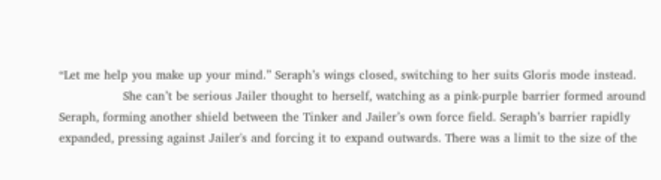“Let me help you make up your mind.” Seraph’s wings closed, switching to her suits Gloris mode instead.
                She can’t be serious Jailer thought to herself, watching as a pink-purple barrier formed around Seraph, forming another shield between the Tinker and Jailer’s own force field. Seraph’s barrier rapidly expanded, pressing against Jailer's and forcing it to expand outwards. There was a limit to the size of the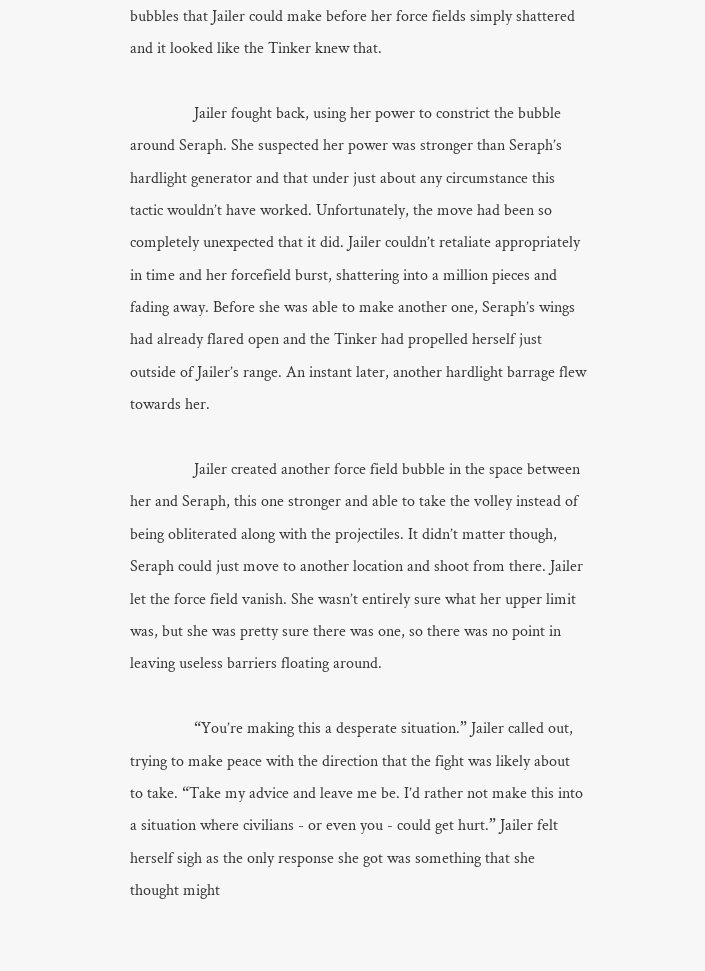bubbles that Jailer could make before her force fields simply shattered and it looked like the Tinker knew that.

                Jailer fought back, using her power to constrict the bubble around Seraph. She suspected her power was stronger than Seraph’s hardlight generator and that under just about any circumstance this tactic wouldn’t have worked. Unfortunately, the move had been so completely unexpected that it did. Jailer couldn’t retaliate appropriately in time and her forcefield burst, shattering into a million pieces and fading away. Before she was able to make another one, Seraph’s wings had already flared open and the Tinker had propelled herself just outside of Jailer’s range. An instant later, another hardlight barrage flew towards her.

                Jailer created another force field bubble in the space between her and Seraph, this one stronger and able to take the volley instead of being obliterated along with the projectiles. It didn’t matter though, Seraph could just move to another location and shoot from there. Jailer let the force field vanish. She wasn’t entirely sure what her upper limit was, but she was pretty sure there was one, so there was no point in leaving useless barriers floating around.

                “You’re making this a desperate situation.” Jailer called out, trying to make peace with the direction that the fight was likely about to take. “Take my advice and leave me be. I’d rather not make this into a situation where civilians - or even you - could get hurt.” Jailer felt herself sigh as the only response she got was something that she thought might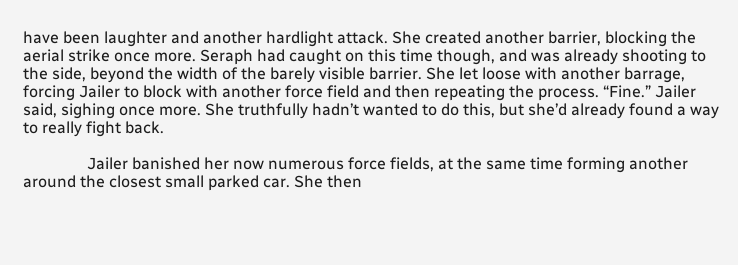have been laughter and another hardlight attack. She created another barrier, blocking the aerial strike once more. Seraph had caught on this time though, and was already shooting to the side, beyond the width of the barely visible barrier. She let loose with another barrage, forcing Jailer to block with another force field and then repeating the process. “Fine.” Jailer said, sighing once more. She truthfully hadn’t wanted to do this, but she’d already found a way to really fight back.

                Jailer banished her now numerous force fields, at the same time forming another around the closest small parked car. She then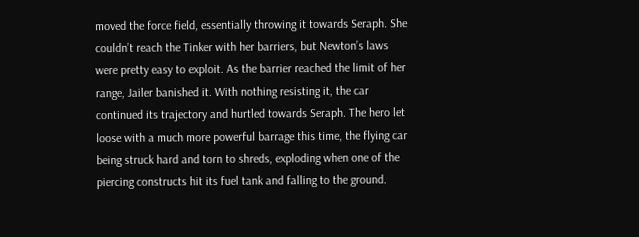moved the force field, essentially throwing it towards Seraph. She couldn’t reach the Tinker with her barriers, but Newton’s laws were pretty easy to exploit. As the barrier reached the limit of her range, Jailer banished it. With nothing resisting it, the car continued its trajectory and hurtled towards Seraph. The hero let loose with a much more powerful barrage this time, the flying car being struck hard and torn to shreds, exploding when one of the piercing constructs hit its fuel tank and falling to the ground.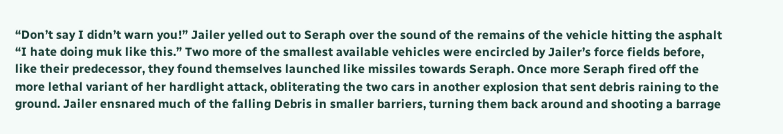“Don’t say I didn’t warn you!” Jailer yelled out to Seraph over the sound of the remains of the vehicle hitting the asphalt “I hate doing muk like this.” Two more of the smallest available vehicles were encircled by Jailer’s force fields before, like their predecessor, they found themselves launched like missiles towards Seraph. Once more Seraph fired off the more lethal variant of her hardlight attack, obliterating the two cars in another explosion that sent debris raining to the ground. Jailer ensnared much of the falling Debris in smaller barriers, turning them back around and shooting a barrage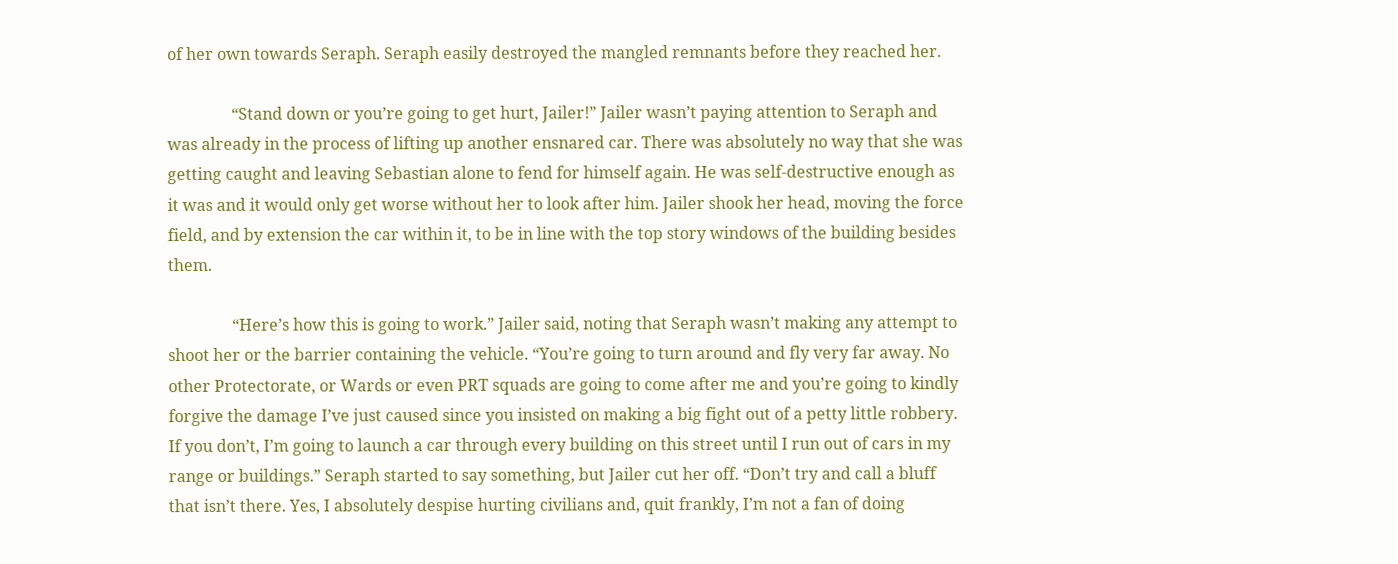of her own towards Seraph. Seraph easily destroyed the mangled remnants before they reached her.

                “Stand down or you’re going to get hurt, Jailer!” Jailer wasn’t paying attention to Seraph and was already in the process of lifting up another ensnared car. There was absolutely no way that she was getting caught and leaving Sebastian alone to fend for himself again. He was self-destructive enough as it was and it would only get worse without her to look after him. Jailer shook her head, moving the force field, and by extension the car within it, to be in line with the top story windows of the building besides them.

                “Here’s how this is going to work.” Jailer said, noting that Seraph wasn’t making any attempt to shoot her or the barrier containing the vehicle. “You’re going to turn around and fly very far away. No other Protectorate, or Wards or even PRT squads are going to come after me and you’re going to kindly forgive the damage I’ve just caused since you insisted on making a big fight out of a petty little robbery. If you don’t, I’m going to launch a car through every building on this street until I run out of cars in my range or buildings.” Seraph started to say something, but Jailer cut her off. “Don’t try and call a bluff that isn’t there. Yes, I absolutely despise hurting civilians and, quit frankly, I’m not a fan of doing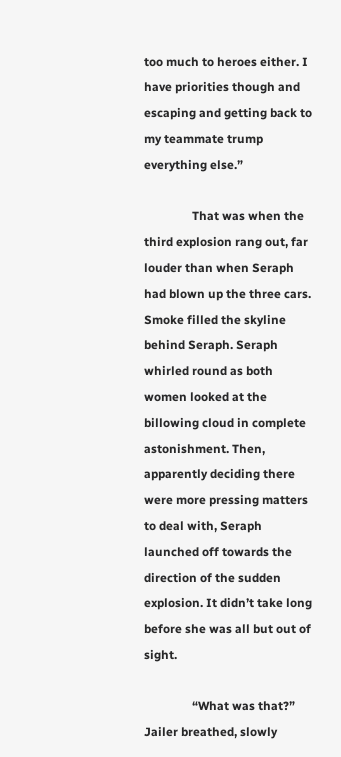too much to heroes either. I have priorities though and escaping and getting back to my teammate trump everything else.”

                That was when the third explosion rang out, far louder than when Seraph had blown up the three cars. Smoke filled the skyline behind Seraph. Seraph whirled round as both women looked at the billowing cloud in complete astonishment. Then, apparently deciding there were more pressing matters to deal with, Seraph launched off towards the direction of the sudden explosion. It didn’t take long before she was all but out of sight.

                “What was that?” Jailer breathed, slowly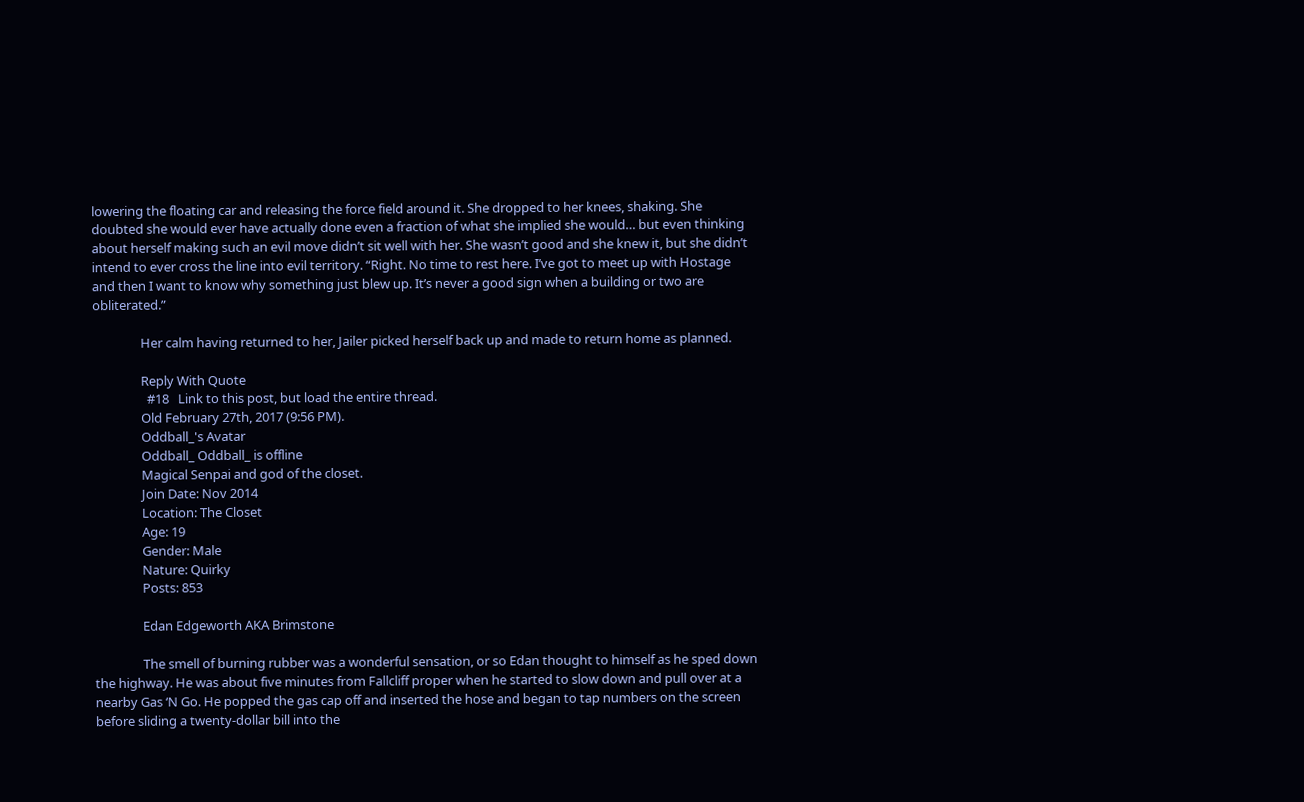lowering the floating car and releasing the force field around it. She dropped to her knees, shaking. She doubted she would ever have actually done even a fraction of what she implied she would… but even thinking about herself making such an evil move didn’t sit well with her. She wasn’t good and she knew it, but she didn’t intend to ever cross the line into evil territory. “Right. No time to rest here. I’ve got to meet up with Hostage and then I want to know why something just blew up. It’s never a good sign when a building or two are obliterated.”

                Her calm having returned to her, Jailer picked herself back up and made to return home as planned.

                Reply With Quote
                  #18   Link to this post, but load the entire thread.
                Old February 27th, 2017 (9:56 PM).
                Oddball_'s Avatar
                Oddball_ Oddball_ is offline
                Magical Senpai and god of the closet.
                Join Date: Nov 2014
                Location: The Closet
                Age: 19
                Gender: Male
                Nature: Quirky
                Posts: 853

                Edan Edgeworth AKA Brimstone

                The smell of burning rubber was a wonderful sensation, or so Edan thought to himself as he sped down the highway. He was about five minutes from Fallcliff proper when he started to slow down and pull over at a nearby Gas ‘N Go. He popped the gas cap off and inserted the hose and began to tap numbers on the screen before sliding a twenty-dollar bill into the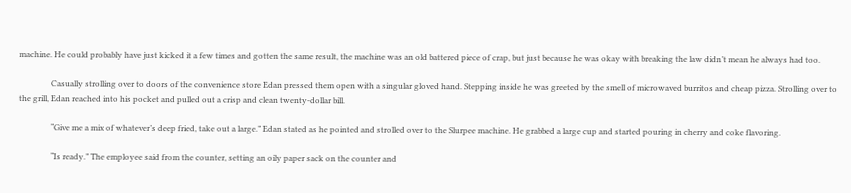machine. He could probably have just kicked it a few times and gotten the same result, the machine was an old battered piece of crap, but just because he was okay with breaking the law didn’t mean he always had too.

                Casually strolling over to doors of the convenience store Edan pressed them open with a singular gloved hand. Stepping inside he was greeted by the smell of microwaved burritos and cheap pizza. Strolling over to the grill, Edan reached into his pocket and pulled out a crisp and clean twenty-dollar bill.

                “Give me a mix of whatever’s deep fried, take out a large.” Edan stated as he pointed and strolled over to the Slurpee machine. He grabbed a large cup and started pouring in cherry and coke flavoring.

                “Is ready.” The employee said from the counter, setting an oily paper sack on the counter and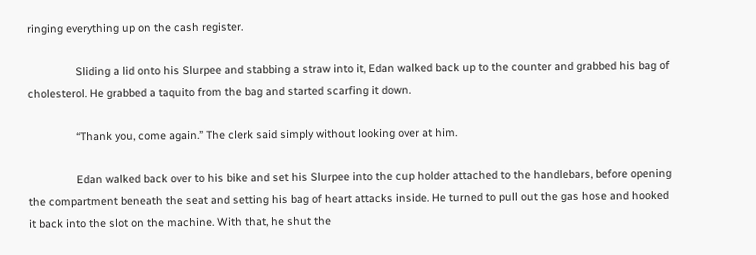ringing everything up on the cash register.

                Sliding a lid onto his Slurpee and stabbing a straw into it, Edan walked back up to the counter and grabbed his bag of cholesterol. He grabbed a taquito from the bag and started scarfing it down.

                “Thank you, come again.” The clerk said simply without looking over at him.

                Edan walked back over to his bike and set his Slurpee into the cup holder attached to the handlebars, before opening the compartment beneath the seat and setting his bag of heart attacks inside. He turned to pull out the gas hose and hooked it back into the slot on the machine. With that, he shut the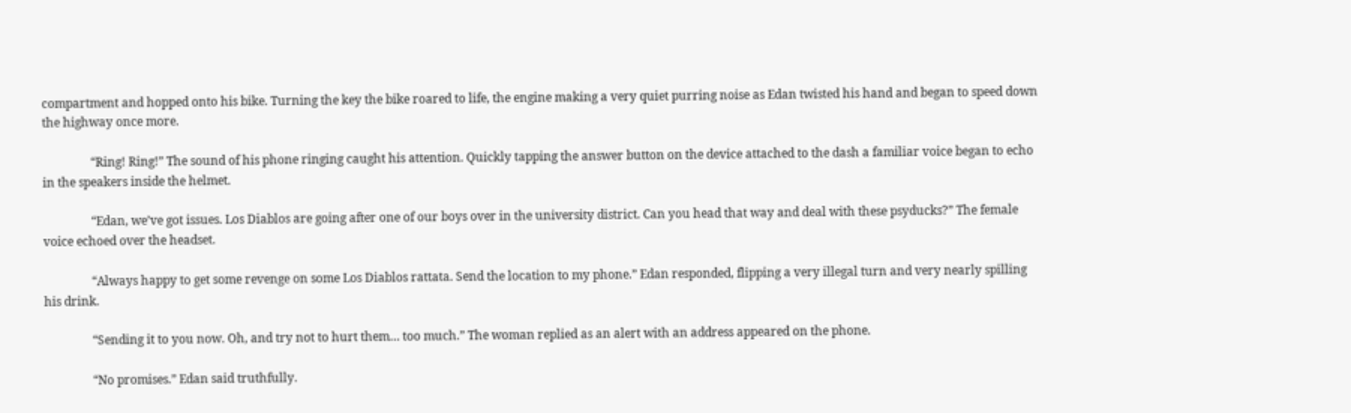compartment and hopped onto his bike. Turning the key the bike roared to life, the engine making a very quiet purring noise as Edan twisted his hand and began to speed down the highway once more.

                “Ring! Ring!” The sound of his phone ringing caught his attention. Quickly tapping the answer button on the device attached to the dash a familiar voice began to echo in the speakers inside the helmet.

                “Edan, we’ve got issues. Los Diablos are going after one of our boys over in the university district. Can you head that way and deal with these psyducks?” The female voice echoed over the headset.

                “Always happy to get some revenge on some Los Diablos rattata. Send the location to my phone.” Edan responded, flipping a very illegal turn and very nearly spilling his drink.

                “Sending it to you now. Oh, and try not to hurt them… too much.” The woman replied as an alert with an address appeared on the phone.

                “No promises.” Edan said truthfully.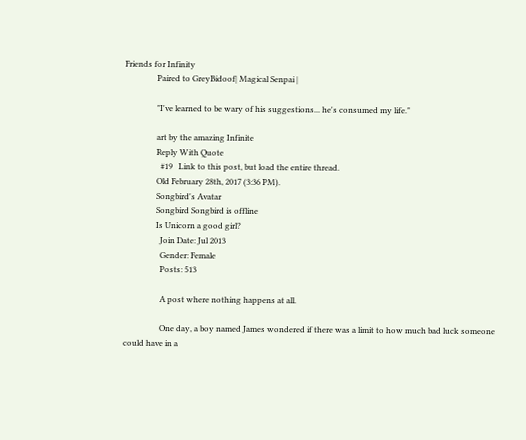Friends for Infinity
                Paired to GreyBidoof| Magical Senpai |

                "I've learned to be wary of his suggestions... he's consumed my life."

                art by the amazing Infinite
                Reply With Quote
                  #19   Link to this post, but load the entire thread.
                Old February 28th, 2017 (3:36 PM).
                Songbird's Avatar
                Songbird Songbird is offline
                Is Unicorn a good girl?
                  Join Date: Jul 2013
                  Gender: Female
                  Posts: 513

                  A post where nothing happens at all.

                  One day, a boy named James wondered if there was a limit to how much bad luck someone could have in a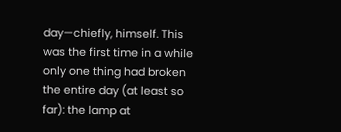day—chiefly, himself. This was the first time in a while only one thing had broken the entire day (at least so far): the lamp at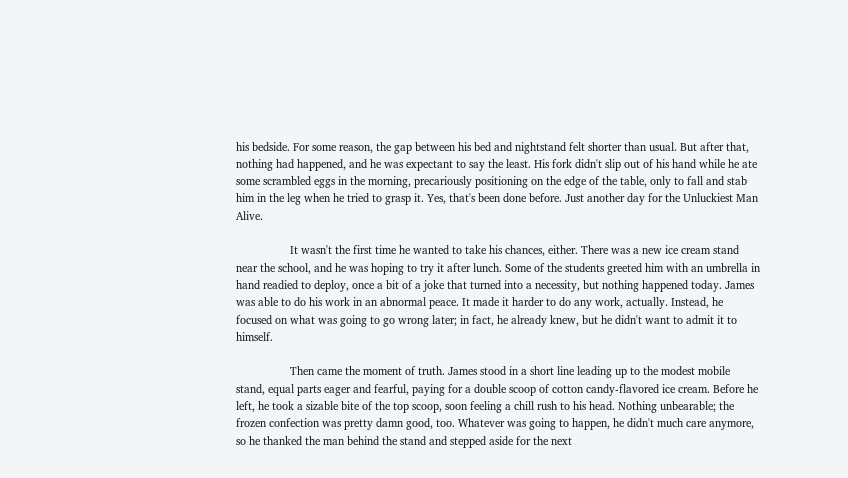his bedside. For some reason, the gap between his bed and nightstand felt shorter than usual. But after that, nothing had happened, and he was expectant to say the least. His fork didn't slip out of his hand while he ate some scrambled eggs in the morning, precariously positioning on the edge of the table, only to fall and stab him in the leg when he tried to grasp it. Yes, that's been done before. Just another day for the Unluckiest Man Alive.

                  It wasn't the first time he wanted to take his chances, either. There was a new ice cream stand near the school, and he was hoping to try it after lunch. Some of the students greeted him with an umbrella in hand readied to deploy, once a bit of a joke that turned into a necessity, but nothing happened today. James was able to do his work in an abnormal peace. It made it harder to do any work, actually. Instead, he focused on what was going to go wrong later; in fact, he already knew, but he didn't want to admit it to himself.

                  Then came the moment of truth. James stood in a short line leading up to the modest mobile stand, equal parts eager and fearful, paying for a double scoop of cotton candy-flavored ice cream. Before he left, he took a sizable bite of the top scoop, soon feeling a chill rush to his head. Nothing unbearable; the frozen confection was pretty damn good, too. Whatever was going to happen, he didn't much care anymore, so he thanked the man behind the stand and stepped aside for the next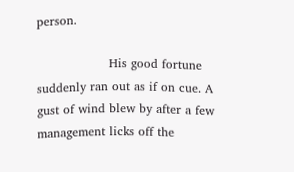person.

                  His good fortune suddenly ran out as if on cue. A gust of wind blew by after a few management licks off the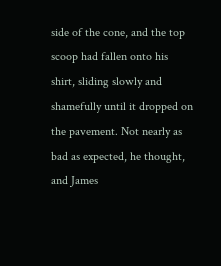side of the cone, and the top scoop had fallen onto his shirt, sliding slowly and shamefully until it dropped on the pavement. Not nearly as bad as expected, he thought, and James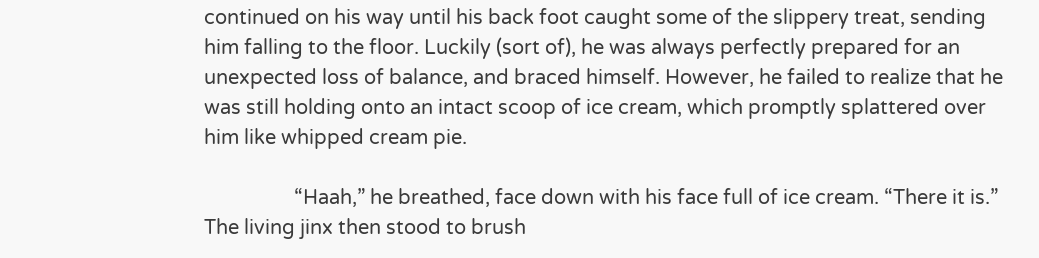continued on his way until his back foot caught some of the slippery treat, sending him falling to the floor. Luckily (sort of), he was always perfectly prepared for an unexpected loss of balance, and braced himself. However, he failed to realize that he was still holding onto an intact scoop of ice cream, which promptly splattered over him like whipped cream pie.

                  “Haah,” he breathed, face down with his face full of ice cream. “There it is.” The living jinx then stood to brush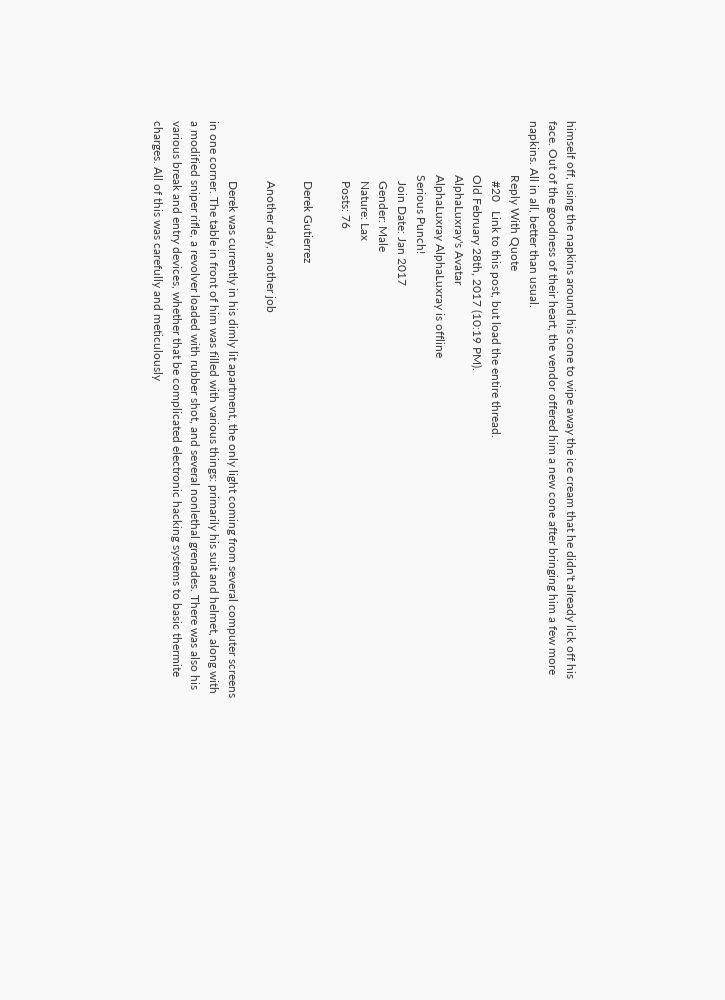himself off, using the napkins around his cone to wipe away the ice cream that he didn't already lick off his face. Out of the goodness of their heart, the vendor offered him a new cone after bringing him a few more napkins. All in all, better than usual.
                  Reply With Quote
                    #20   Link to this post, but load the entire thread.
                  Old February 28th, 2017 (10:19 PM).
                  AlphaLuxray's Avatar
                  AlphaLuxray AlphaLuxray is offline
                  Serious Punch!
                    Join Date: Jan 2017
                    Gender: Male
                    Nature: Lax
                    Posts: 76

                    Derek Gutierrez

                    Another day, another job

                    Derek was currently in his dimly lit apartment, the only light coming from several computer screens in one corner. The table in front of him was filled with various things: primarily his suit and helmet, along with a modified sniper rifle, a revolver loaded with rubber shot, and several nonlethal grenades. There was also his various break and entry devices, whether that be complicated electronic hacking systems to basic thermite charges. All of this was carefully and meticulously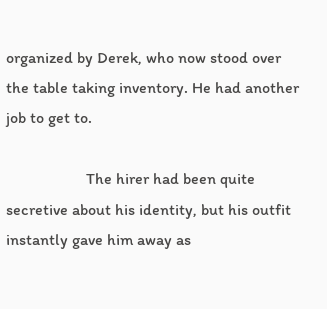organized by Derek, who now stood over the table taking inventory. He had another job to get to.

                    The hirer had been quite secretive about his identity, but his outfit instantly gave him away as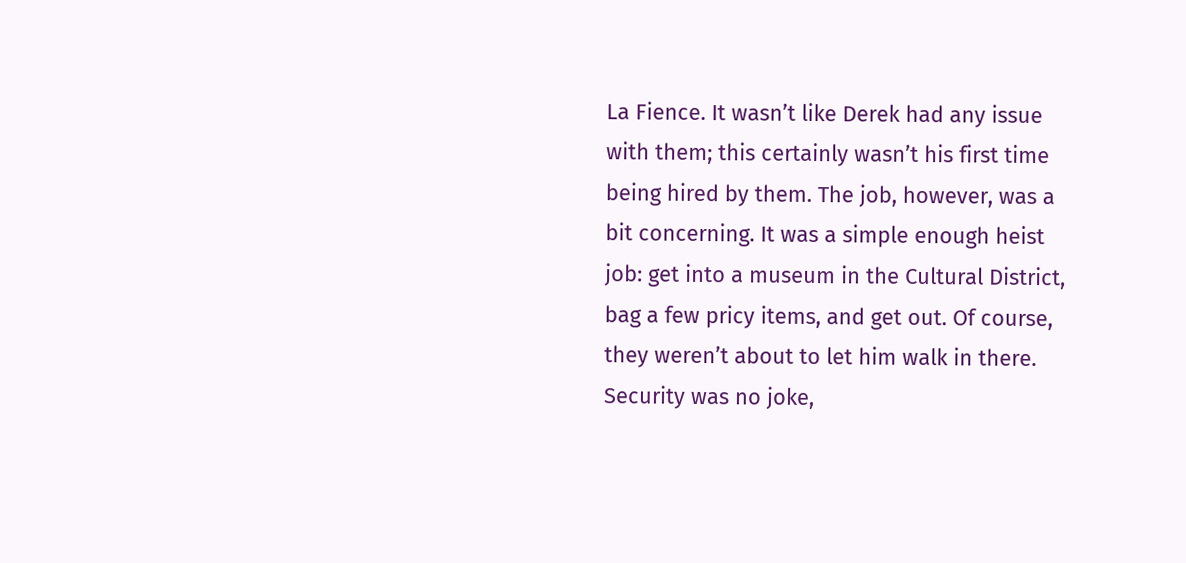La Fience. It wasn’t like Derek had any issue with them; this certainly wasn’t his first time being hired by them. The job, however, was a bit concerning. It was a simple enough heist job: get into a museum in the Cultural District, bag a few pricy items, and get out. Of course, they weren’t about to let him walk in there. Security was no joke,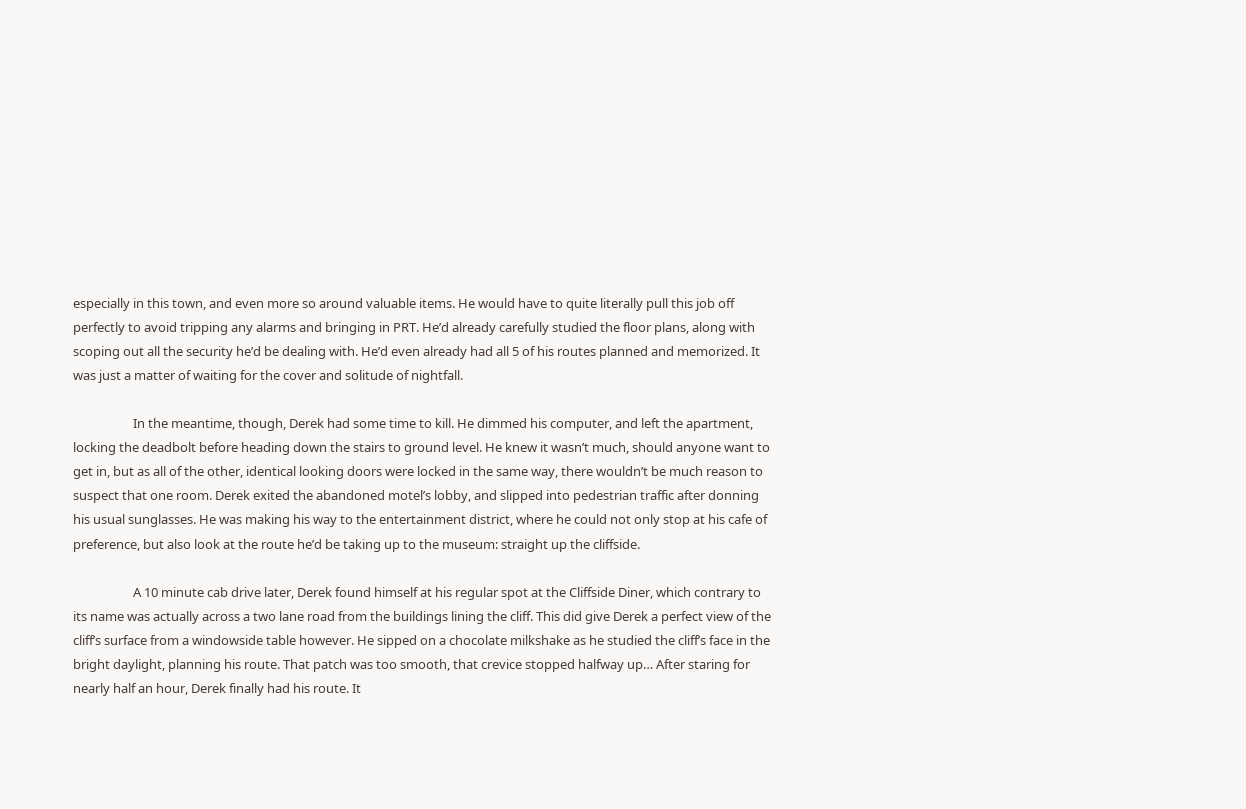especially in this town, and even more so around valuable items. He would have to quite literally pull this job off perfectly to avoid tripping any alarms and bringing in PRT. He’d already carefully studied the floor plans, along with scoping out all the security he’d be dealing with. He’d even already had all 5 of his routes planned and memorized. It was just a matter of waiting for the cover and solitude of nightfall.

                    In the meantime, though, Derek had some time to kill. He dimmed his computer, and left the apartment, locking the deadbolt before heading down the stairs to ground level. He knew it wasn’t much, should anyone want to get in, but as all of the other, identical looking doors were locked in the same way, there wouldn’t be much reason to suspect that one room. Derek exited the abandoned motel’s lobby, and slipped into pedestrian traffic after donning his usual sunglasses. He was making his way to the entertainment district, where he could not only stop at his cafe of preference, but also look at the route he’d be taking up to the museum: straight up the cliffside.

                    A 10 minute cab drive later, Derek found himself at his regular spot at the Cliffside Diner, which contrary to its name was actually across a two lane road from the buildings lining the cliff. This did give Derek a perfect view of the cliff’s surface from a windowside table however. He sipped on a chocolate milkshake as he studied the cliff’s face in the bright daylight, planning his route. That patch was too smooth, that crevice stopped halfway up… After staring for nearly half an hour, Derek finally had his route. It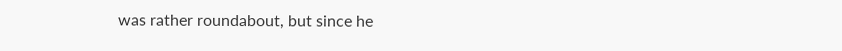was rather roundabout, but since he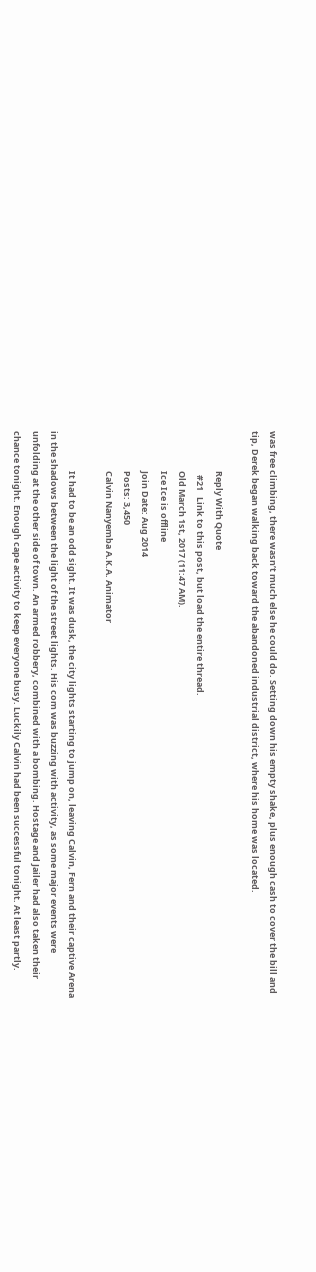was free climbing, there wasn’t much else he could do. Setting down his empty shake, plus enough cash to cover the bill and tip, Derek began walking back toward the abandoned industrial district, where his home was located.

                    Reply With Quote
                      #21   Link to this post, but load the entire thread.
                    Old March 1st, 2017 (11:47 AM).
                    Ice Ice is offline
                    Join Date: Aug 2014
                    Posts: 3,450
                    Calvin Nanyemba A.K.A. Animator

                    It had to be an odd sight. It was dusk, the city lights starting to jump on, leaving Calvin, Fern and their captive Arena in the shadows between the light of the street lights. His com was buzzing with activity, as some major events were unfolding at the other side of town. An armed robbery, combined with a bombing. Hostage and Jailer had also taken their chance tonight. Enough cape activity to keep everyone busy. Luckily Calvin had been successful tonight. At least partly.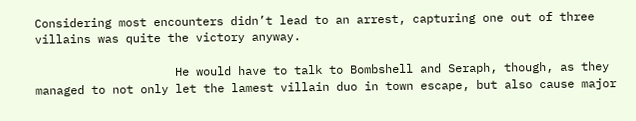Considering most encounters didn’t lead to an arrest, capturing one out of three villains was quite the victory anyway.

                    He would have to talk to Bombshell and Seraph, though, as they managed to not only let the lamest villain duo in town escape, but also cause major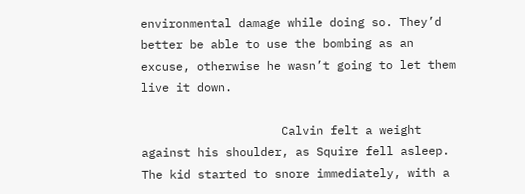environmental damage while doing so. They’d better be able to use the bombing as an excuse, otherwise he wasn’t going to let them live it down.

                    Calvin felt a weight against his shoulder, as Squire fell asleep. The kid started to snore immediately, with a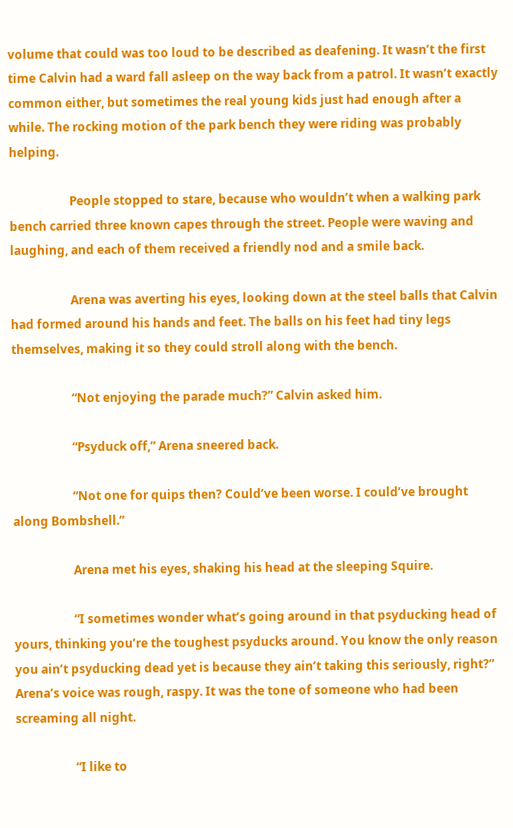volume that could was too loud to be described as deafening. It wasn’t the first time Calvin had a ward fall asleep on the way back from a patrol. It wasn’t exactly common either, but sometimes the real young kids just had enough after a while. The rocking motion of the park bench they were riding was probably helping.

                    People stopped to stare, because who wouldn’t when a walking park bench carried three known capes through the street. People were waving and laughing, and each of them received a friendly nod and a smile back.

                    Arena was averting his eyes, looking down at the steel balls that Calvin had formed around his hands and feet. The balls on his feet had tiny legs themselves, making it so they could stroll along with the bench.

                    “Not enjoying the parade much?” Calvin asked him.

                    “Psyduck off,” Arena sneered back.

                    “Not one for quips then? Could’ve been worse. I could’ve brought along Bombshell.”

                    Arena met his eyes, shaking his head at the sleeping Squire.

                    “I sometimes wonder what’s going around in that psyducking head of yours, thinking you’re the toughest psyducks around. You know the only reason you ain’t psyducking dead yet is because they ain’t taking this seriously, right?” Arena’s voice was rough, raspy. It was the tone of someone who had been screaming all night.

                    “I like to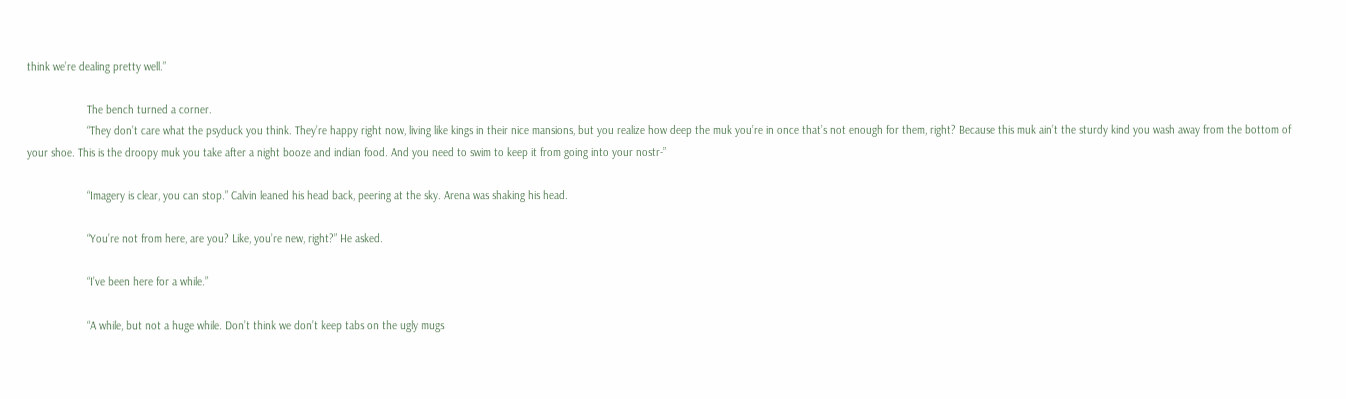think we’re dealing pretty well.”

                    The bench turned a corner.
                    “They don’t care what the psyduck you think. They’re happy right now, living like kings in their nice mansions, but you realize how deep the muk you’re in once that’s not enough for them, right? Because this muk ain’t the sturdy kind you wash away from the bottom of your shoe. This is the droopy muk you take after a night booze and indian food. And you need to swim to keep it from going into your nostr-”

                    “Imagery is clear, you can stop.” Calvin leaned his head back, peering at the sky. Arena was shaking his head.

                    “You’re not from here, are you? Like, you’re new, right?” He asked.

                    “I’ve been here for a while.”

                    “A while, but not a huge while. Don’t think we don’t keep tabs on the ugly mugs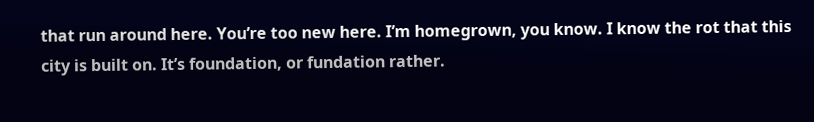that run around here. You’re too new here. I’m homegrown, you know. I know the rot that this city is built on. It’s foundation, or fundation rather.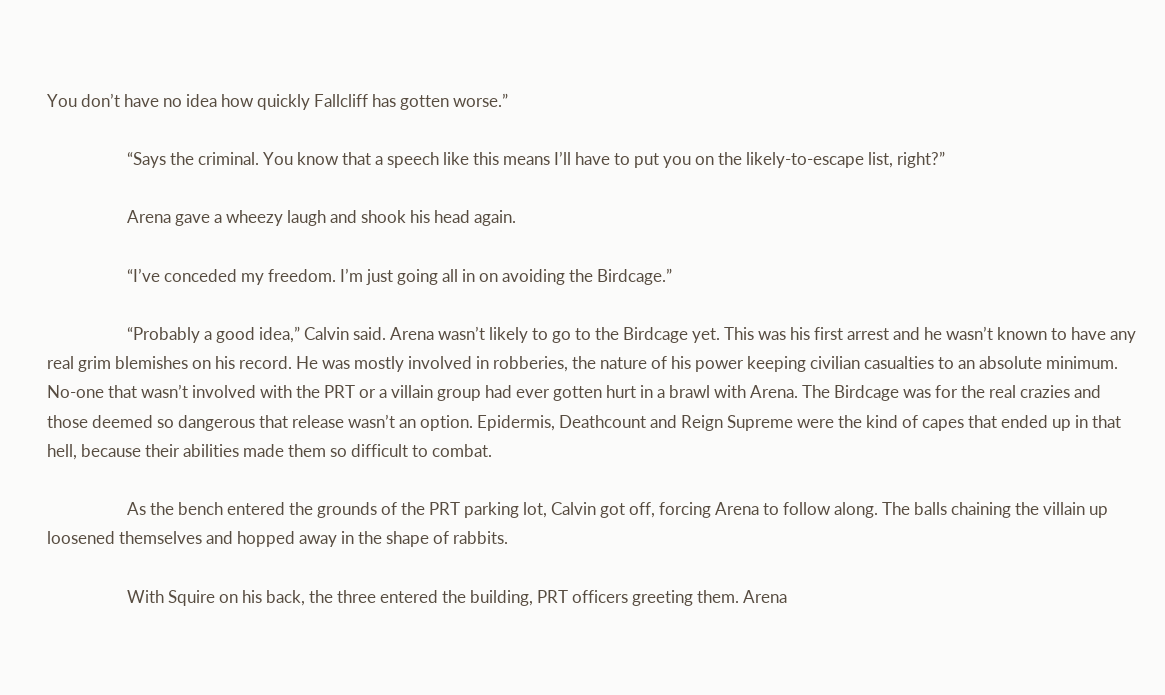You don’t have no idea how quickly Fallcliff has gotten worse.”

                    “Says the criminal. You know that a speech like this means I’ll have to put you on the likely-to-escape list, right?”

                    Arena gave a wheezy laugh and shook his head again.

                    “I’ve conceded my freedom. I’m just going all in on avoiding the Birdcage.”

                    “Probably a good idea,” Calvin said. Arena wasn’t likely to go to the Birdcage yet. This was his first arrest and he wasn’t known to have any real grim blemishes on his record. He was mostly involved in robberies, the nature of his power keeping civilian casualties to an absolute minimum. No-one that wasn’t involved with the PRT or a villain group had ever gotten hurt in a brawl with Arena. The Birdcage was for the real crazies and those deemed so dangerous that release wasn’t an option. Epidermis, Deathcount and Reign Supreme were the kind of capes that ended up in that hell, because their abilities made them so difficult to combat.

                    As the bench entered the grounds of the PRT parking lot, Calvin got off, forcing Arena to follow along. The balls chaining the villain up loosened themselves and hopped away in the shape of rabbits.

                    With Squire on his back, the three entered the building, PRT officers greeting them. Arena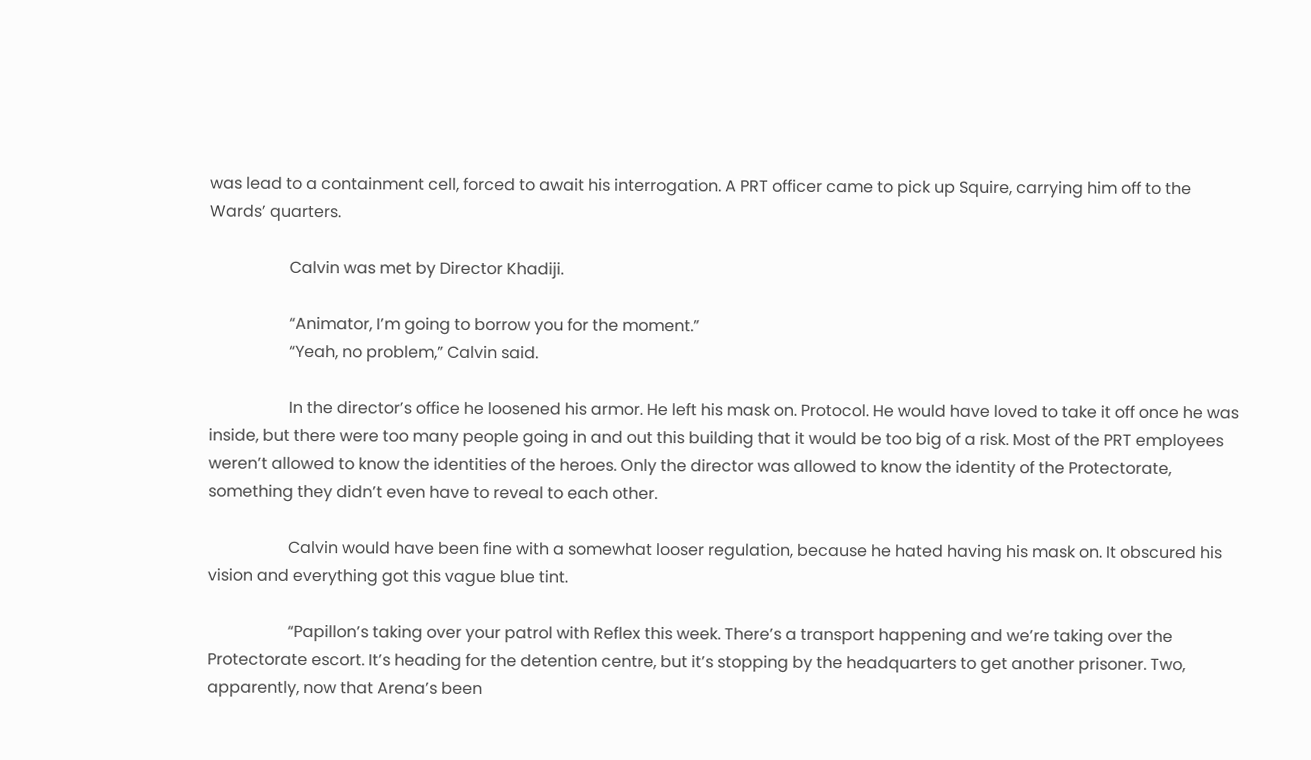was lead to a containment cell, forced to await his interrogation. A PRT officer came to pick up Squire, carrying him off to the Wards’ quarters.

                    Calvin was met by Director Khadiji.

                    “Animator, I’m going to borrow you for the moment.”
                    “Yeah, no problem,” Calvin said.

                    In the director’s office he loosened his armor. He left his mask on. Protocol. He would have loved to take it off once he was inside, but there were too many people going in and out this building that it would be too big of a risk. Most of the PRT employees weren’t allowed to know the identities of the heroes. Only the director was allowed to know the identity of the Protectorate, something they didn’t even have to reveal to each other.

                    Calvin would have been fine with a somewhat looser regulation, because he hated having his mask on. It obscured his vision and everything got this vague blue tint.

                    “Papillon’s taking over your patrol with Reflex this week. There’s a transport happening and we’re taking over the Protectorate escort. It’s heading for the detention centre, but it’s stopping by the headquarters to get another prisoner. Two, apparently, now that Arena’s been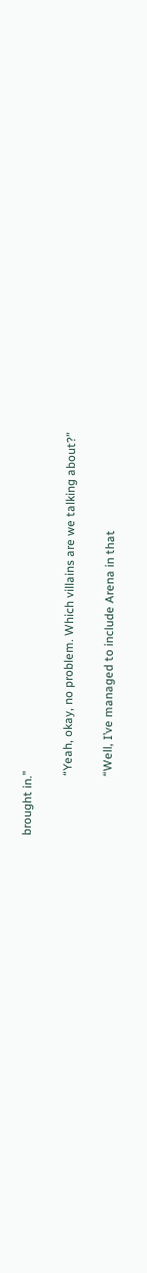brought in.”

                    “Yeah, okay, no problem. Which villains are we talking about?”

                    “Well, I’ve managed to include Arena in that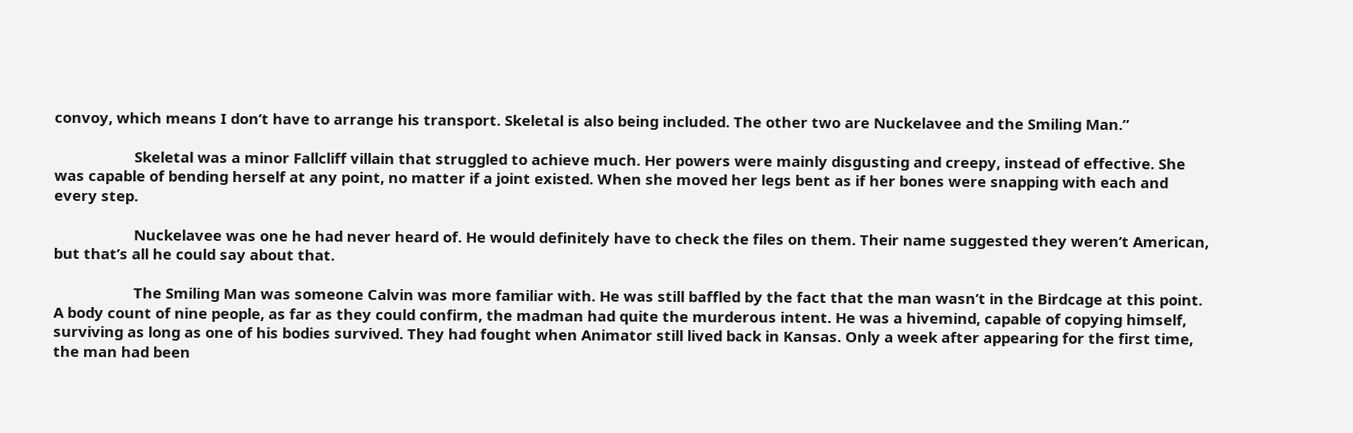convoy, which means I don’t have to arrange his transport. Skeletal is also being included. The other two are Nuckelavee and the Smiling Man.”

                    Skeletal was a minor Fallcliff villain that struggled to achieve much. Her powers were mainly disgusting and creepy, instead of effective. She was capable of bending herself at any point, no matter if a joint existed. When she moved her legs bent as if her bones were snapping with each and every step.

                    Nuckelavee was one he had never heard of. He would definitely have to check the files on them. Their name suggested they weren’t American, but that’s all he could say about that.

                    The Smiling Man was someone Calvin was more familiar with. He was still baffled by the fact that the man wasn’t in the Birdcage at this point. A body count of nine people, as far as they could confirm, the madman had quite the murderous intent. He was a hivemind, capable of copying himself, surviving as long as one of his bodies survived. They had fought when Animator still lived back in Kansas. Only a week after appearing for the first time, the man had been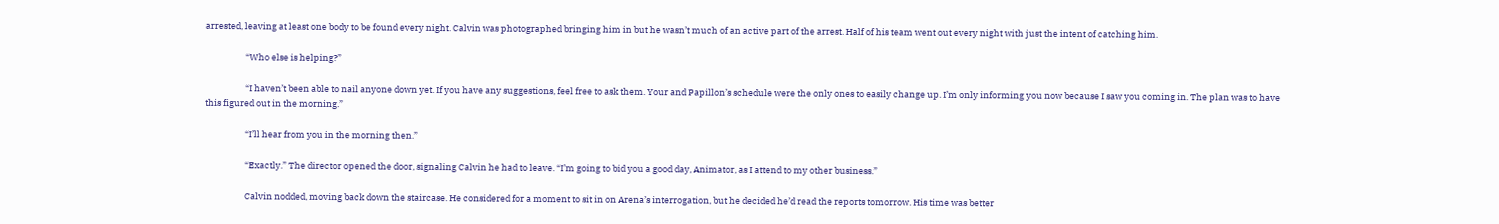arrested, leaving at least one body to be found every night. Calvin was photographed bringing him in but he wasn’t much of an active part of the arrest. Half of his team went out every night with just the intent of catching him.

                    “Who else is helping?”

                    “I haven’t been able to nail anyone down yet. If you have any suggestions, feel free to ask them. Your and Papillon’s schedule were the only ones to easily change up. I’m only informing you now because I saw you coming in. The plan was to have this figured out in the morning.”

                    “I’ll hear from you in the morning then.”

                    “Exactly.” The director opened the door, signaling Calvin he had to leave. “I’m going to bid you a good day, Animator, as I attend to my other business.”

                    Calvin nodded, moving back down the staircase. He considered for a moment to sit in on Arena’s interrogation, but he decided he’d read the reports tomorrow. His time was better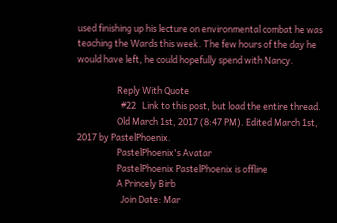used finishing up his lecture on environmental combat he was teaching the Wards this week. The few hours of the day he would have left, he could hopefully spend with Nancy.

                    Reply With Quote
                      #22   Link to this post, but load the entire thread.
                    Old March 1st, 2017 (8:47 PM). Edited March 1st, 2017 by PastelPhoenix.
                    PastelPhoenix's Avatar
                    PastelPhoenix PastelPhoenix is offline
                    A Princely Birb
                      Join Date: Mar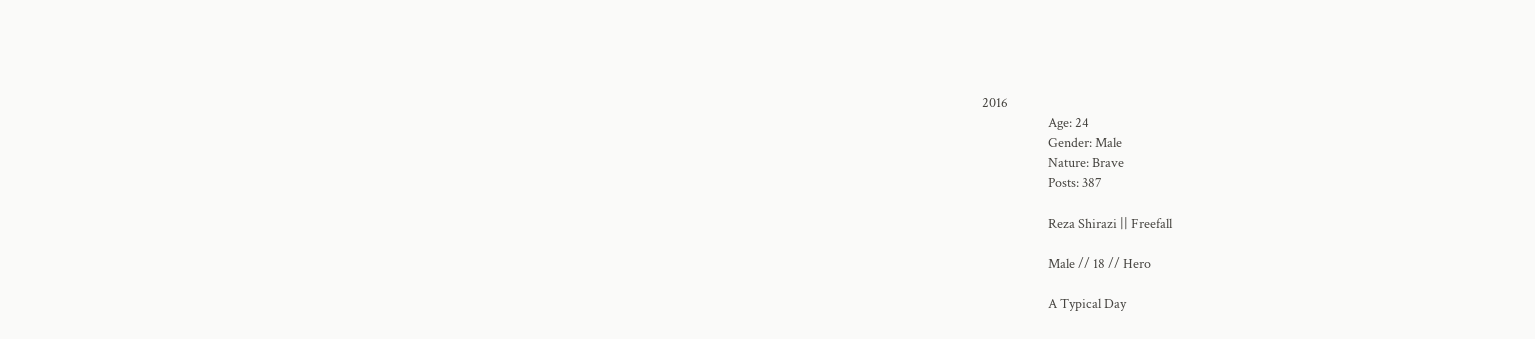2016
                      Age: 24
                      Gender: Male
                      Nature: Brave
                      Posts: 387

                      Reza Shirazi || Freefall

                      Male // 18 // Hero

                      A Typical Day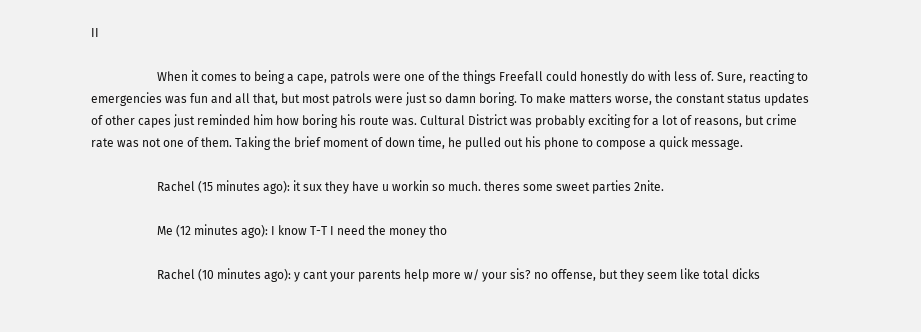II

                      When it comes to being a cape, patrols were one of the things Freefall could honestly do with less of. Sure, reacting to emergencies was fun and all that, but most patrols were just so damn boring. To make matters worse, the constant status updates of other capes just reminded him how boring his route was. Cultural District was probably exciting for a lot of reasons, but crime rate was not one of them. Taking the brief moment of down time, he pulled out his phone to compose a quick message.

                      Rachel (15 minutes ago): it sux they have u workin so much. theres some sweet parties 2nite.

                      Me (12 minutes ago): I know T-T I need the money tho

                      Rachel (10 minutes ago): y cant your parents help more w/ your sis? no offense, but they seem like total dicks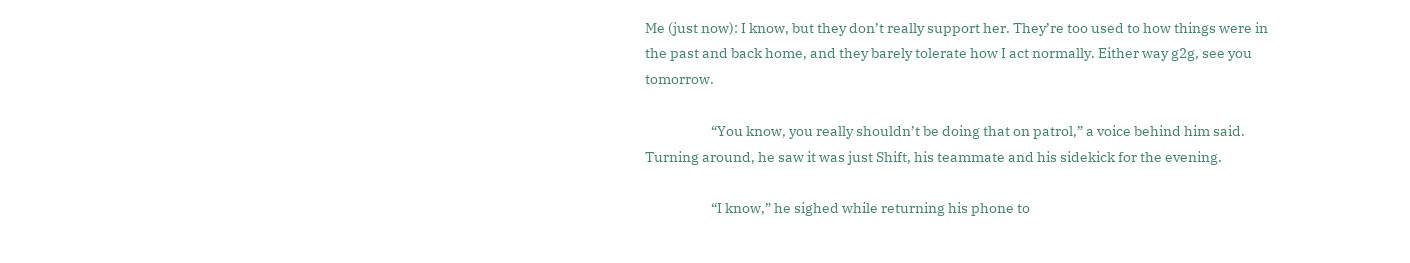Me (just now): I know, but they don’t really support her. They’re too used to how things were in the past and back home, and they barely tolerate how I act normally. Either way g2g, see you tomorrow.

                      “You know, you really shouldn’t be doing that on patrol,” a voice behind him said. Turning around, he saw it was just Shift, his teammate and his sidekick for the evening.

                      “I know,” he sighed while returning his phone to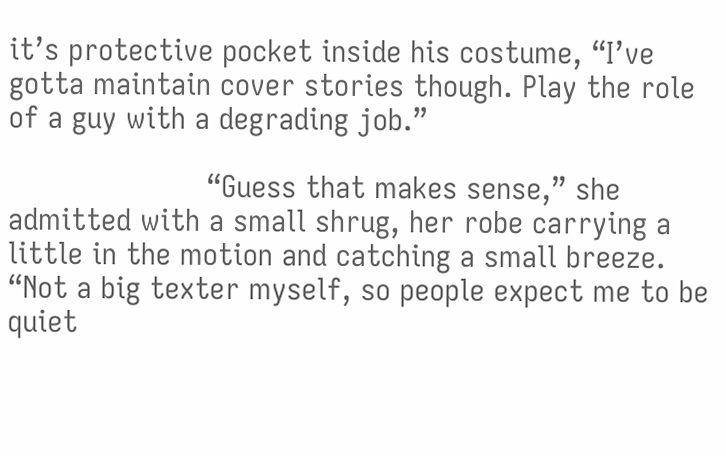it’s protective pocket inside his costume, “I’ve gotta maintain cover stories though. Play the role of a guy with a degrading job.”

                      “Guess that makes sense,” she admitted with a small shrug, her robe carrying a little in the motion and catching a small breeze. “Not a big texter myself, so people expect me to be quiet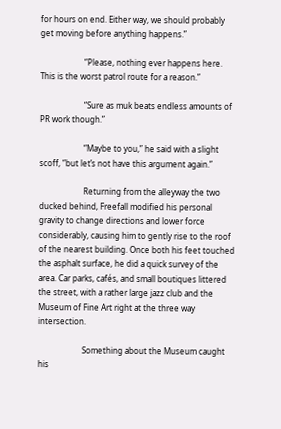for hours on end. Either way, we should probably get moving before anything happens.”

                      “Please, nothing ever happens here. This is the worst patrol route for a reason.”

                      “Sure as muk beats endless amounts of PR work though.”

                      “Maybe to you,” he said with a slight scoff, “but let’s not have this argument again.”

                      Returning from the alleyway the two ducked behind, Freefall modified his personal gravity to change directions and lower force considerably, causing him to gently rise to the roof of the nearest building. Once both his feet touched the asphalt surface, he did a quick survey of the area. Car parks, cafés, and small boutiques littered the street, with a rather large jazz club and the Museum of Fine Art right at the three way intersection.

                      Something about the Museum caught his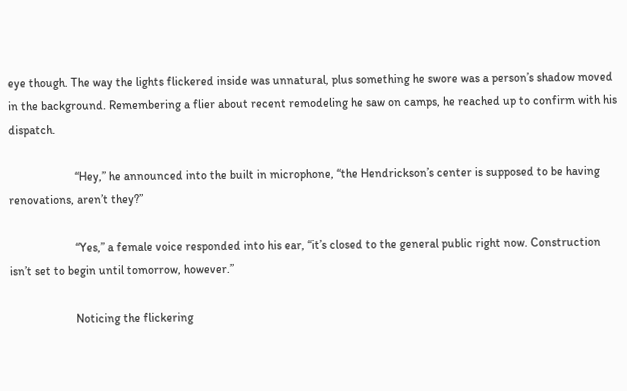eye though. The way the lights flickered inside was unnatural, plus something he swore was a person’s shadow moved in the background. Remembering a flier about recent remodeling he saw on camps, he reached up to confirm with his dispatch.

                      “Hey,” he announced into the built in microphone, “the Hendrickson’s center is supposed to be having renovations, aren’t they?”

                      “Yes,” a female voice responded into his ear, “it’s closed to the general public right now. Construction isn’t set to begin until tomorrow, however.”

                      Noticing the flickering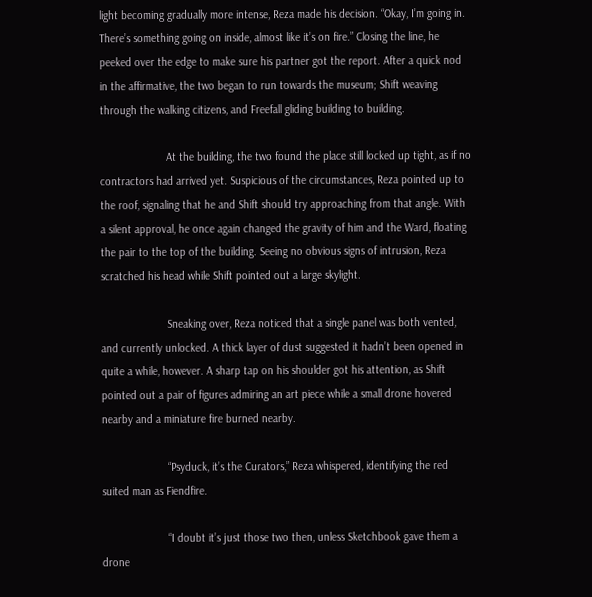light becoming gradually more intense, Reza made his decision. “Okay, I’m going in. There’s something going on inside, almost like it’s on fire.” Closing the line, he peeked over the edge to make sure his partner got the report. After a quick nod in the affirmative, the two began to run towards the museum; Shift weaving through the walking citizens, and Freefall gliding building to building.

                      At the building, the two found the place still locked up tight, as if no contractors had arrived yet. Suspicious of the circumstances, Reza pointed up to the roof, signaling that he and Shift should try approaching from that angle. With a silent approval, he once again changed the gravity of him and the Ward, floating the pair to the top of the building. Seeing no obvious signs of intrusion, Reza scratched his head while Shift pointed out a large skylight.

                      Sneaking over, Reza noticed that a single panel was both vented, and currently unlocked. A thick layer of dust suggested it hadn’t been opened in quite a while, however. A sharp tap on his shoulder got his attention, as Shift pointed out a pair of figures admiring an art piece while a small drone hovered nearby and a miniature fire burned nearby.

                      “Psyduck, it’s the Curators,” Reza whispered, identifying the red suited man as Fiendfire.

                      “I doubt it’s just those two then, unless Sketchbook gave them a drone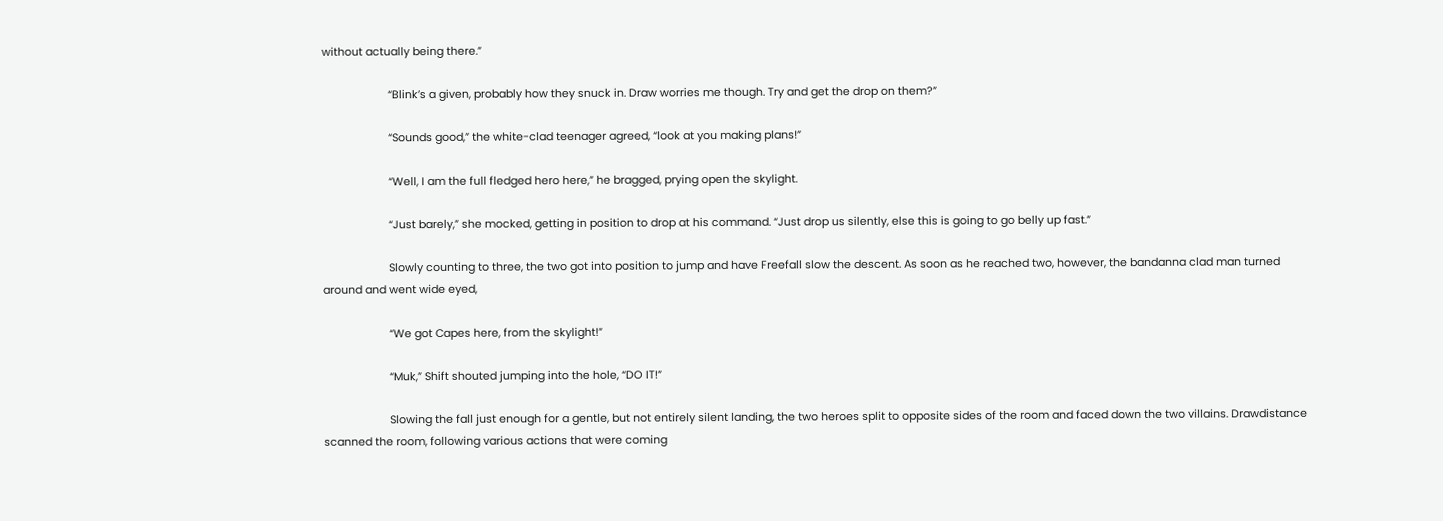without actually being there.”

                      “Blink’s a given, probably how they snuck in. Draw worries me though. Try and get the drop on them?”

                      “Sounds good,” the white-clad teenager agreed, “look at you making plans!”

                      “Well, I am the full fledged hero here,” he bragged, prying open the skylight.

                      “Just barely,” she mocked, getting in position to drop at his command. “Just drop us silently, else this is going to go belly up fast.”

                      Slowly counting to three, the two got into position to jump and have Freefall slow the descent. As soon as he reached two, however, the bandanna clad man turned around and went wide eyed,

                      “We got Capes here, from the skylight!”

                      “Muk,” Shift shouted jumping into the hole, “DO IT!”

                      Slowing the fall just enough for a gentle, but not entirely silent landing, the two heroes split to opposite sides of the room and faced down the two villains. Drawdistance scanned the room, following various actions that were coming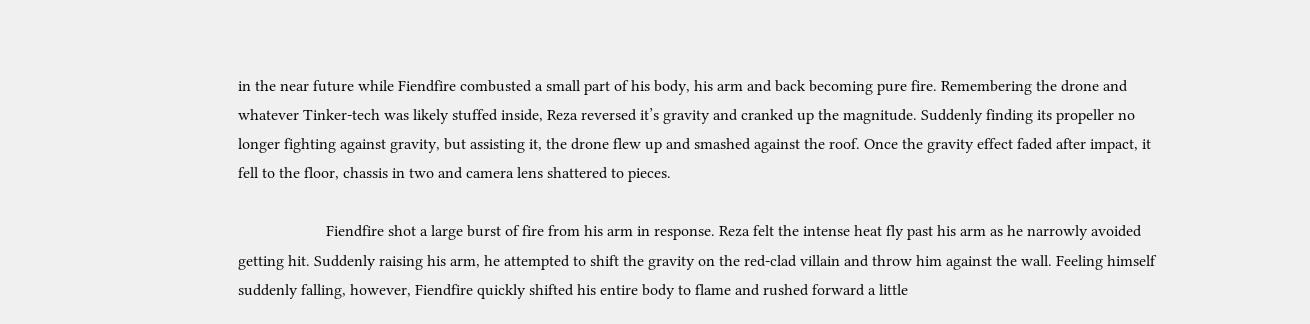in the near future while Fiendfire combusted a small part of his body, his arm and back becoming pure fire. Remembering the drone and whatever Tinker-tech was likely stuffed inside, Reza reversed it’s gravity and cranked up the magnitude. Suddenly finding its propeller no longer fighting against gravity, but assisting it, the drone flew up and smashed against the roof. Once the gravity effect faded after impact, it fell to the floor, chassis in two and camera lens shattered to pieces.

                      Fiendfire shot a large burst of fire from his arm in response. Reza felt the intense heat fly past his arm as he narrowly avoided getting hit. Suddenly raising his arm, he attempted to shift the gravity on the red-clad villain and throw him against the wall. Feeling himself suddenly falling, however, Fiendfire quickly shifted his entire body to flame and rushed forward a little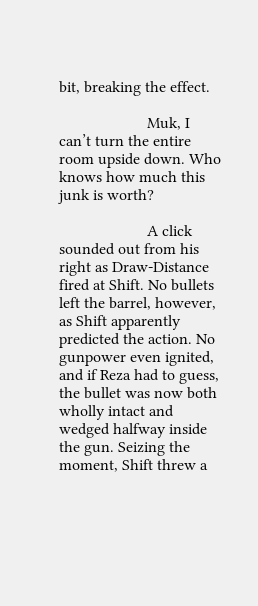bit, breaking the effect.

                      Muk, I can’t turn the entire room upside down. Who knows how much this junk is worth?

                      A click sounded out from his right as Draw-Distance fired at Shift. No bullets left the barrel, however, as Shift apparently predicted the action. No gunpower even ignited, and if Reza had to guess, the bullet was now both wholly intact and wedged halfway inside the gun. Seizing the moment, Shift threw a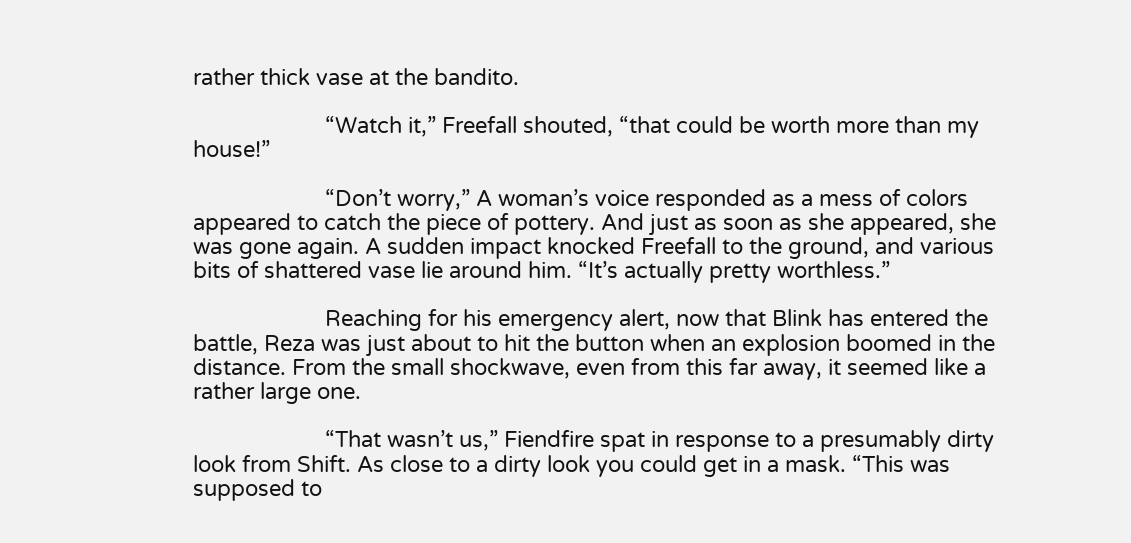rather thick vase at the bandito.

                      “Watch it,” Freefall shouted, “that could be worth more than my house!”

                      “Don’t worry,” A woman’s voice responded as a mess of colors appeared to catch the piece of pottery. And just as soon as she appeared, she was gone again. A sudden impact knocked Freefall to the ground, and various bits of shattered vase lie around him. “It’s actually pretty worthless.”

                      Reaching for his emergency alert, now that Blink has entered the battle, Reza was just about to hit the button when an explosion boomed in the distance. From the small shockwave, even from this far away, it seemed like a rather large one.

                      “That wasn’t us,” Fiendfire spat in response to a presumably dirty look from Shift. As close to a dirty look you could get in a mask. “This was supposed to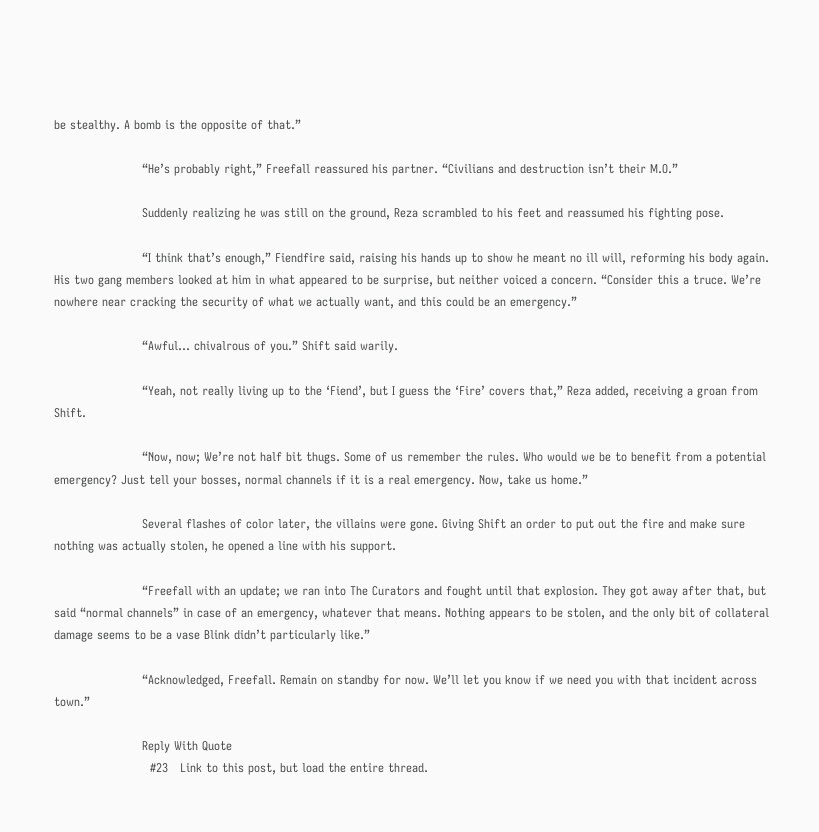be stealthy. A bomb is the opposite of that.”

                      “He’s probably right,” Freefall reassured his partner. “Civilians and destruction isn’t their M.O.”

                      Suddenly realizing he was still on the ground, Reza scrambled to his feet and reassumed his fighting pose.

                      “I think that’s enough,” Fiendfire said, raising his hands up to show he meant no ill will, reforming his body again. His two gang members looked at him in what appeared to be surprise, but neither voiced a concern. “Consider this a truce. We’re nowhere near cracking the security of what we actually want, and this could be an emergency.”

                      “Awful… chivalrous of you.” Shift said warily.

                      “Yeah, not really living up to the ‘Fiend’, but I guess the ‘Fire’ covers that,” Reza added, receiving a groan from Shift.

                      “Now, now; We’re not half bit thugs. Some of us remember the rules. Who would we be to benefit from a potential emergency? Just tell your bosses, normal channels if it is a real emergency. Now, take us home.”

                      Several flashes of color later, the villains were gone. Giving Shift an order to put out the fire and make sure nothing was actually stolen, he opened a line with his support.

                      “Freefall with an update; we ran into The Curators and fought until that explosion. They got away after that, but said “normal channels” in case of an emergency, whatever that means. Nothing appears to be stolen, and the only bit of collateral damage seems to be a vase Blink didn’t particularly like.”

                      “Acknowledged, Freefall. Remain on standby for now. We’ll let you know if we need you with that incident across town.”

                      Reply With Quote
                        #23   Link to this post, but load the entire thread.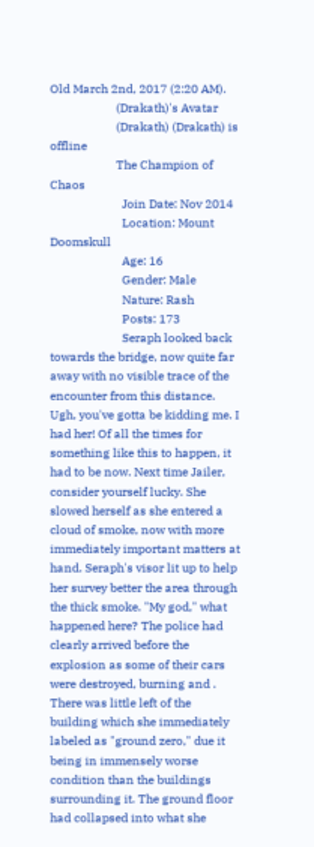Old March 2nd, 2017 (2:20 AM).
                      (Drakath)'s Avatar
                      (Drakath) (Drakath) is offline
                      The Champion of Chaos
                        Join Date: Nov 2014
                        Location: Mount Doomskull
                        Age: 16
                        Gender: Male
                        Nature: Rash
                        Posts: 173
                        Seraph looked back towards the bridge, now quite far away with no visible trace of the encounter from this distance. Ugh, you've gotta be kidding me. I had her! Of all the times for something like this to happen, it had to be now. Next time Jailer, consider yourself lucky. She slowed herself as she entered a cloud of smoke, now with more immediately important matters at hand. Seraph's visor lit up to help her survey better the area through the thick smoke. "My god," what happened here? The police had clearly arrived before the explosion as some of their cars were destroyed, burning and . There was little left of the building which she immediately labeled as "ground zero," due it being in immensely worse condition than the buildings surrounding it. The ground floor had collapsed into what she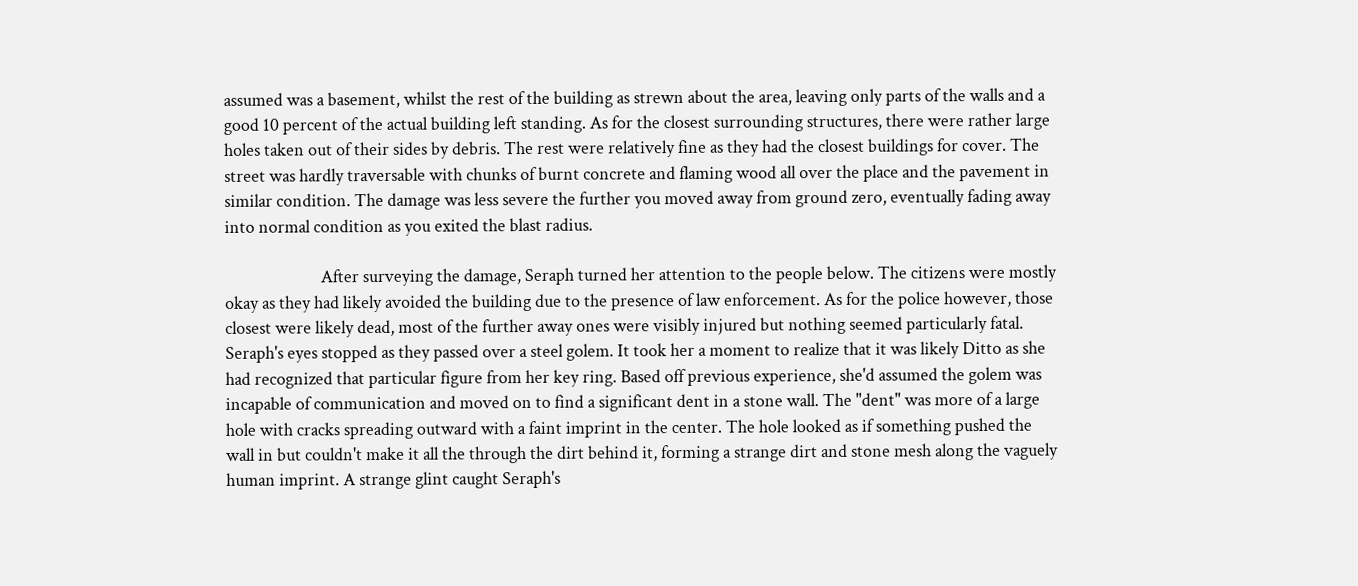assumed was a basement, whilst the rest of the building as strewn about the area, leaving only parts of the walls and a good 10 percent of the actual building left standing. As for the closest surrounding structures, there were rather large holes taken out of their sides by debris. The rest were relatively fine as they had the closest buildings for cover. The street was hardly traversable with chunks of burnt concrete and flaming wood all over the place and the pavement in similar condition. The damage was less severe the further you moved away from ground zero, eventually fading away into normal condition as you exited the blast radius.

                        After surveying the damage, Seraph turned her attention to the people below. The citizens were mostly okay as they had likely avoided the building due to the presence of law enforcement. As for the police however, those closest were likely dead, most of the further away ones were visibly injured but nothing seemed particularly fatal. Seraph's eyes stopped as they passed over a steel golem. It took her a moment to realize that it was likely Ditto as she had recognized that particular figure from her key ring. Based off previous experience, she'd assumed the golem was incapable of communication and moved on to find a significant dent in a stone wall. The "dent" was more of a large hole with cracks spreading outward with a faint imprint in the center. The hole looked as if something pushed the wall in but couldn't make it all the through the dirt behind it, forming a strange dirt and stone mesh along the vaguely human imprint. A strange glint caught Seraph's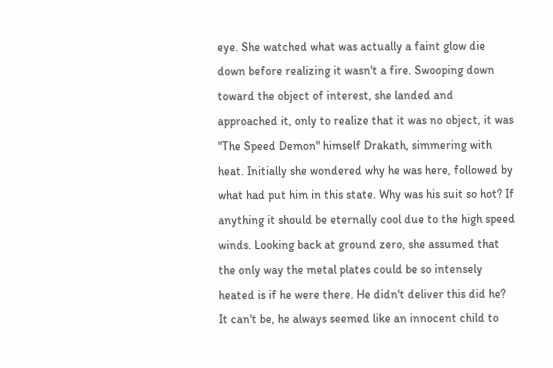eye. She watched what was actually a faint glow die down before realizing it wasn't a fire. Swooping down toward the object of interest, she landed and approached it, only to realize that it was no object, it was "The Speed Demon" himself Drakath, simmering with heat. Initially she wondered why he was here, followed by what had put him in this state. Why was his suit so hot? If anything it should be eternally cool due to the high speed winds. Looking back at ground zero, she assumed that the only way the metal plates could be so intensely heated is if he were there. He didn't deliver this did he? It can't be, he always seemed like an innocent child to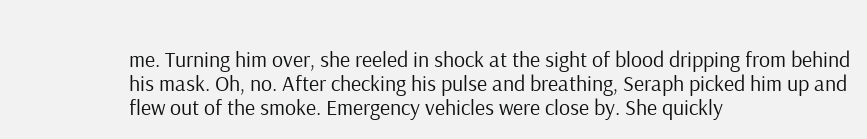me. Turning him over, she reeled in shock at the sight of blood dripping from behind his mask. Oh, no. After checking his pulse and breathing, Seraph picked him up and flew out of the smoke. Emergency vehicles were close by. She quickly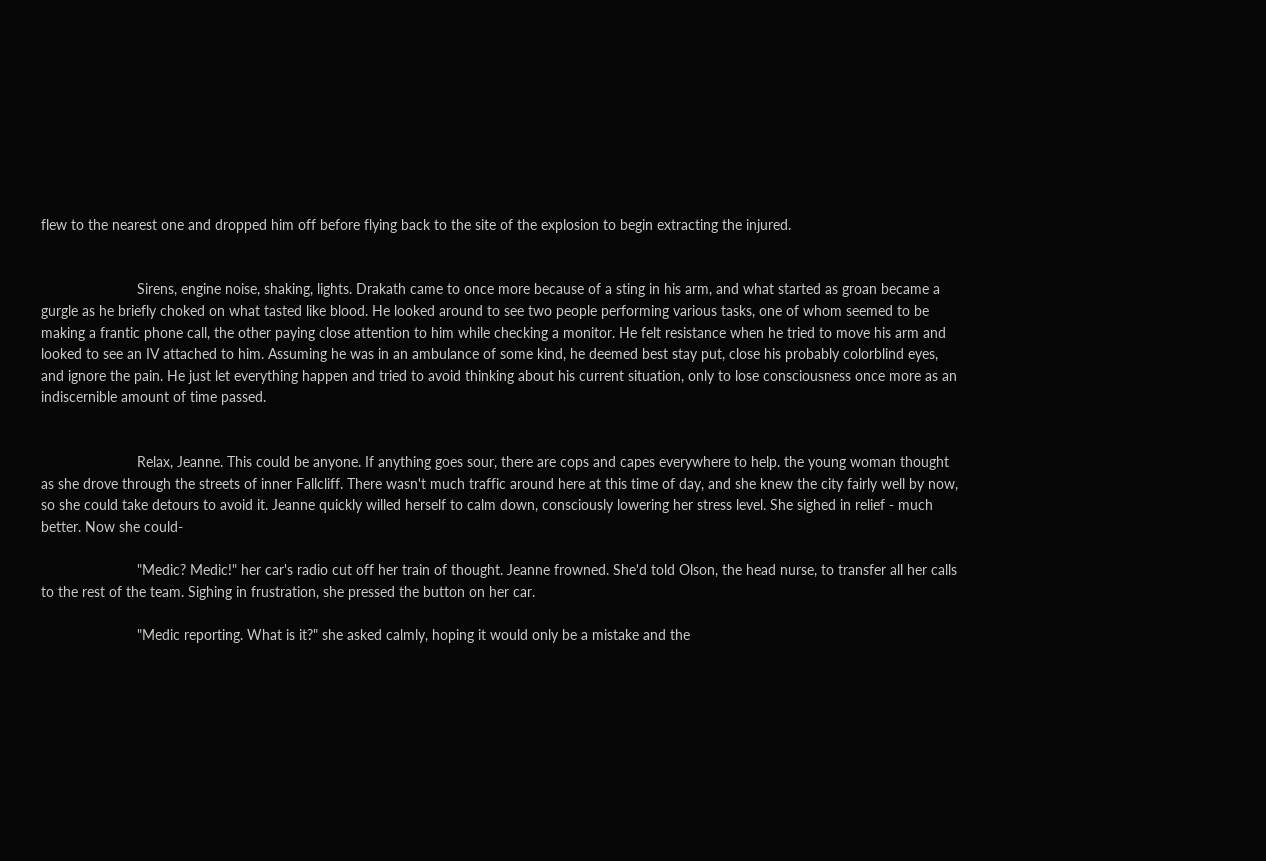flew to the nearest one and dropped him off before flying back to the site of the explosion to begin extracting the injured.


                        Sirens, engine noise, shaking, lights. Drakath came to once more because of a sting in his arm, and what started as groan became a gurgle as he briefly choked on what tasted like blood. He looked around to see two people performing various tasks, one of whom seemed to be making a frantic phone call, the other paying close attention to him while checking a monitor. He felt resistance when he tried to move his arm and looked to see an IV attached to him. Assuming he was in an ambulance of some kind, he deemed best stay put, close his probably colorblind eyes, and ignore the pain. He just let everything happen and tried to avoid thinking about his current situation, only to lose consciousness once more as an indiscernible amount of time passed.


                        Relax, Jeanne. This could be anyone. If anything goes sour, there are cops and capes everywhere to help. the young woman thought as she drove through the streets of inner Fallcliff. There wasn't much traffic around here at this time of day, and she knew the city fairly well by now, so she could take detours to avoid it. Jeanne quickly willed herself to calm down, consciously lowering her stress level. She sighed in relief - much better. Now she could-

                        "Medic? Medic!" her car's radio cut off her train of thought. Jeanne frowned. She'd told Olson, the head nurse, to transfer all her calls to the rest of the team. Sighing in frustration, she pressed the button on her car.

                        "Medic reporting. What is it?" she asked calmly, hoping it would only be a mistake and the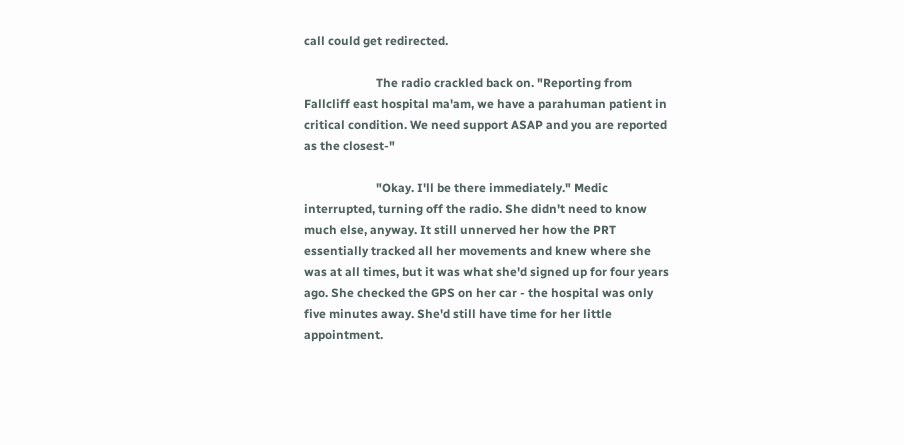call could get redirected.

                        The radio crackled back on. "Reporting from Fallcliff east hospital ma'am, we have a parahuman patient in critical condition. We need support ASAP and you are reported as the closest-"

                        "Okay. I'll be there immediately." Medic interrupted, turning off the radio. She didn't need to know much else, anyway. It still unnerved her how the PRT essentially tracked all her movements and knew where she was at all times, but it was what she'd signed up for four years ago. She checked the GPS on her car - the hospital was only five minutes away. She'd still have time for her little appointment.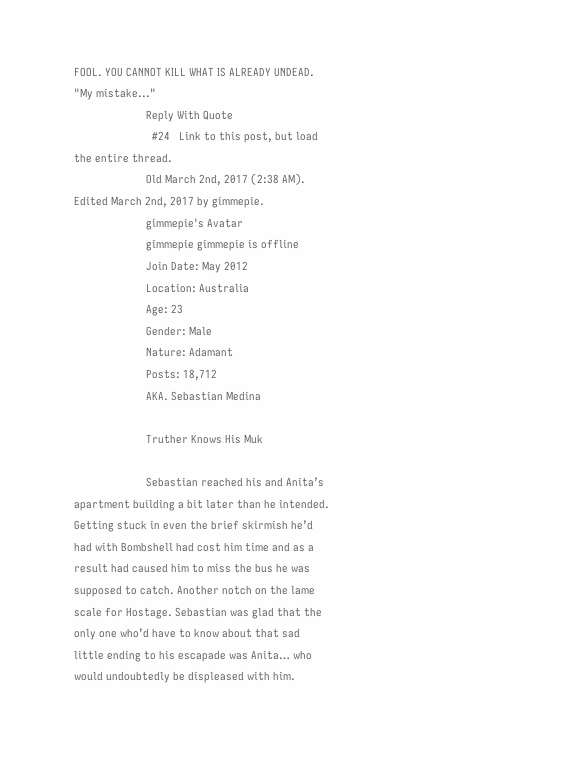FOOL. YOU CANNOT KILL WHAT IS ALREADY UNDEAD. "My mistake..."
                        Reply With Quote
                          #24   Link to this post, but load the entire thread.
                        Old March 2nd, 2017 (2:38 AM). Edited March 2nd, 2017 by gimmepie.
                        gimmepie's Avatar
                        gimmepie gimmepie is offline
                        Join Date: May 2012
                        Location: Australia
                        Age: 23
                        Gender: Male
                        Nature: Adamant
                        Posts: 18,712
                        AKA. Sebastian Medina

                        Truther Knows His Muk

                        Sebastian reached his and Anita’s apartment building a bit later than he intended. Getting stuck in even the brief skirmish he’d had with Bombshell had cost him time and as a result had caused him to miss the bus he was supposed to catch. Another notch on the lame scale for Hostage. Sebastian was glad that the only one who’d have to know about that sad little ending to his escapade was Anita… who would undoubtedly be displeased with him.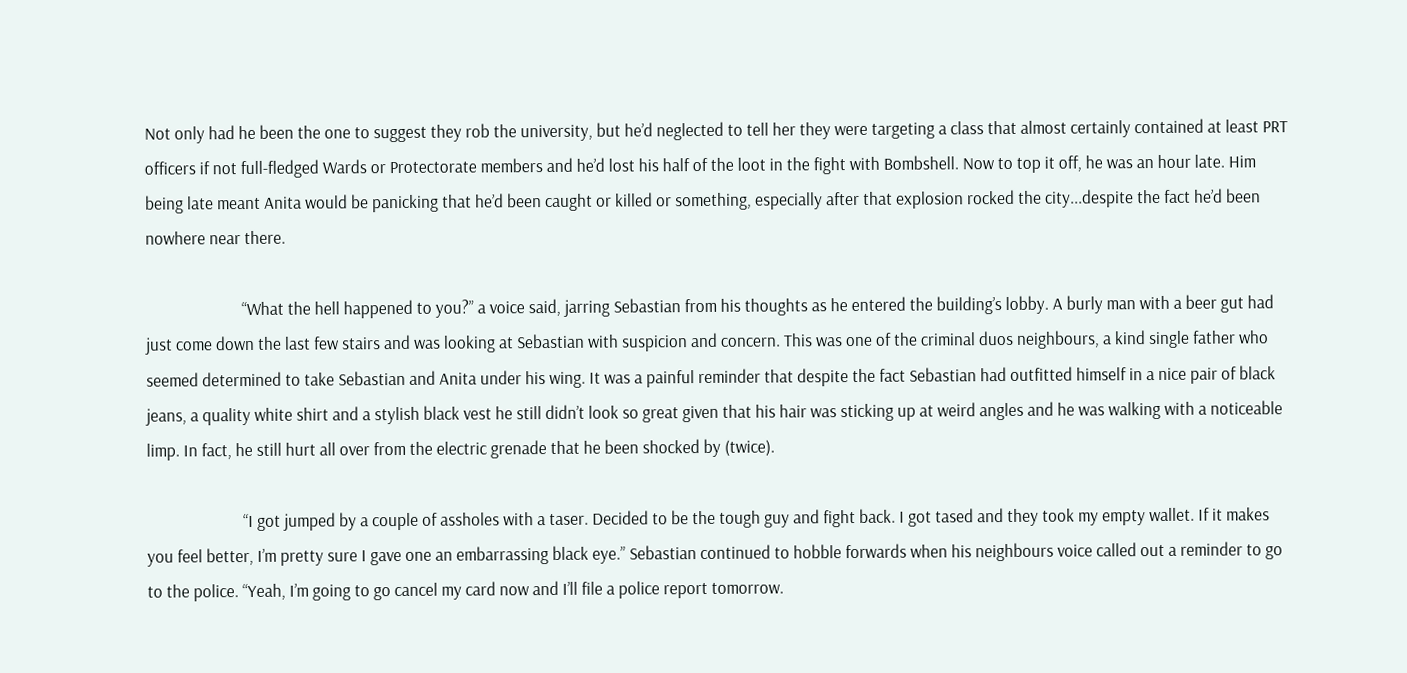Not only had he been the one to suggest they rob the university, but he’d neglected to tell her they were targeting a class that almost certainly contained at least PRT officers if not full-fledged Wards or Protectorate members and he’d lost his half of the loot in the fight with Bombshell. Now to top it off, he was an hour late. Him being late meant Anita would be panicking that he’d been caught or killed or something, especially after that explosion rocked the city...despite the fact he’d been nowhere near there.

                        “What the hell happened to you?” a voice said, jarring Sebastian from his thoughts as he entered the building’s lobby. A burly man with a beer gut had just come down the last few stairs and was looking at Sebastian with suspicion and concern. This was one of the criminal duos neighbours, a kind single father who seemed determined to take Sebastian and Anita under his wing. It was a painful reminder that despite the fact Sebastian had outfitted himself in a nice pair of black jeans, a quality white shirt and a stylish black vest he still didn’t look so great given that his hair was sticking up at weird angles and he was walking with a noticeable limp. In fact, he still hurt all over from the electric grenade that he been shocked by (twice).

                        “I got jumped by a couple of assholes with a taser. Decided to be the tough guy and fight back. I got tased and they took my empty wallet. If it makes you feel better, I’m pretty sure I gave one an embarrassing black eye.” Sebastian continued to hobble forwards when his neighbours voice called out a reminder to go to the police. “Yeah, I’m going to go cancel my card now and I’ll file a police report tomorrow.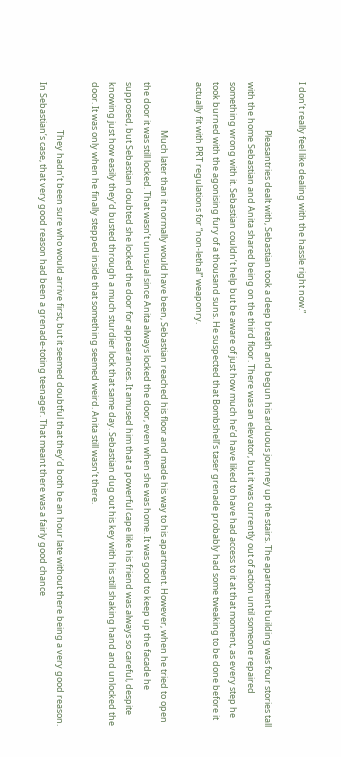I don’t really feel like dealing with the hassle right now.”

                        Pleasantries dealt with, Sebastian took a deep breath and begun his arduous journey up the stairs. The apartment building was four stories tall with the home Sebastian and Anita shared being on the third floor. There was an elevator, but it was currently out of action until someone repaired something wrong with it. Sebastian couldn’t help but be aware of just how much he’d have liked to have had access to it at that moment, as every step he took burned with the agonising fury of a thousand suns. He suspected that Bombshell’s taser grenade probably had some tweaking to be done before it actually fit with PRT regulations for “non-lethal” weaponry.

                        Much later than it normally would have been, Sebastian reached his floor and made his way to his apartment. However, when he tried to open the door it was still locked. That wasn’t unusual since Anita always locked the door, even when she was home. It was good to keep up the facade he supposed, but Sebastian doubted she locked the door for appearances. It amused him that a powerful cape like his friend was always so careful, despite knowing just how easily they’d busted through a much sturdier lock that same day. Sebastian dug out his key with his still shaking hand and unlocked the door. It was only when he finally stepped inside that something seemed weird. Anita still wasn’t there.

                        They hadn’t been sure who would arrive first, but it seemed doubtful that they’d both be an hour late without there being a very good reason. In Sebastian’s case, that very good reason had been a grenade-toting teenager. That meant there was a fairly good chance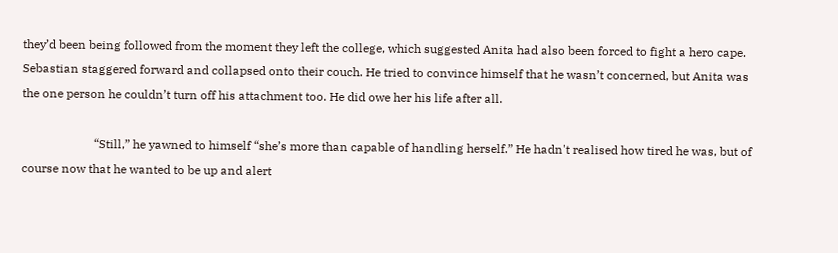they’d been being followed from the moment they left the college, which suggested Anita had also been forced to fight a hero cape. Sebastian staggered forward and collapsed onto their couch. He tried to convince himself that he wasn’t concerned, but Anita was the one person he couldn’t turn off his attachment too. He did owe her his life after all.

                        “Still,” he yawned to himself “she’s more than capable of handling herself.” He hadn't realised how tired he was, but of course now that he wanted to be up and alert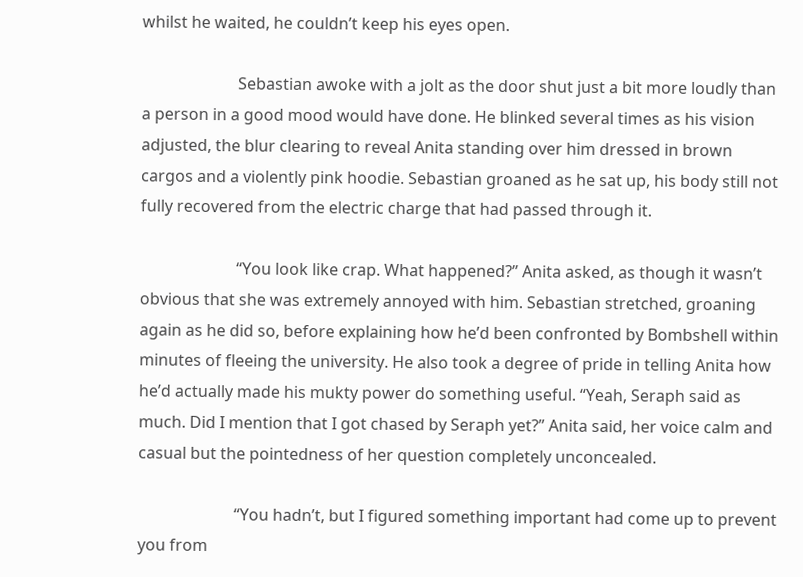whilst he waited, he couldn’t keep his eyes open.

                        Sebastian awoke with a jolt as the door shut just a bit more loudly than a person in a good mood would have done. He blinked several times as his vision adjusted, the blur clearing to reveal Anita standing over him dressed in brown cargos and a violently pink hoodie. Sebastian groaned as he sat up, his body still not fully recovered from the electric charge that had passed through it.

                        “You look like crap. What happened?” Anita asked, as though it wasn’t obvious that she was extremely annoyed with him. Sebastian stretched, groaning again as he did so, before explaining how he’d been confronted by Bombshell within minutes of fleeing the university. He also took a degree of pride in telling Anita how he’d actually made his mukty power do something useful. “Yeah, Seraph said as much. Did I mention that I got chased by Seraph yet?” Anita said, her voice calm and casual but the pointedness of her question completely unconcealed.

                        “You hadn’t, but I figured something important had come up to prevent you from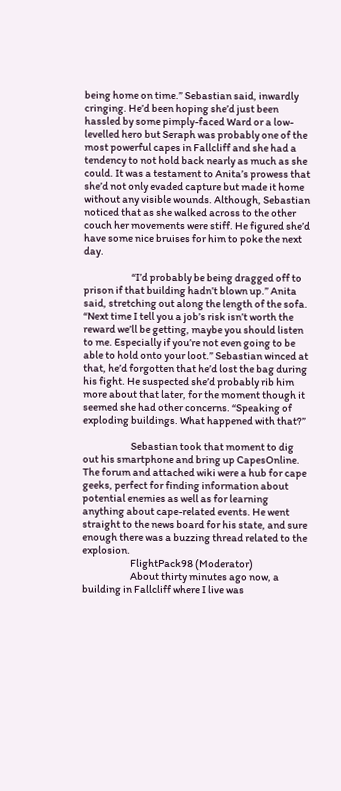being home on time.” Sebastian said, inwardly cringing. He’d been hoping she’d just been hassled by some pimply-faced Ward or a low-levelled hero but Seraph was probably one of the most powerful capes in Fallcliff and she had a tendency to not hold back nearly as much as she could. It was a testament to Anita’s prowess that she’d not only evaded capture but made it home without any visible wounds. Although, Sebastian noticed that as she walked across to the other couch her movements were stiff. He figured she’d have some nice bruises for him to poke the next day.

                        “I’d probably be being dragged off to prison if that building hadn’t blown up.” Anita said, stretching out along the length of the sofa. “Next time I tell you a job’s risk isn’t worth the reward we’ll be getting, maybe you should listen to me. Especially if you’re not even going to be able to hold onto your loot.” Sebastian winced at that, he’d forgotten that he’d lost the bag during his fight. He suspected she’d probably rib him more about that later, for the moment though it seemed she had other concerns. “Speaking of exploding buildings. What happened with that?”

                        Sebastian took that moment to dig out his smartphone and bring up CapesOnline. The forum and attached wiki were a hub for cape geeks, perfect for finding information about potential enemies as well as for learning anything about cape-related events. He went straight to the news board for his state, and sure enough there was a buzzing thread related to the explosion.
                        FlightPack98 (Moderator)
                        About thirty minutes ago now, a building in Fallcliff where I live was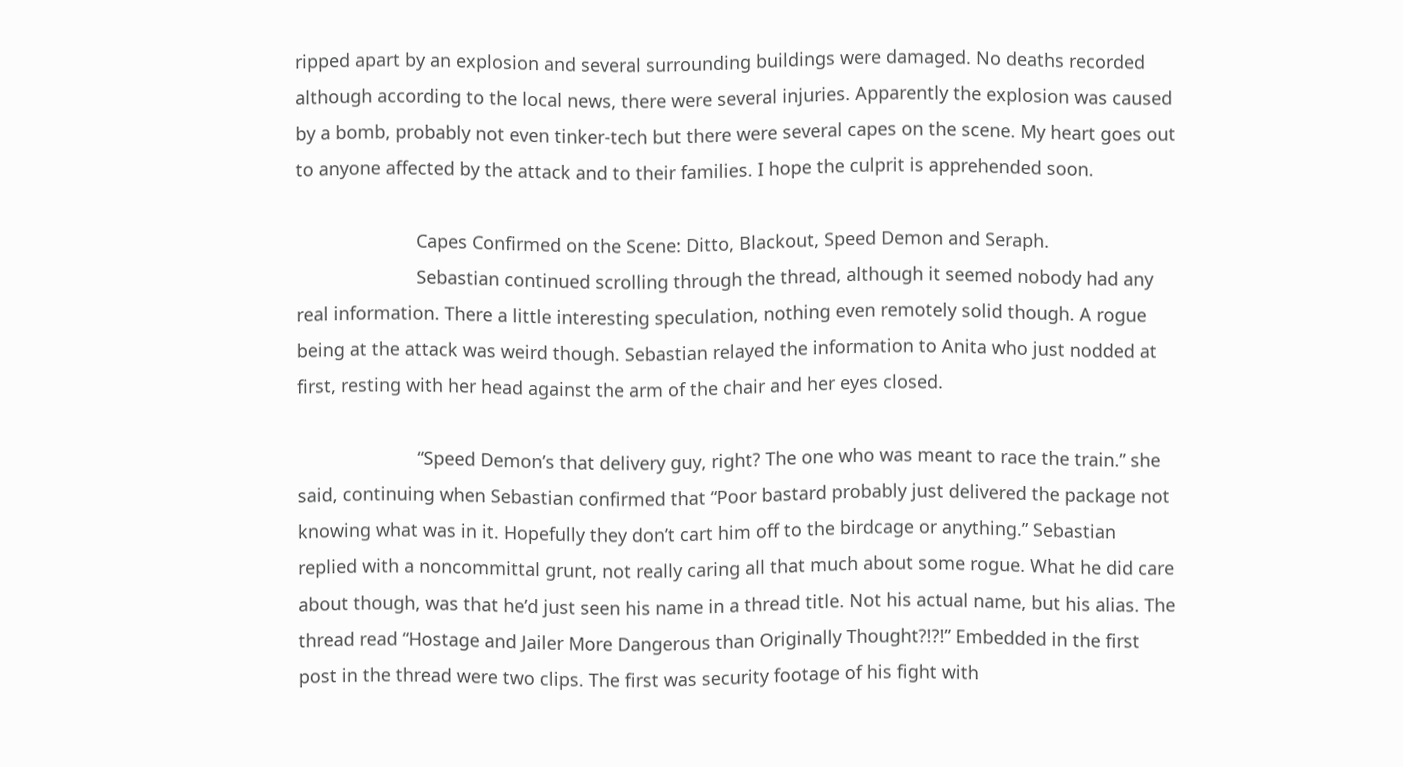ripped apart by an explosion and several surrounding buildings were damaged. No deaths recorded although according to the local news, there were several injuries. Apparently the explosion was caused by a bomb, probably not even tinker-tech but there were several capes on the scene. My heart goes out to anyone affected by the attack and to their families. I hope the culprit is apprehended soon.

                        Capes Confirmed on the Scene: Ditto, Blackout, Speed Demon and Seraph.
                        Sebastian continued scrolling through the thread, although it seemed nobody had any real information. There a little interesting speculation, nothing even remotely solid though. A rogue being at the attack was weird though. Sebastian relayed the information to Anita who just nodded at first, resting with her head against the arm of the chair and her eyes closed.

                        “Speed Demon’s that delivery guy, right? The one who was meant to race the train.” she said, continuing when Sebastian confirmed that “Poor bastard probably just delivered the package not knowing what was in it. Hopefully they don’t cart him off to the birdcage or anything.” Sebastian replied with a noncommittal grunt, not really caring all that much about some rogue. What he did care about though, was that he’d just seen his name in a thread title. Not his actual name, but his alias. The thread read “Hostage and Jailer More Dangerous than Originally Thought?!?!” Embedded in the first post in the thread were two clips. The first was security footage of his fight with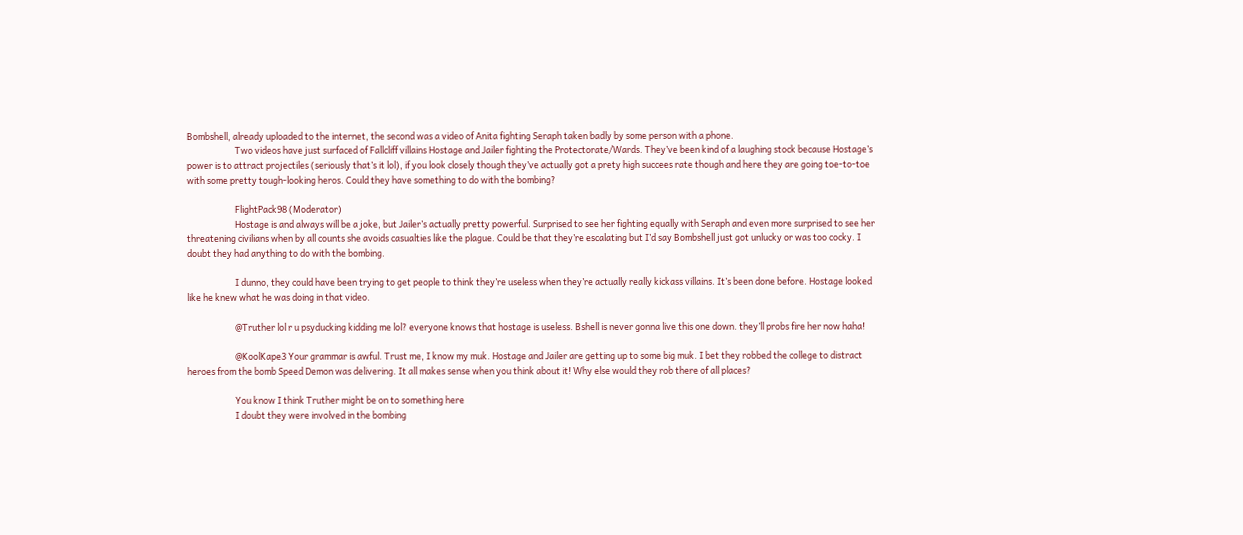Bombshell, already uploaded to the internet, the second was a video of Anita fighting Seraph taken badly by some person with a phone.
                        Two videos have just surfaced of Fallcliff villains Hostage and Jailer fighting the Protectorate/Wards. They’ve been kind of a laughing stock because Hostage’s power is to attract projectiles (seriously that’s it lol), if you look closely though they’ve actually got a prety high succees rate though and here they are going toe-to-toe with some pretty tough-looking heros. Could they have something to do with the bombing?

                        FlightPack98 (Moderator)
                        Hostage is and always will be a joke, but Jailer’s actually pretty powerful. Surprised to see her fighting equally with Seraph and even more surprised to see her threatening civilians when by all counts she avoids casualties like the plague. Could be that they’re escalating but I’d say Bombshell just got unlucky or was too cocky. I doubt they had anything to do with the bombing.

                        I dunno, they could have been trying to get people to think they’re useless when they’re actually really kickass villains. It’s been done before. Hostage looked like he knew what he was doing in that video.

                        @Truther lol r u psyducking kidding me lol? everyone knows that hostage is useless. Bshell is never gonna live this one down. they’ll probs fire her now haha!

                        @KoolKape3 Your grammar is awful. Trust me, I know my muk. Hostage and Jailer are getting up to some big muk. I bet they robbed the college to distract heroes from the bomb Speed Demon was delivering. It all makes sense when you think about it! Why else would they rob there of all places?

                        You know I think Truther might be on to something here
                        I doubt they were involved in the bombing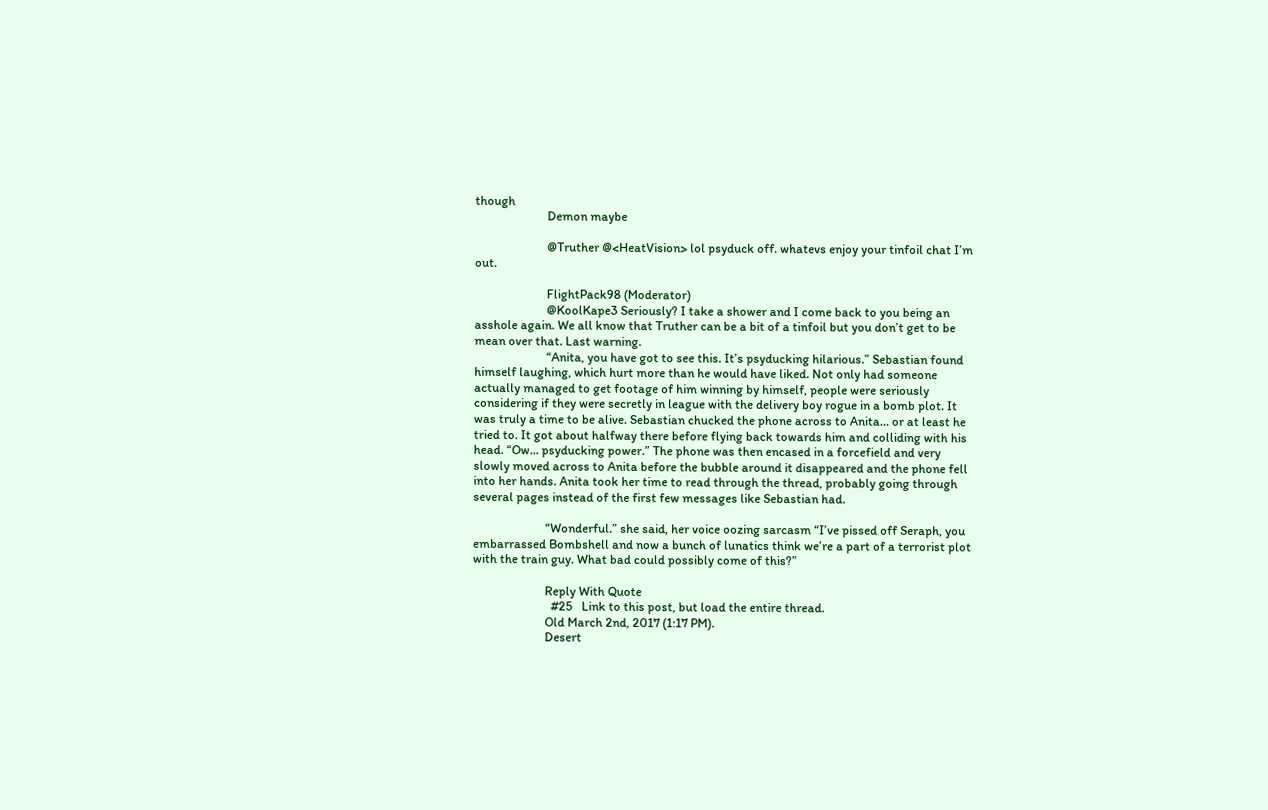though
                        Demon maybe

                        @Truther @<HeatVision> lol psyduck off. whatevs enjoy your tinfoil chat I’m out.

                        FlightPack98 (Moderator)
                        @KoolKape3 Seriously? I take a shower and I come back to you being an asshole again. We all know that Truther can be a bit of a tinfoil but you don’t get to be mean over that. Last warning.
                        “Anita, you have got to see this. It’s psyducking hilarious.” Sebastian found himself laughing, which hurt more than he would have liked. Not only had someone actually managed to get footage of him winning by himself, people were seriously considering if they were secretly in league with the delivery boy rogue in a bomb plot. It was truly a time to be alive. Sebastian chucked the phone across to Anita… or at least he tried to. It got about halfway there before flying back towards him and colliding with his head. “Ow… psyducking power.” The phone was then encased in a forcefield and very slowly moved across to Anita before the bubble around it disappeared and the phone fell into her hands. Anita took her time to read through the thread, probably going through several pages instead of the first few messages like Sebastian had.

                        “Wonderful.” she said, her voice oozing sarcasm “I’ve pissed off Seraph, you embarrassed Bombshell and now a bunch of lunatics think we’re a part of a terrorist plot with the train guy. What bad could possibly come of this?”

                        Reply With Quote
                          #25   Link to this post, but load the entire thread.
                        Old March 2nd, 2017 (1:17 PM).
                        Desert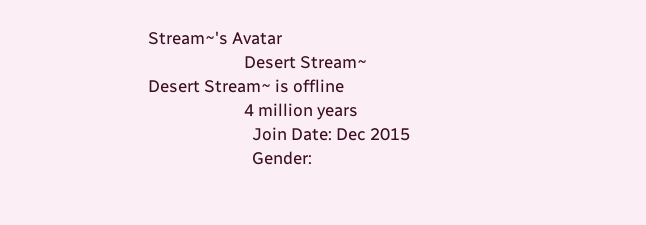Stream~'s Avatar
                        Desert Stream~ Desert Stream~ is offline
                        4 million years
                          Join Date: Dec 2015
                          Gender: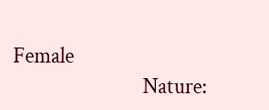Female
                          Nature: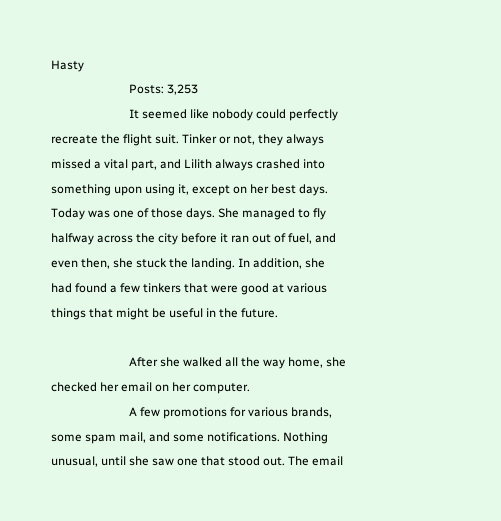Hasty
                          Posts: 3,253
                          It seemed like nobody could perfectly recreate the flight suit. Tinker or not, they always missed a vital part, and Lilith always crashed into something upon using it, except on her best days. Today was one of those days. She managed to fly halfway across the city before it ran out of fuel, and even then, she stuck the landing. In addition, she had found a few tinkers that were good at various things that might be useful in the future.

                          After she walked all the way home, she checked her email on her computer.
                          A few promotions for various brands, some spam mail, and some notifications. Nothing unusual, until she saw one that stood out. The email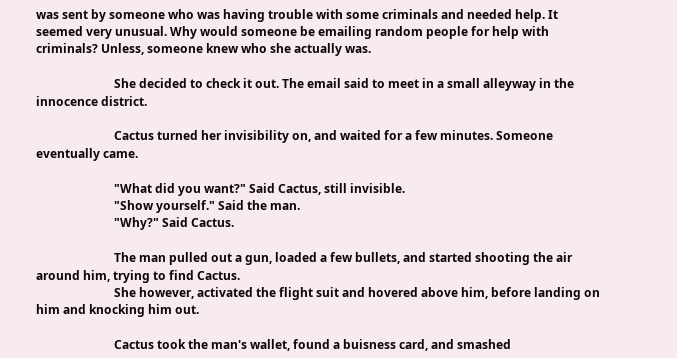was sent by someone who was having trouble with some criminals and needed help. It seemed very unusual. Why would someone be emailing random people for help with criminals? Unless, someone knew who she actually was.

                          She decided to check it out. The email said to meet in a small alleyway in the innocence district.

                          Cactus turned her invisibility on, and waited for a few minutes. Someone eventually came.

                          "What did you want?" Said Cactus, still invisible.
                          "Show yourself." Said the man.
                          "Why?" Said Cactus.

                          The man pulled out a gun, loaded a few bullets, and started shooting the air around him, trying to find Cactus.
                          She however, activated the flight suit and hovered above him, before landing on him and knocking him out.

                          Cactus took the man's wallet, found a buisness card, and smashed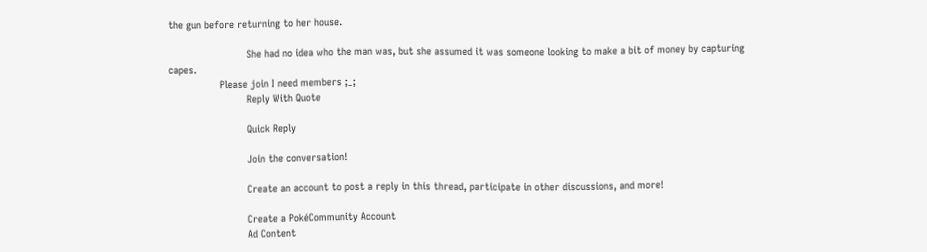the gun before returning to her house.

                          She had no idea who the man was, but she assumed it was someone looking to make a bit of money by capturing capes.
                 Please join I need members ;_;
                          Reply With Quote

                          Quick Reply

                          Join the conversation!

                          Create an account to post a reply in this thread, participate in other discussions, and more!

                          Create a PokéCommunity Account
                          Ad Content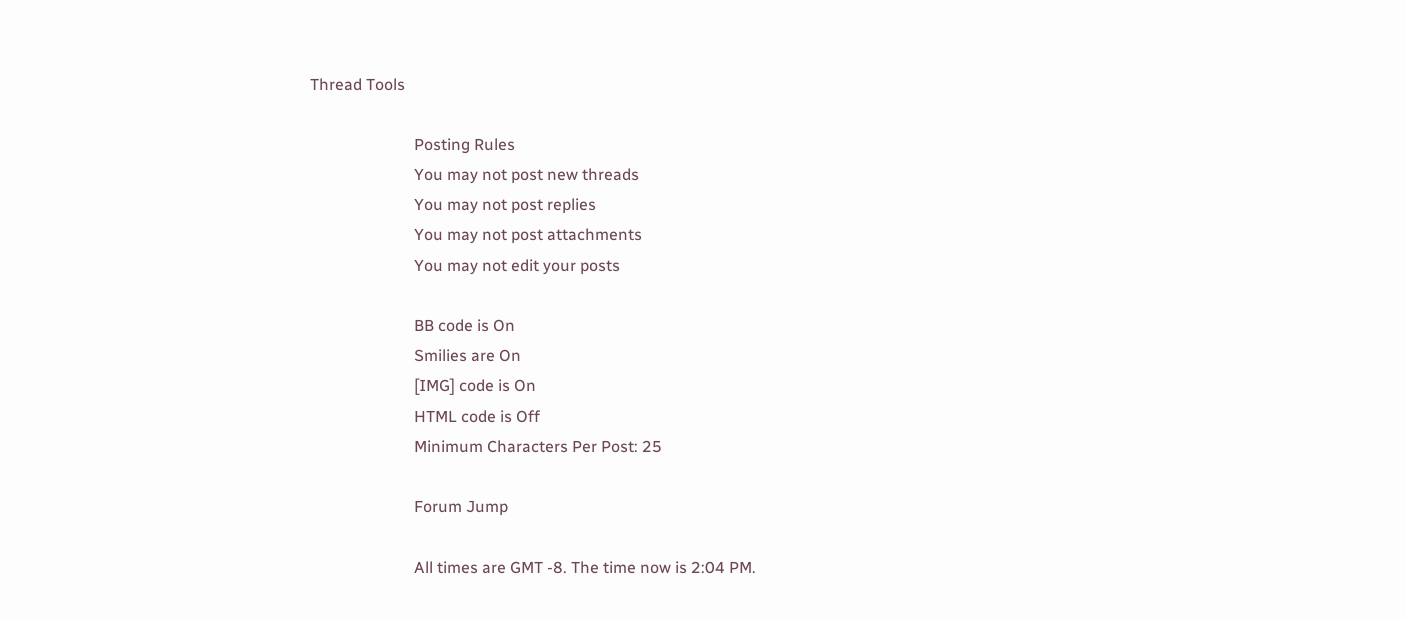Thread Tools

                          Posting Rules
                          You may not post new threads
                          You may not post replies
                          You may not post attachments
                          You may not edit your posts

                          BB code is On
                          Smilies are On
                          [IMG] code is On
                          HTML code is Off
                          Minimum Characters Per Post: 25

                          Forum Jump

                          All times are GMT -8. The time now is 2:04 PM.